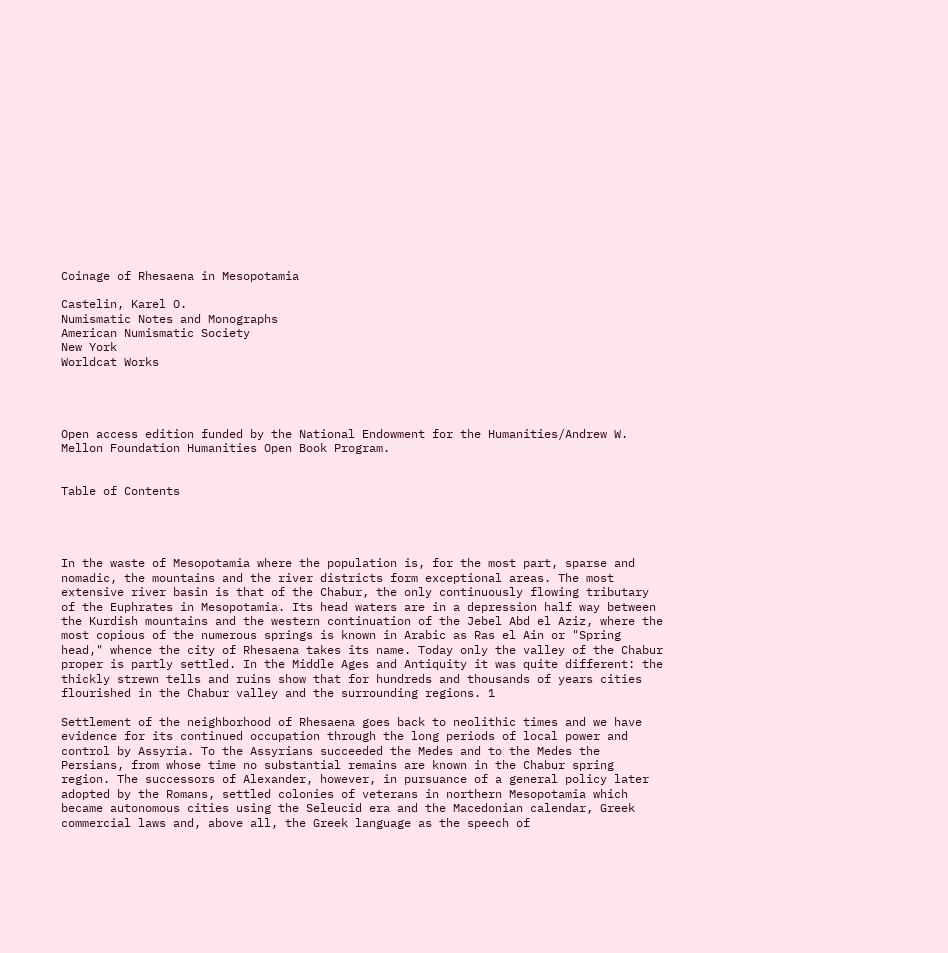Coinage of Rhesaena in Mesopotamia

Castelin, Karel O.
Numismatic Notes and Monographs
American Numismatic Society
New York
Worldcat Works




Open access edition funded by the National Endowment for the Humanities/Andrew W. Mellon Foundation Humanities Open Book Program.


Table of Contents




In the waste of Mesopotamia where the population is, for the most part, sparse and nomadic, the mountains and the river districts form exceptional areas. The most extensive river basin is that of the Chabur, the only continuously flowing tributary of the Euphrates in Mesopotamia. Its head waters are in a depression half way between the Kurdish mountains and the western continuation of the Jebel Abd el Aziz, where the most copious of the numerous springs is known in Arabic as Ras el Ain or "Spring head," whence the city of Rhesaena takes its name. Today only the valley of the Chabur proper is partly settled. In the Middle Ages and Antiquity it was quite different: the thickly strewn tells and ruins show that for hundreds and thousands of years cities flourished in the Chabur valley and the surrounding regions. 1

Settlement of the neighborhood of Rhesaena goes back to neolithic times and we have evidence for its continued occupation through the long periods of local power and control by Assyria. To the Assyrians succeeded the Medes and to the Medes the Persians, from whose time no substantial remains are known in the Chabur spring region. The successors of Alexander, however, in pursuance of a general policy later adopted by the Romans, settled colonies of veterans in northern Mesopotamia which became autonomous cities using the Seleucid era and the Macedonian calendar, Greek commercial laws and, above all, the Greek language as the speech of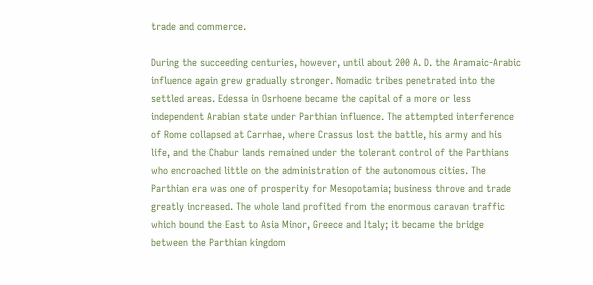trade and commerce.

During the succeeding centuries, however, until about 200 A. D. the Aramaic-Arabic influence again grew gradually stronger. Nomadic tribes penetrated into the settled areas. Edessa in Osrhoene became the capital of a more or less independent Arabian state under Parthian influence. The attempted interference of Rome collapsed at Carrhae, where Crassus lost the battle, his army and his life, and the Chabur lands remained under the tolerant control of the Parthians who encroached little on the administration of the autonomous cities. The Parthian era was one of prosperity for Mesopotamia; business throve and trade greatly increased. The whole land profited from the enormous caravan traffic which bound the East to Asia Minor, Greece and Italy; it became the bridge between the Parthian kingdom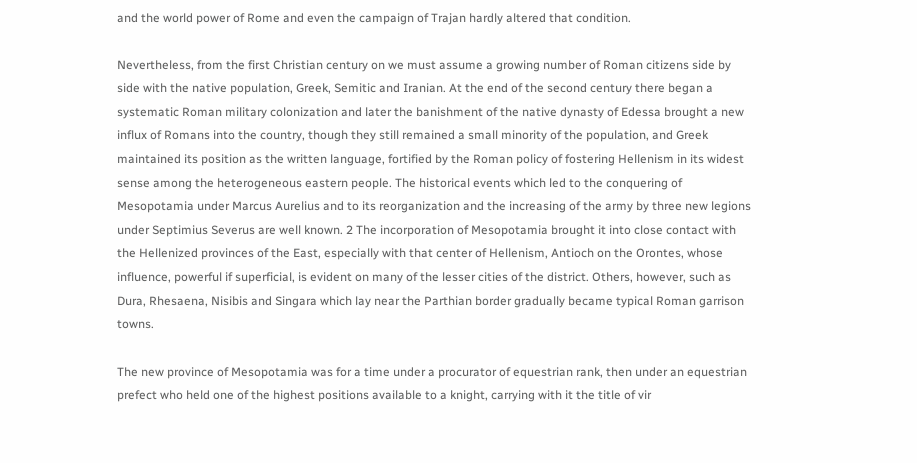and the world power of Rome and even the campaign of Trajan hardly altered that condition.

Nevertheless, from the first Christian century on we must assume a growing number of Roman citizens side by side with the native population, Greek, Semitic and Iranian. At the end of the second century there began a systematic Roman military colonization and later the banishment of the native dynasty of Edessa brought a new influx of Romans into the country, though they still remained a small minority of the population, and Greek maintained its position as the written language, fortified by the Roman policy of fostering Hellenism in its widest sense among the heterogeneous eastern people. The historical events which led to the conquering of Mesopotamia under Marcus Aurelius and to its reorganization and the increasing of the army by three new legions under Septimius Severus are well known. 2 The incorporation of Mesopotamia brought it into close contact with the Hellenized provinces of the East, especially with that center of Hellenism, Antioch on the Orontes, whose influence, powerful if superficial, is evident on many of the lesser cities of the district. Others, however, such as Dura, Rhesaena, Nisibis and Singara which lay near the Parthian border gradually became typical Roman garrison towns.

The new province of Mesopotamia was for a time under a procurator of equestrian rank, then under an equestrian prefect who held one of the highest positions available to a knight, carrying with it the title of vir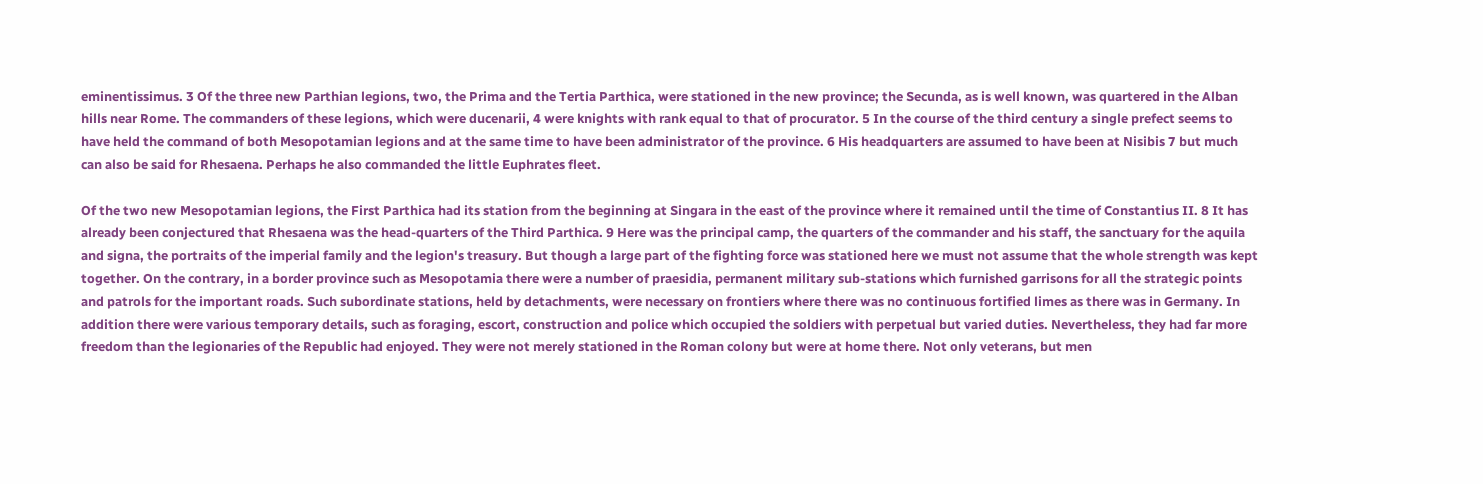eminentissimus. 3 Of the three new Parthian legions, two, the Prima and the Tertia Parthica, were stationed in the new province; the Secunda, as is well known, was quartered in the Alban hills near Rome. The commanders of these legions, which were ducenarii, 4 were knights with rank equal to that of procurator. 5 In the course of the third century a single prefect seems to have held the command of both Mesopotamian legions and at the same time to have been administrator of the province. 6 His headquarters are assumed to have been at Nisibis 7 but much can also be said for Rhesaena. Perhaps he also commanded the little Euphrates fleet.

Of the two new Mesopotamian legions, the First Parthica had its station from the beginning at Singara in the east of the province where it remained until the time of Constantius II. 8 It has already been conjectured that Rhesaena was the head-quarters of the Third Parthica. 9 Here was the principal camp, the quarters of the commander and his staff, the sanctuary for the aquila and signa, the portraits of the imperial family and the legion's treasury. But though a large part of the fighting force was stationed here we must not assume that the whole strength was kept together. On the contrary, in a border province such as Mesopotamia there were a number of praesidia, permanent military sub-stations which furnished garrisons for all the strategic points and patrols for the important roads. Such subordinate stations, held by detachments, were necessary on frontiers where there was no continuous fortified limes as there was in Germany. In addition there were various temporary details, such as foraging, escort, construction and police which occupied the soldiers with perpetual but varied duties. Nevertheless, they had far more freedom than the legionaries of the Republic had enjoyed. They were not merely stationed in the Roman colony but were at home there. Not only veterans, but men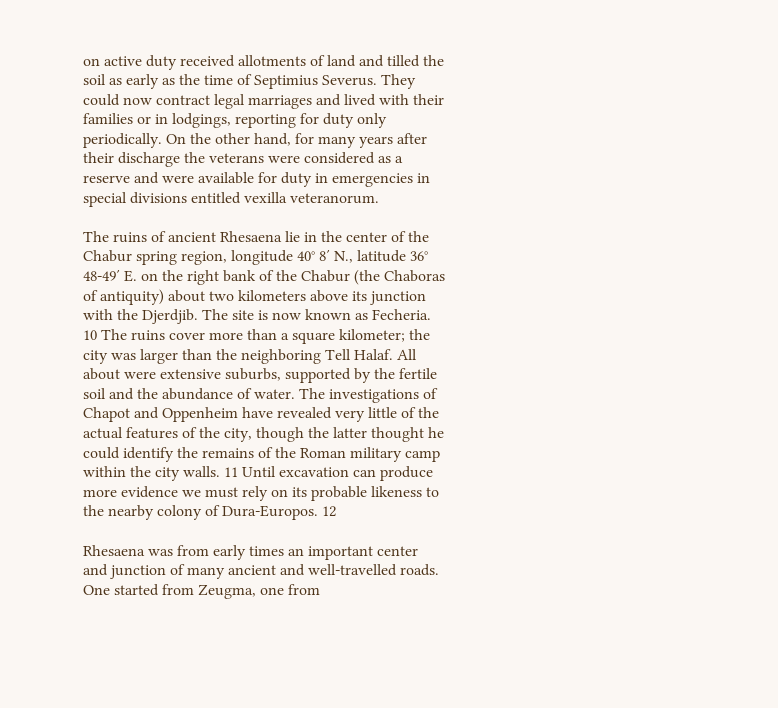on active duty received allotments of land and tilled the soil as early as the time of Septimius Severus. They could now contract legal marriages and lived with their families or in lodgings, reporting for duty only periodically. On the other hand, for many years after their discharge the veterans were considered as a reserve and were available for duty in emergencies in special divisions entitled vexilla veteranorum.

The ruins of ancient Rhesaena lie in the center of the Chabur spring region, longitude 40° 8′ N., latitude 36° 48-49′ E. on the right bank of the Chabur (the Chaboras of antiquity) about two kilometers above its junction with the Djerdjib. The site is now known as Fecheria. 10 The ruins cover more than a square kilometer; the city was larger than the neighboring Tell Halaf. All about were extensive suburbs, supported by the fertile soil and the abundance of water. The investigations of Chapot and Oppenheim have revealed very little of the actual features of the city, though the latter thought he could identify the remains of the Roman military camp within the city walls. 11 Until excavation can produce more evidence we must rely on its probable likeness to the nearby colony of Dura-Europos. 12

Rhesaena was from early times an important center and junction of many ancient and well-travelled roads. One started from Zeugma, one from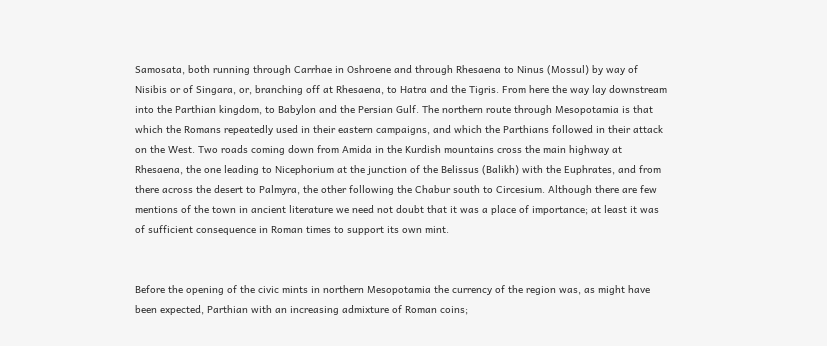Samosata, both running through Carrhae in Oshroene and through Rhesaena to Ninus (Mossul) by way of Nisibis or of Singara, or, branching off at Rhesaena, to Hatra and the Tigris. From here the way lay downstream into the Parthian kingdom, to Babylon and the Persian Gulf. The northern route through Mesopotamia is that which the Romans repeatedly used in their eastern campaigns, and which the Parthians followed in their attack on the West. Two roads coming down from Amida in the Kurdish mountains cross the main highway at Rhesaena, the one leading to Nicephorium at the junction of the Belissus (Balikh) with the Euphrates, and from there across the desert to Palmyra, the other following the Chabur south to Circesium. Although there are few mentions of the town in ancient literature we need not doubt that it was a place of importance; at least it was of sufficient consequence in Roman times to support its own mint.


Before the opening of the civic mints in northern Mesopotamia the currency of the region was, as might have been expected, Parthian with an increasing admixture of Roman coins;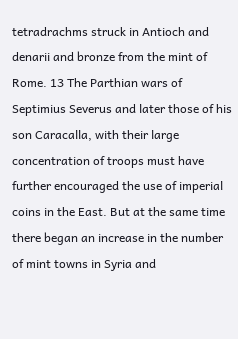tetradrachms struck in Antioch and denarii and bronze from the mint of Rome. 13 The Parthian wars of Septimius Severus and later those of his son Caracalla, with their large concentration of troops must have further encouraged the use of imperial coins in the East. But at the same time there began an increase in the number of mint towns in Syria and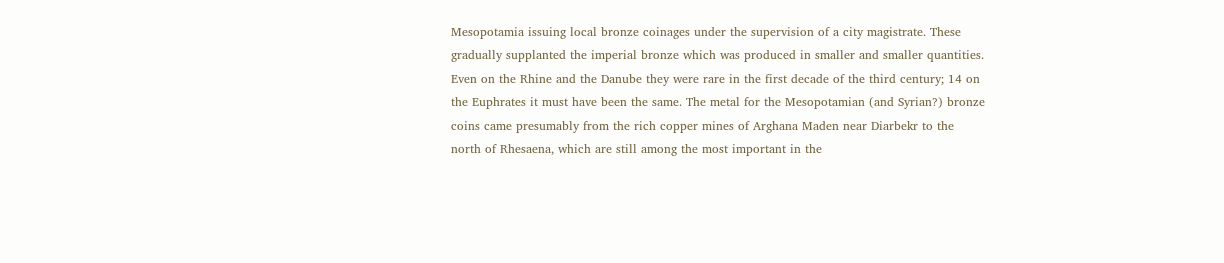Mesopotamia issuing local bronze coinages under the supervision of a city magistrate. These gradually supplanted the imperial bronze which was produced in smaller and smaller quantities. Even on the Rhine and the Danube they were rare in the first decade of the third century; 14 on the Euphrates it must have been the same. The metal for the Mesopotamian (and Syrian?) bronze coins came presumably from the rich copper mines of Arghana Maden near Diarbekr to the north of Rhesaena, which are still among the most important in the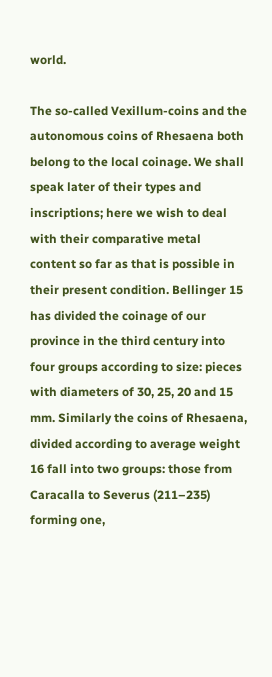world.

The so-called Vexillum-coins and the autonomous coins of Rhesaena both belong to the local coinage. We shall speak later of their types and inscriptions; here we wish to deal with their comparative metal content so far as that is possible in their present condition. Bellinger 15 has divided the coinage of our province in the third century into four groups according to size: pieces with diameters of 30, 25, 20 and 15 mm. Similarly the coins of Rhesaena, divided according to average weight 16 fall into two groups: those from Caracalla to Severus (211–235) forming one,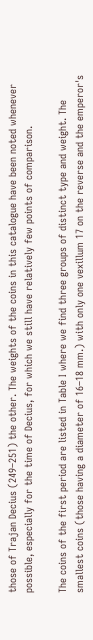those of Trajan Decius (249–251) the other. The weights of the coins in this catalogue have been noted whenever possible, especially for the time of Decius, for which we still have relatively few points of comparison.

The coins of the first period are listed in Table I where we find three groups of distinct type and weight. The smallest coins (those having a diameter of 16–18 mm.) with only one vexillum 17 on the reverse and the emperor's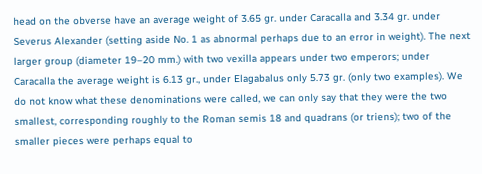head on the obverse have an average weight of 3.65 gr. under Caracalla and 3.34 gr. under Severus Alexander (setting aside No. 1 as abnormal perhaps due to an error in weight). The next larger group (diameter 19–20 mm.) with two vexilla appears under two emperors; under Caracalla the average weight is 6.13 gr., under Elagabalus only 5.73 gr. (only two examples). We do not know what these denominations were called, we can only say that they were the two smallest, corresponding roughly to the Roman semis 18 and quadrans (or triens); two of the smaller pieces were perhaps equal to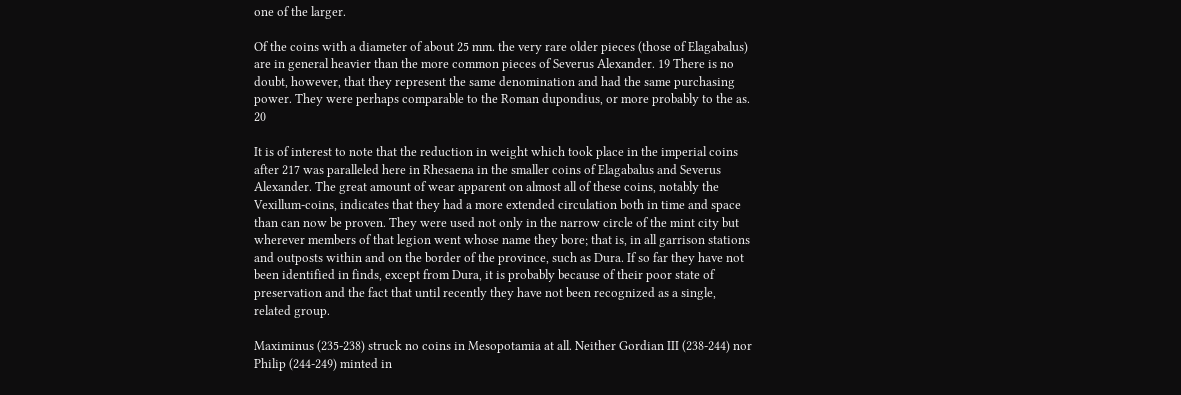one of the larger.

Of the coins with a diameter of about 25 mm. the very rare older pieces (those of Elagabalus) are in general heavier than the more common pieces of Severus Alexander. 19 There is no doubt, however, that they represent the same denomination and had the same purchasing power. They were perhaps comparable to the Roman dupondius, or more probably to the as. 20

It is of interest to note that the reduction in weight which took place in the imperial coins after 217 was paralleled here in Rhesaena in the smaller coins of Elagabalus and Severus Alexander. The great amount of wear apparent on almost all of these coins, notably the Vexillum-coins, indicates that they had a more extended circulation both in time and space than can now be proven. They were used not only in the narrow circle of the mint city but wherever members of that legion went whose name they bore; that is, in all garrison stations and outposts within and on the border of the province, such as Dura. If so far they have not been identified in finds, except from Dura, it is probably because of their poor state of preservation and the fact that until recently they have not been recognized as a single, related group.

Maximinus (235-238) struck no coins in Mesopotamia at all. Neither Gordian III (238-244) nor Philip (244-249) minted in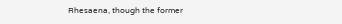Rhesaena, though the former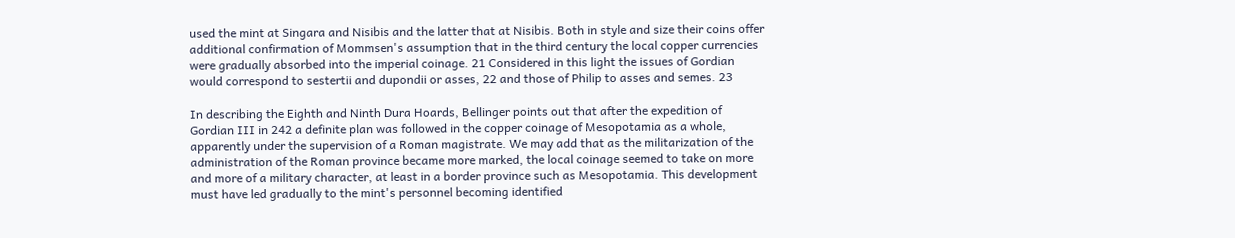used the mint at Singara and Nisibis and the latter that at Nisibis. Both in style and size their coins offer additional confirmation of Mommsen's assumption that in the third century the local copper currencies were gradually absorbed into the imperial coinage. 21 Considered in this light the issues of Gordian would correspond to sestertii and dupondii or asses, 22 and those of Philip to asses and semes. 23

In describing the Eighth and Ninth Dura Hoards, Bellinger points out that after the expedition of Gordian III in 242 a definite plan was followed in the copper coinage of Mesopotamia as a whole, apparently under the supervision of a Roman magistrate. We may add that as the militarization of the administration of the Roman province became more marked, the local coinage seemed to take on more and more of a military character, at least in a border province such as Mesopotamia. This development must have led gradually to the mint's personnel becoming identified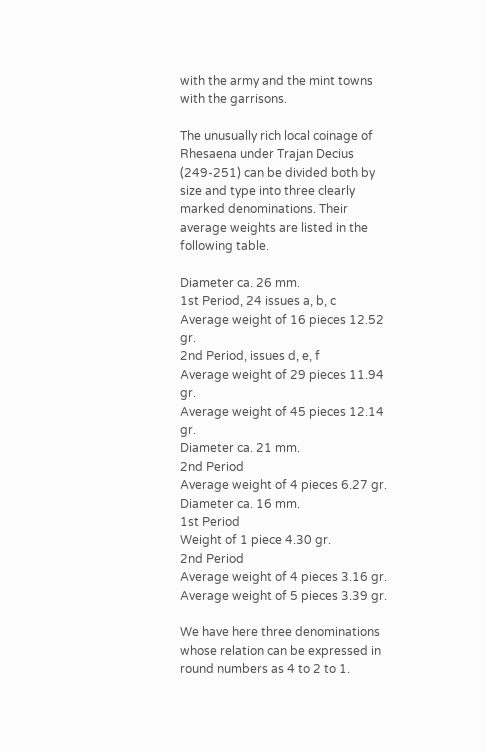with the army and the mint towns with the garrisons.

The unusually rich local coinage of Rhesaena under Trajan Decius (249-251) can be divided both by size and type into three clearly marked denominations. Their average weights are listed in the following table.

Diameter ca. 26 mm.
1st Period, 24 issues a, b, c
Average weight of 16 pieces 12.52 gr.
2nd Period, issues d, e, f
Average weight of 29 pieces 11.94 gr.
Average weight of 45 pieces 12.14 gr.
Diameter ca. 21 mm.
2nd Period
Average weight of 4 pieces 6.27 gr.
Diameter ca. 16 mm.
1st Period
Weight of 1 piece 4.30 gr.
2nd Period
Average weight of 4 pieces 3.16 gr.
Average weight of 5 pieces 3.39 gr.

We have here three denominations whose relation can be expressed in round numbers as 4 to 2 to 1.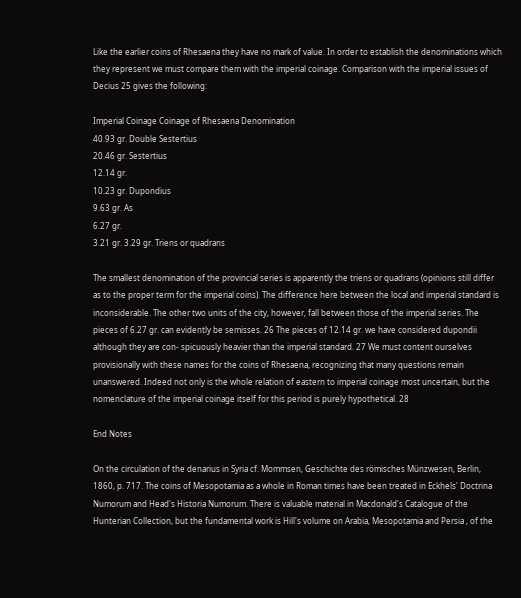Like the earlier coins of Rhesaena they have no mark of value. In order to establish the denominations which they represent we must compare them with the imperial coinage. Comparison with the imperial issues of Decius 25 gives the following:

Imperial Coinage Coinage of Rhesaena Denomination
40.93 gr. Double Sestertius
20.46 gr. Sestertius
12.14 gr.
10.23 gr. Dupondius
9.63 gr. As
6.27 gr.
3.21 gr. 3.29 gr. Triens or quadrans

The smallest denomination of the provincial series is apparently the triens or quadrans (opinions still differ as to the proper term for the imperial coins). The difference here between the local and imperial standard is inconsiderable. The other two units of the city, however, fall between those of the imperial series. The pieces of 6.27 gr. can evidently be semisses. 26 The pieces of 12.14 gr. we have considered dupondii although they are con- spicuously heavier than the imperial standard. 27 We must content ourselves provisionally with these names for the coins of Rhesaena, recognizing that many questions remain unanswered. Indeed not only is the whole relation of eastern to imperial coinage most uncertain, but the nomenclature of the imperial coinage itself for this period is purely hypothetical. 28

End Notes

On the circulation of the denarius in Syria cf. Mommsen, Geschichte des römisches Münzwesen, Berlin, 1860, p. 717. The coins of Mesopotamia as a whole in Roman times have been treated in Eckhels' Doctrina Numorum and Head's Historia Numorum. There is valuable material in Macdonald's Catalogue of the Hunterian Collection, but the fundamental work is Hill's volume on Arabia, Mesopotamia and Persia , of the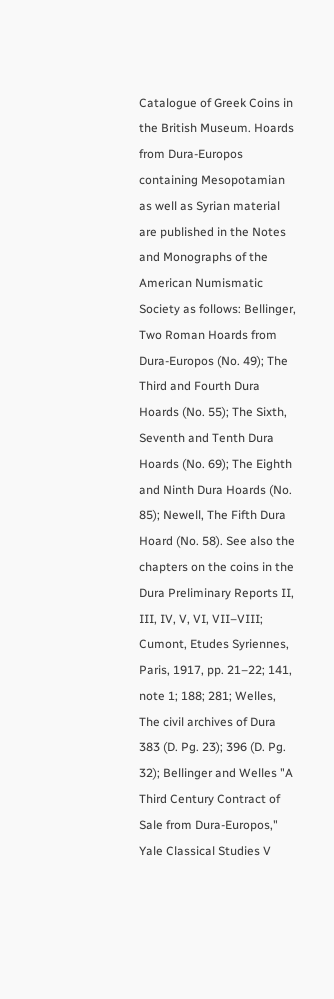Catalogue of Greek Coins in the British Museum. Hoards from Dura-Europos containing Mesopotamian as well as Syrian material are published in the Notes and Monographs of the American Numismatic Society as follows: Bellinger, Two Roman Hoards from Dura-Europos (No. 49); The Third and Fourth Dura Hoards (No. 55); The Sixth, Seventh and Tenth Dura Hoards (No. 69); The Eighth and Ninth Dura Hoards (No. 85); Newell, The Fifth Dura Hoard (No. 58). See also the chapters on the coins in the Dura Preliminary Reports II, III, IV, V, VI, VII–VIII; Cumont, Etudes Syriennes, Paris, 1917, pp. 21–22; 141, note 1; 188; 281; Welles, The civil archives of Dura 383 (D. Pg. 23); 396 (D. Pg. 32); Bellinger and Welles "A Third Century Contract of Sale from Dura-Europos," Yale Classical Studies V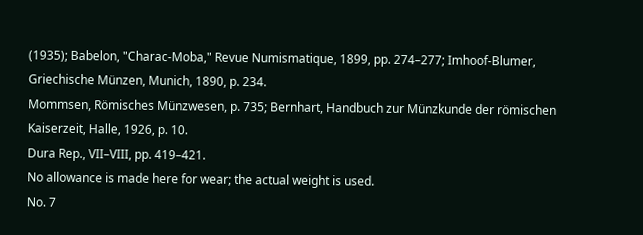(1935); Babelon, "Charac-Moba," Revue Numismatique, 1899, pp. 274–277; Imhoof-Blumer, Griechische Münzen, Munich, 1890, p. 234.
Mommsen, Römisches Münzwesen, p. 735; Bernhart, Handbuch zur Münzkunde der römischen Kaiserzeit, Halle, 1926, p. 10.
Dura Rep., VII–VIII, pp. 419–421.
No allowance is made here for wear; the actual weight is used.
No. 7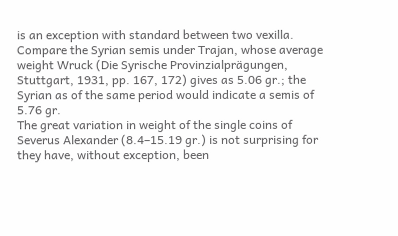is an exception with standard between two vexilla.
Compare the Syrian semis under Trajan, whose average weight Wruck (Die Syrische Provinzialprägungen, Stuttgart, 1931, pp. 167, 172) gives as 5.06 gr.; the Syrian as of the same period would indicate a semis of 5.76 gr.
The great variation in weight of the single coins of Severus Alexander (8.4–15.19 gr.) is not surprising for they have, without exception, been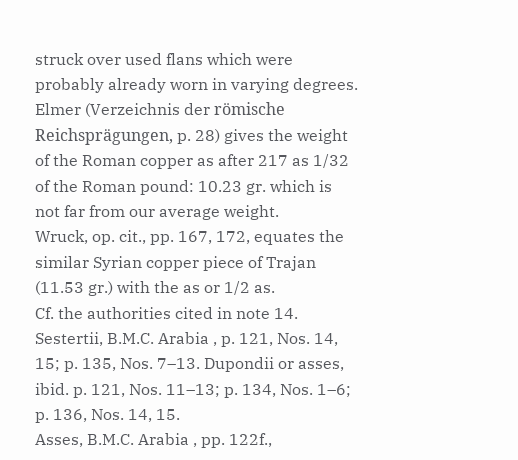struck over used flans which were probably already worn in varying degrees. Elmer (Verzeichnis der römische Reichsprägungen, p. 28) gives the weight of the Roman copper as after 217 as 1/32 of the Roman pound: 10.23 gr. which is not far from our average weight.
Wruck, op. cit., pp. 167, 172, equates the similar Syrian copper piece of Trajan (11.53 gr.) with the as or 1/2 as.
Cf. the authorities cited in note 14.
Sestertii, B.M.C. Arabia , p. 121, Nos. 14, 15; p. 135, Nos. 7–13. Dupondii or asses, ibid. p. 121, Nos. 11–13; p. 134, Nos. 1–6; p. 136, Nos. 14, 15.
Asses, B.M.C. Arabia , pp. 122f.,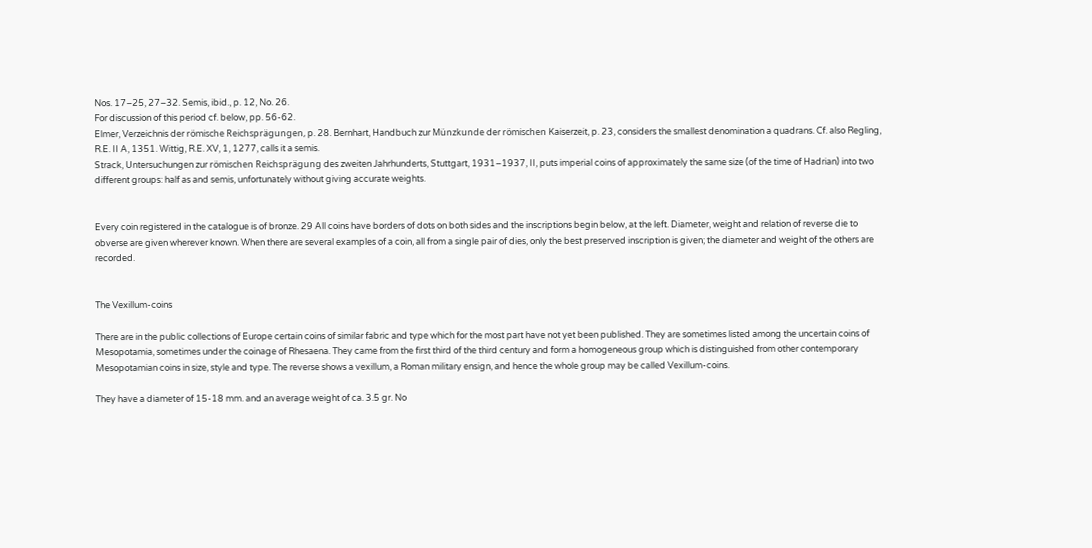Nos. 17–25, 27–32. Semis, ibid., p. 12, No. 26.
For discussion of this period cf. below, pp. 56-62.
Elmer, Verzeichnis der römische Reichsprägungen, p. 28. Bernhart, Handbuch zur Münzkunde der römischen Kaiserzeit, p. 23, considers the smallest denomination a quadrans. Cf. also Regling, R.E. II A, 1351. Wittig, R.E. XV, 1, 1277, calls it a semis.
Strack, Untersuchungen zur römischen Reichsprägung des zweiten Jahrhunderts, Stuttgart, 1931–1937, II, puts imperial coins of approximately the same size (of the time of Hadrian) into two different groups: half as and semis, unfortunately without giving accurate weights.


Every coin registered in the catalogue is of bronze. 29 All coins have borders of dots on both sides and the inscriptions begin below, at the left. Diameter, weight and relation of reverse die to obverse are given wherever known. When there are several examples of a coin, all from a single pair of dies, only the best preserved inscription is given; the diameter and weight of the others are recorded.


The Vexillum-coins

There are in the public collections of Europe certain coins of similar fabric and type which for the most part have not yet been published. They are sometimes listed among the uncertain coins of Mesopotamia, sometimes under the coinage of Rhesaena. They came from the first third of the third century and form a homogeneous group which is distinguished from other contemporary Mesopotamian coins in size, style and type. The reverse shows a vexillum, a Roman military ensign, and hence the whole group may be called Vexillum-coins.

They have a diameter of 15-18 mm. and an average weight of ca. 3.5 gr. No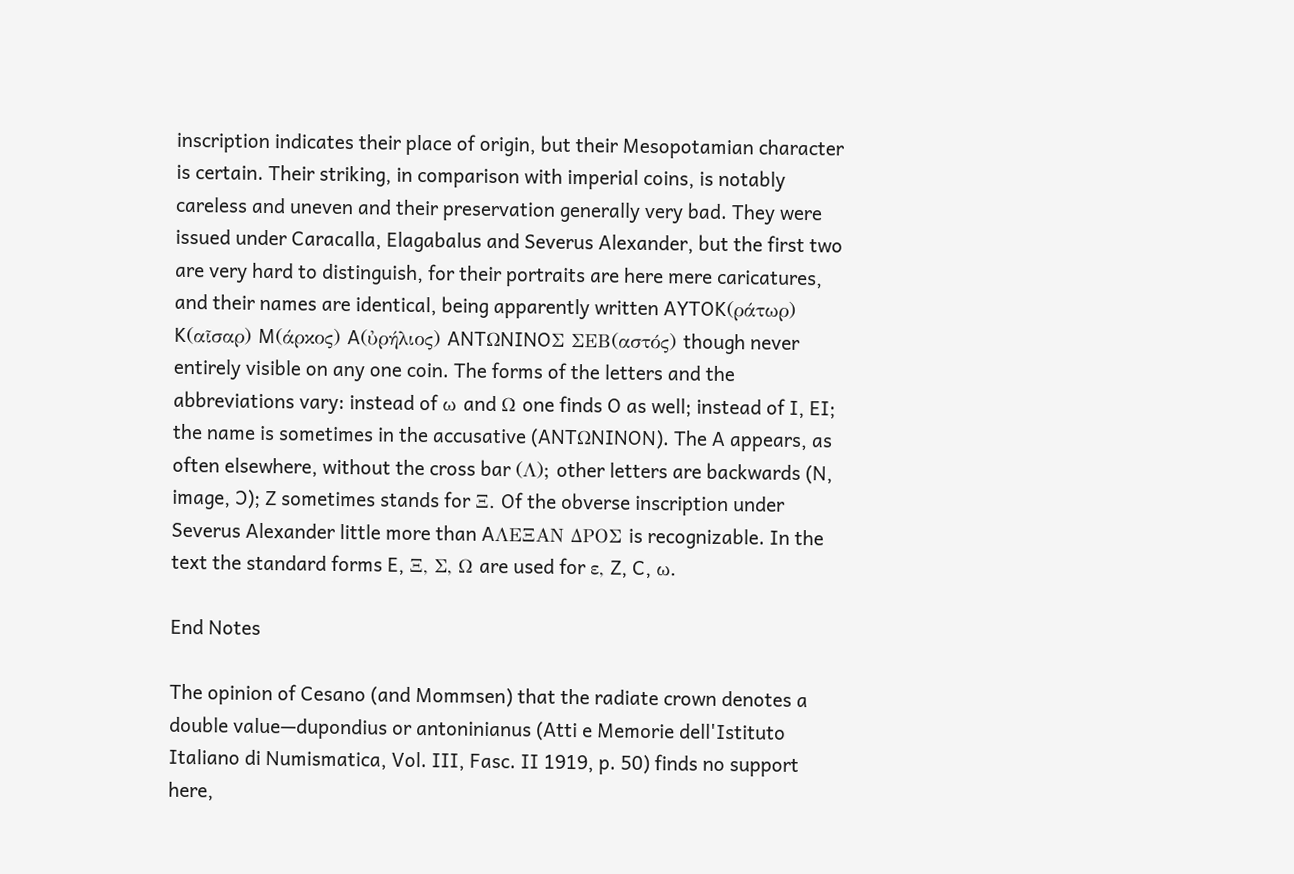inscription indicates their place of origin, but their Mesopotamian character is certain. Their striking, in comparison with imperial coins, is notably careless and uneven and their preservation generally very bad. They were issued under Caracalla, Elagabalus and Severus Alexander, but the first two are very hard to distinguish, for their portraits are here mere caricatures, and their names are identical, being apparently written AYTOK(ράτωρ) K(αῖσαρ) M(άρκος) A(ὐρήλιος) ANTΩNINOΣ ΣEB(αστός) though never entirely visible on any one coin. The forms of the letters and the abbreviations vary: instead of ω and Ω one finds O as well; instead of I, EI; the name is sometimes in the accusative (ANTΩNINON). The A appears, as often elsewhere, without the cross bar (Λ); other letters are backwards (N, image, Ɔ); Z sometimes stands for Ξ. Of the obverse inscription under Severus Alexander little more than AΛEΞAN ΔPOΣ is recognizable. In the text the standard forms E, Ξ, Σ, Ω are used for ε, Z, C, ω.

End Notes

The opinion of Cesano (and Mommsen) that the radiate crown denotes a double value—dupondius or antoninianus (Atti e Memorie dell'Istituto Italiano di Numismatica, Vol. III, Fasc. II 1919, p. 50) finds no support here,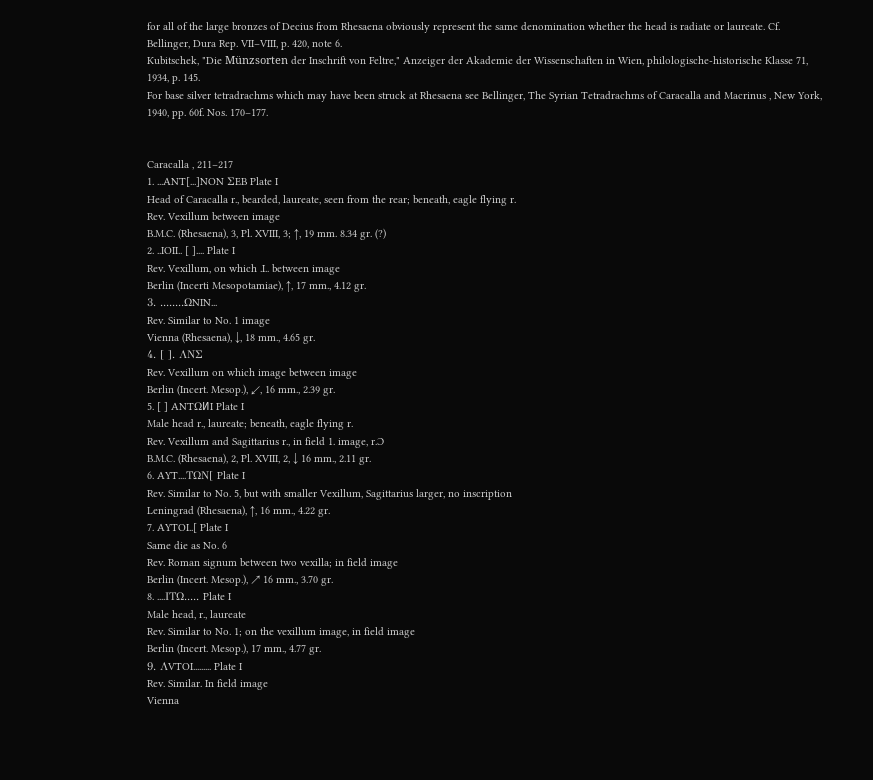for all of the large bronzes of Decius from Rhesaena obviously represent the same denomination whether the head is radiate or laureate. Cf. Bellinger, Dura Rep. VII–VIII, p. 420, note 6.
Kubitschek, "Die Münzsorten der Inschrift von Feltre," Anzeiger der Akademie der Wissenschaften in Wien, philologische-historische Klasse 71, 1934, p. 145.
For base silver tetradrachms which may have been struck at Rhesaena see Bellinger, The Syrian Tetradrachms of Caracalla and Macrinus , New York, 1940, pp. 60f. Nos. 170–177.


Caracalla , 211–217
1. ...ANT[...]NON ΣEB Plate I
Head of Caracalla r., bearded, laureate, seen from the rear; beneath, eagle flying r.
Rev. Vexillum between image
B.M.C. (Rhesaena), 3, Pl. XVIII, 3; ↑, 19 mm. 8.34 gr. (?)
2. ..IOII.. [ ].... Plate I
Rev. Vexillum, on which .I.. between image
Berlin (Incerti Mesopotamiae), ↑, 17 mm., 4.12 gr.
3. ........ΩNIN...
Rev. Similar to No. 1 image
Vienna (Rhesaena), ↓, 18 mm., 4.65 gr.
4. [ ]. ΛNΣ
Rev. Vexillum on which image between image
Berlin (Incert. Mesop.), ↙, 16 mm., 2.39 gr.
5. [ ] ANTΩИI Plate I
Male head r., laureate; beneath, eagle flying r.
Rev. Vexillum and Sagittarius r., in field 1. image, r.Ɔ
B.M.C. (Rhesaena), 2, Pl. XVIII, 2, ↓ 16 mm., 2.11 gr.
6. AYT....TΩN[ Plate I
Rev. Similar to No. 5, but with smaller Vexillum, Sagittarius larger, no inscription
Leningrad (Rhesaena), ↑, 16 mm., 4.22 gr.
7. AYTOI..[ Plate I
Same die as No. 6
Rev. Roman signum between two vexilla; in field image
Berlin (Incert. Mesop.), ↗ 16 mm., 3.70 gr.
8. ....ITΩ..... Plate I
Male head, r., laureate
Rev. Similar to No. 1; on the vexillum image, in field image
Berlin (Incert. Mesop.), 17 mm., 4.77 gr.
9. ΛVTOI......... Plate I
Rev. Similar. In field image
Vienna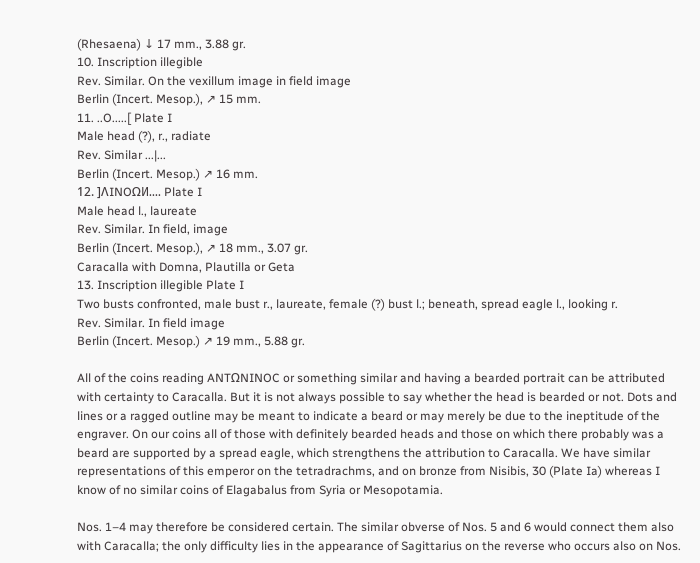(Rhesaena) ↓ 17 mm., 3.88 gr.
10. Inscription illegible
Rev. Similar. On the vexillum image in field image
Berlin (Incert. Mesop.), ↗ 15 mm.
11. ..O.....[ Plate I
Male head (?), r., radiate
Rev. Similar ...|...
Berlin (Incert. Mesop.) ↗ 16 mm.
12. ]ΛINOΩИ.... Plate I
Male head l., laureate
Rev. Similar. In field, image
Berlin (Incert. Mesop.), ↗ 18 mm., 3.07 gr.
Caracalla with Domna, Plautilla or Geta
13. Inscription illegible Plate I
Two busts confronted, male bust r., laureate, female (?) bust l.; beneath, spread eagle l., looking r.
Rev. Similar. In field image
Berlin (Incert. Mesop.) ↗ 19 mm., 5.88 gr.

All of the coins reading ANTΩNINOC or something similar and having a bearded portrait can be attributed with certainty to Caracalla. But it is not always possible to say whether the head is bearded or not. Dots and lines or a ragged outline may be meant to indicate a beard or may merely be due to the ineptitude of the engraver. On our coins all of those with definitely bearded heads and those on which there probably was a beard are supported by a spread eagle, which strengthens the attribution to Caracalla. We have similar representations of this emperor on the tetradrachms, and on bronze from Nisibis, 30 (Plate Ia) whereas I know of no similar coins of Elagabalus from Syria or Mesopotamia.

Nos. 1–4 may therefore be considered certain. The similar obverse of Nos. 5 and 6 would connect them also with Caracalla; the only difficulty lies in the appearance of Sagittarius on the reverse who occurs also on Nos.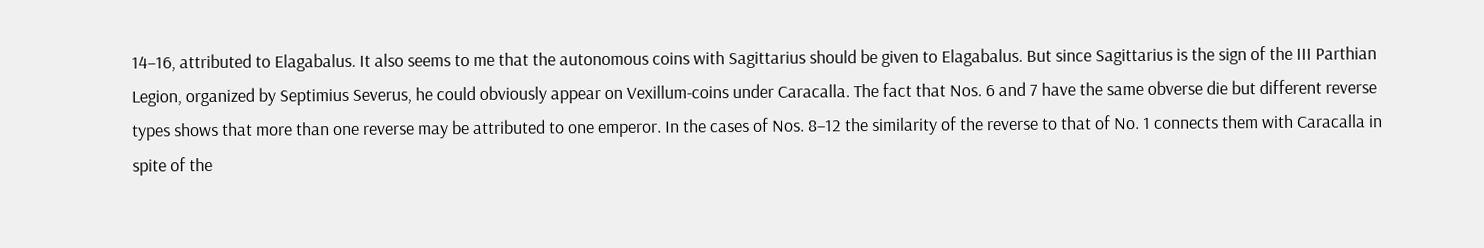14–16, attributed to Elagabalus. It also seems to me that the autonomous coins with Sagittarius should be given to Elagabalus. But since Sagittarius is the sign of the III Parthian Legion, organized by Septimius Severus, he could obviously appear on Vexillum-coins under Caracalla. The fact that Nos. 6 and 7 have the same obverse die but different reverse types shows that more than one reverse may be attributed to one emperor. In the cases of Nos. 8–12 the similarity of the reverse to that of No. 1 connects them with Caracalla in spite of the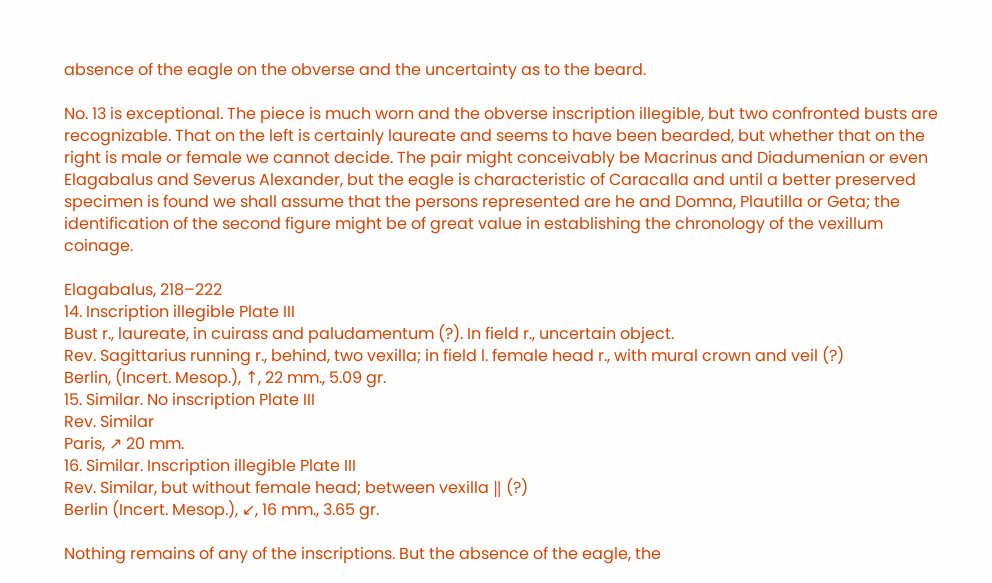absence of the eagle on the obverse and the uncertainty as to the beard.

No. 13 is exceptional. The piece is much worn and the obverse inscription illegible, but two confronted busts are recognizable. That on the left is certainly laureate and seems to have been bearded, but whether that on the right is male or female we cannot decide. The pair might conceivably be Macrinus and Diadumenian or even Elagabalus and Severus Alexander, but the eagle is characteristic of Caracalla and until a better preserved specimen is found we shall assume that the persons represented are he and Domna, Plautilla or Geta; the identification of the second figure might be of great value in establishing the chronology of the vexillum coinage.

Elagabalus, 218–222
14. Inscription illegible Plate III
Bust r., laureate, in cuirass and paludamentum (?). In field r., uncertain object.
Rev. Sagittarius running r., behind, two vexilla; in field l. female head r., with mural crown and veil (?)
Berlin, (Incert. Mesop.), ↑, 22 mm., 5.09 gr.
15. Similar. No inscription Plate III
Rev. Similar
Paris, ↗ 20 mm.
16. Similar. Inscription illegible Plate III
Rev. Similar, but without female head; between vexilla ‖ (?)
Berlin (Incert. Mesop.), ↙, 16 mm., 3.65 gr.

Nothing remains of any of the inscriptions. But the absence of the eagle, the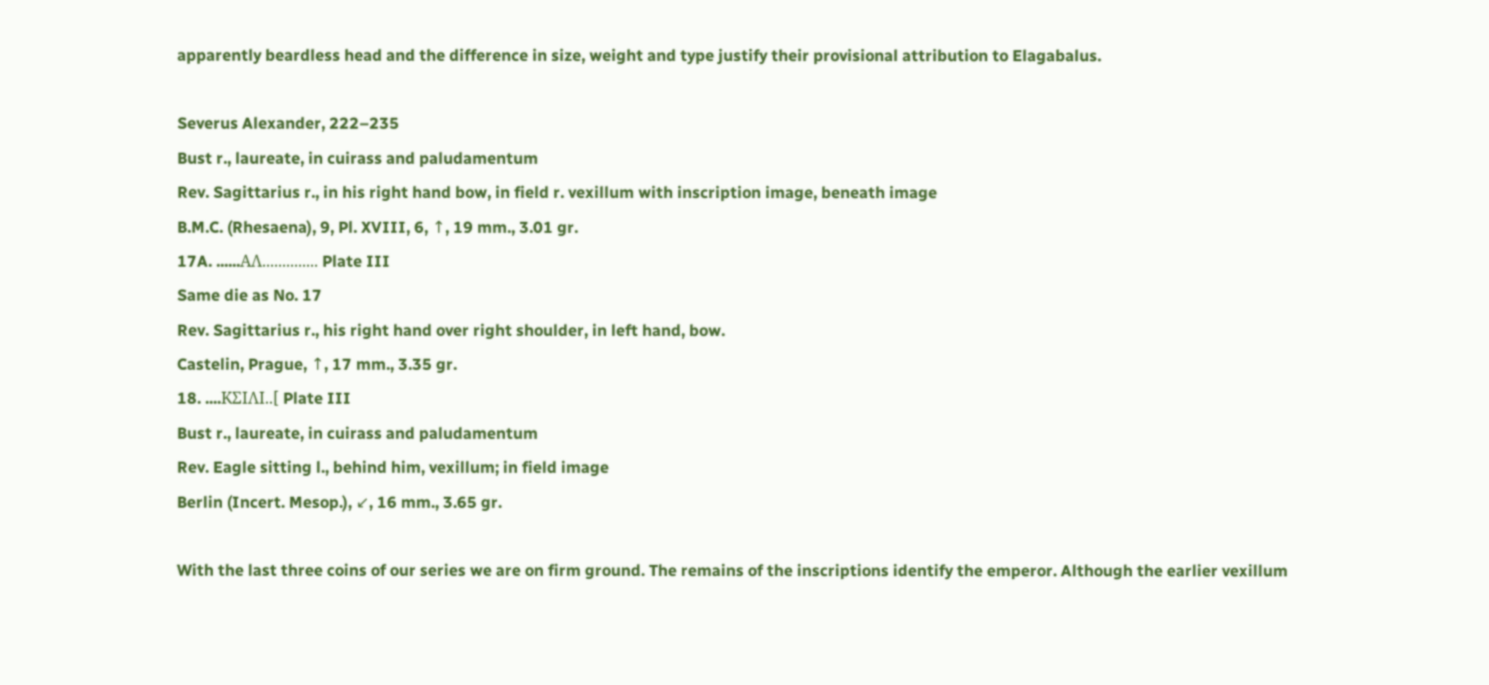apparently beardless head and the difference in size, weight and type justify their provisional attribution to Elagabalus.

Severus Alexander, 222–235
Bust r., laureate, in cuirass and paludamentum
Rev. Sagittarius r., in his right hand bow, in field r. vexillum with inscription image, beneath image
B.M.C. (Rhesaena), 9, Pl. XVIII, 6, ↑, 19 mm., 3.01 gr.
17A. ......AΛ.............. Plate III
Same die as No. 17
Rev. Sagittarius r., his right hand over right shoulder, in left hand, bow.
Castelin, Prague, ↑, 17 mm., 3.35 gr.
18. ....KΣIΛI..[ Plate III
Bust r., laureate, in cuirass and paludamentum
Rev. Eagle sitting l., behind him, vexillum; in field image
Berlin (Incert. Mesop.), ↙, 16 mm., 3.65 gr.

With the last three coins of our series we are on firm ground. The remains of the inscriptions identify the emperor. Although the earlier vexillum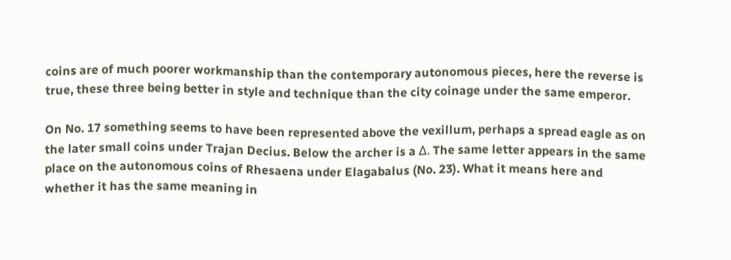coins are of much poorer workmanship than the contemporary autonomous pieces, here the reverse is true, these three being better in style and technique than the city coinage under the same emperor.

On No. 17 something seems to have been represented above the vexillum, perhaps a spread eagle as on the later small coins under Trajan Decius. Below the archer is a Δ. The same letter appears in the same place on the autonomous coins of Rhesaena under Elagabalus (No. 23). What it means here and whether it has the same meaning in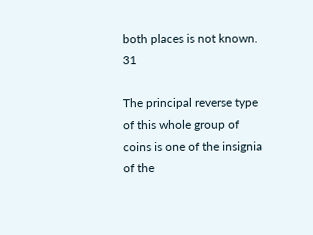both places is not known. 31

The principal reverse type of this whole group of coins is one of the insignia of the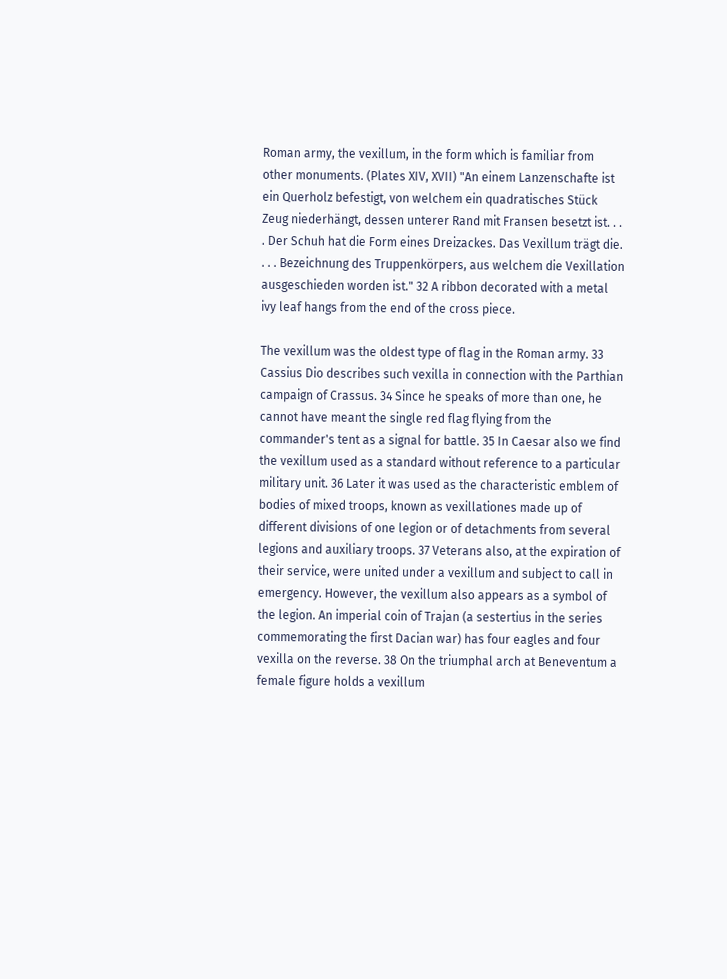Roman army, the vexillum, in the form which is familiar from other monuments. (Plates XIV, XVII) "An einem Lanzenschafte ist ein Querholz befestigt, von welchem ein quadratisches Stück Zeug niederhängt, dessen unterer Rand mit Fransen besetzt ist. . . . Der Schuh hat die Form eines Dreizackes. Das Vexillum trägt die. . . . Bezeichnung des Truppenkörpers, aus welchem die Vexillation ausgeschieden worden ist." 32 A ribbon decorated with a metal ivy leaf hangs from the end of the cross piece.

The vexillum was the oldest type of flag in the Roman army. 33 Cassius Dio describes such vexilla in connection with the Parthian campaign of Crassus. 34 Since he speaks of more than one, he cannot have meant the single red flag flying from the commander's tent as a signal for battle. 35 In Caesar also we find the vexillum used as a standard without reference to a particular military unit. 36 Later it was used as the characteristic emblem of bodies of mixed troops, known as vexillationes made up of different divisions of one legion or of detachments from several legions and auxiliary troops. 37 Veterans also, at the expiration of their service, were united under a vexillum and subject to call in emergency. However, the vexillum also appears as a symbol of the legion. An imperial coin of Trajan (a sestertius in the series commemorating the first Dacian war) has four eagles and four vexilla on the reverse. 38 On the triumphal arch at Beneventum a female figure holds a vexillum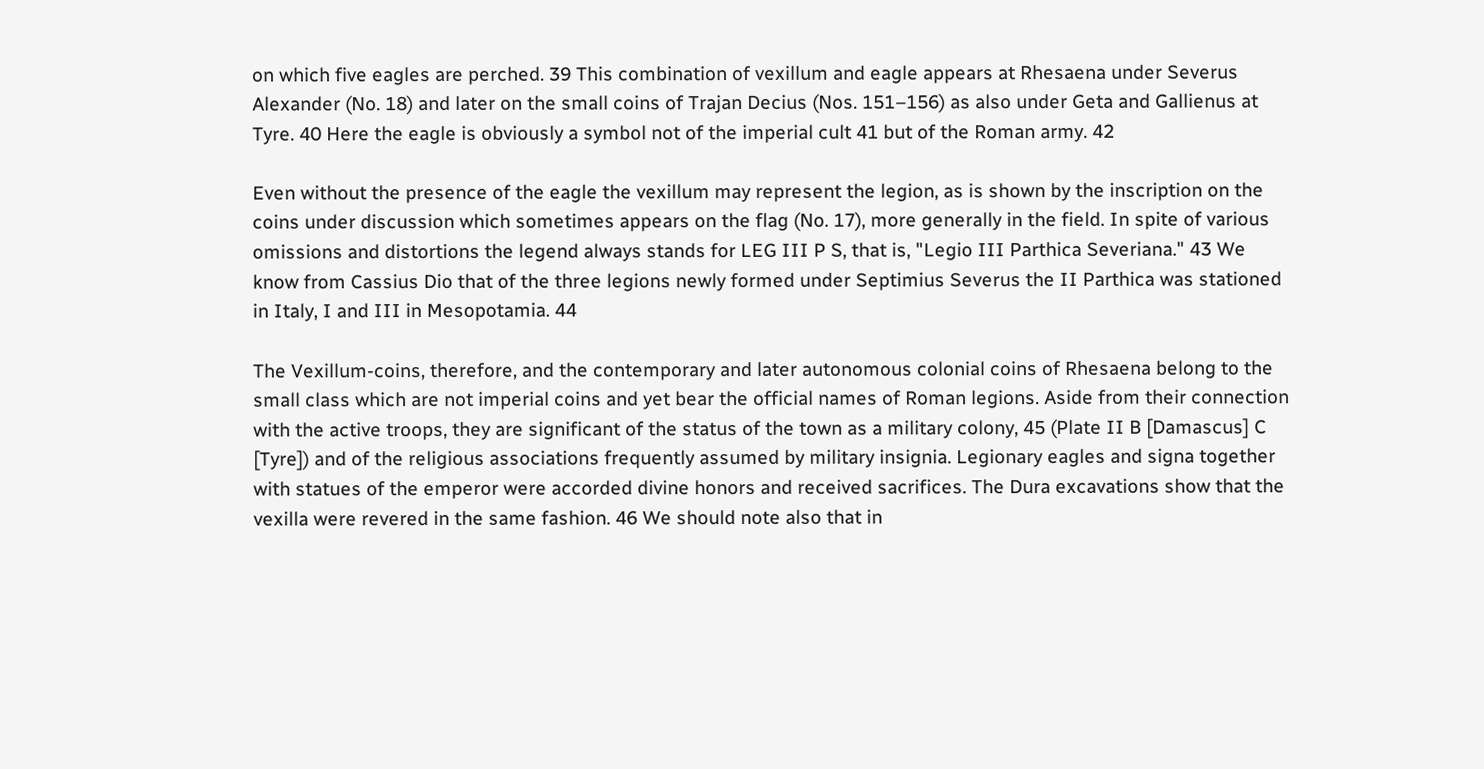on which five eagles are perched. 39 This combination of vexillum and eagle appears at Rhesaena under Severus Alexander (No. 18) and later on the small coins of Trajan Decius (Nos. 151–156) as also under Geta and Gallienus at Tyre. 40 Here the eagle is obviously a symbol not of the imperial cult 41 but of the Roman army. 42

Even without the presence of the eagle the vexillum may represent the legion, as is shown by the inscription on the coins under discussion which sometimes appears on the flag (No. 17), more generally in the field. In spite of various omissions and distortions the legend always stands for LEG III P S, that is, "Legio III Parthica Severiana." 43 We know from Cassius Dio that of the three legions newly formed under Septimius Severus the II Parthica was stationed in Italy, I and III in Mesopotamia. 44

The Vexillum-coins, therefore, and the contemporary and later autonomous colonial coins of Rhesaena belong to the small class which are not imperial coins and yet bear the official names of Roman legions. Aside from their connection with the active troops, they are significant of the status of the town as a military colony, 45 (Plate II B [Damascus] C [Tyre]) and of the religious associations frequently assumed by military insignia. Legionary eagles and signa together with statues of the emperor were accorded divine honors and received sacrifices. The Dura excavations show that the vexilla were revered in the same fashion. 46 We should note also that in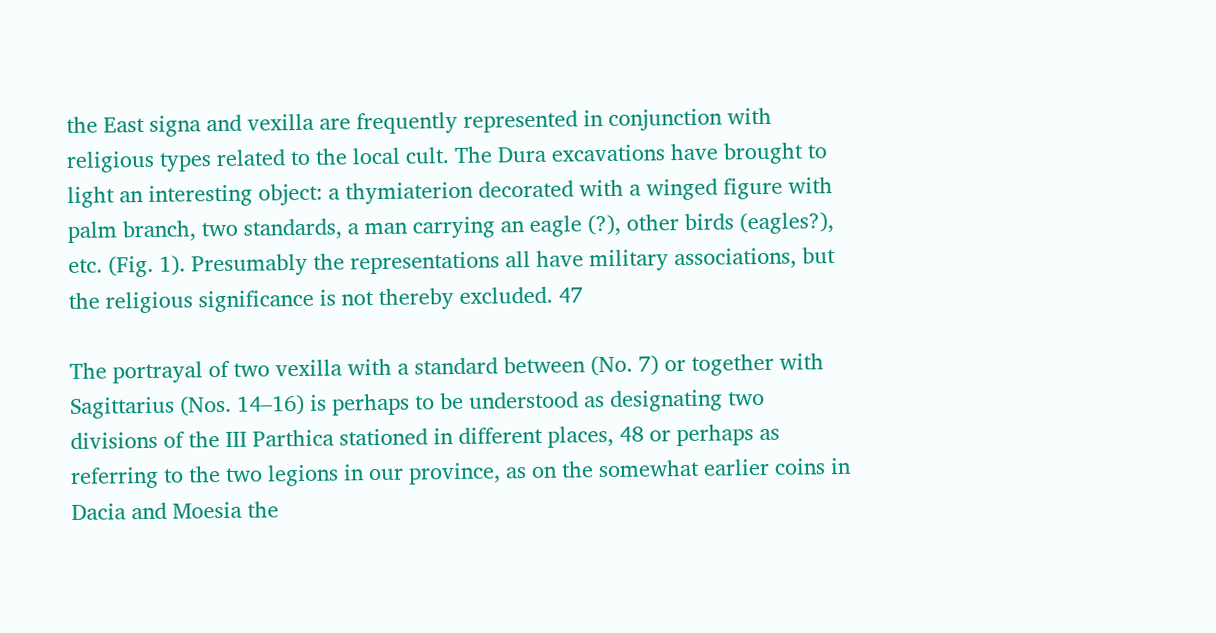the East signa and vexilla are frequently represented in conjunction with religious types related to the local cult. The Dura excavations have brought to light an interesting object: a thymiaterion decorated with a winged figure with palm branch, two standards, a man carrying an eagle (?), other birds (eagles?), etc. (Fig. 1). Presumably the representations all have military associations, but the religious significance is not thereby excluded. 47

The portrayal of two vexilla with a standard between (No. 7) or together with Sagittarius (Nos. 14–16) is perhaps to be understood as designating two divisions of the III Parthica stationed in different places, 48 or perhaps as referring to the two legions in our province, as on the somewhat earlier coins in Dacia and Moesia the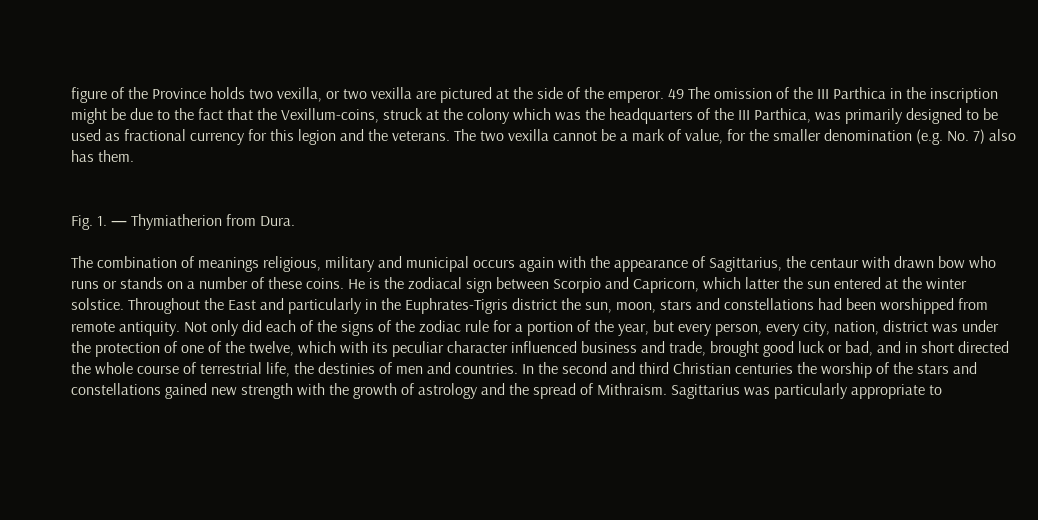figure of the Province holds two vexilla, or two vexilla are pictured at the side of the emperor. 49 The omission of the III Parthica in the inscription might be due to the fact that the Vexillum-coins, struck at the colony which was the headquarters of the III Parthica, was primarily designed to be used as fractional currency for this legion and the veterans. The two vexilla cannot be a mark of value, for the smaller denomination (e.g. No. 7) also has them.


Fig. 1. — Thymiatherion from Dura.

The combination of meanings religious, military and municipal occurs again with the appearance of Sagittarius, the centaur with drawn bow who runs or stands on a number of these coins. He is the zodiacal sign between Scorpio and Capricorn, which latter the sun entered at the winter solstice. Throughout the East and particularly in the Euphrates-Tigris district the sun, moon, stars and constellations had been worshipped from remote antiquity. Not only did each of the signs of the zodiac rule for a portion of the year, but every person, every city, nation, district was under the protection of one of the twelve, which with its peculiar character influenced business and trade, brought good luck or bad, and in short directed the whole course of terrestrial life, the destinies of men and countries. In the second and third Christian centuries the worship of the stars and constellations gained new strength with the growth of astrology and the spread of Mithraism. Sagittarius was particularly appropriate to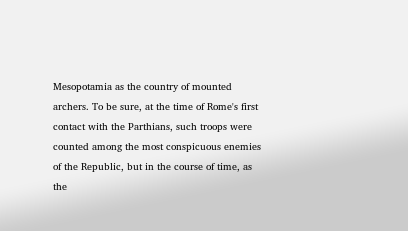Mesopotamia as the country of mounted archers. To be sure, at the time of Rome's first contact with the Parthians, such troops were counted among the most conspicuous enemies of the Republic, but in the course of time, as the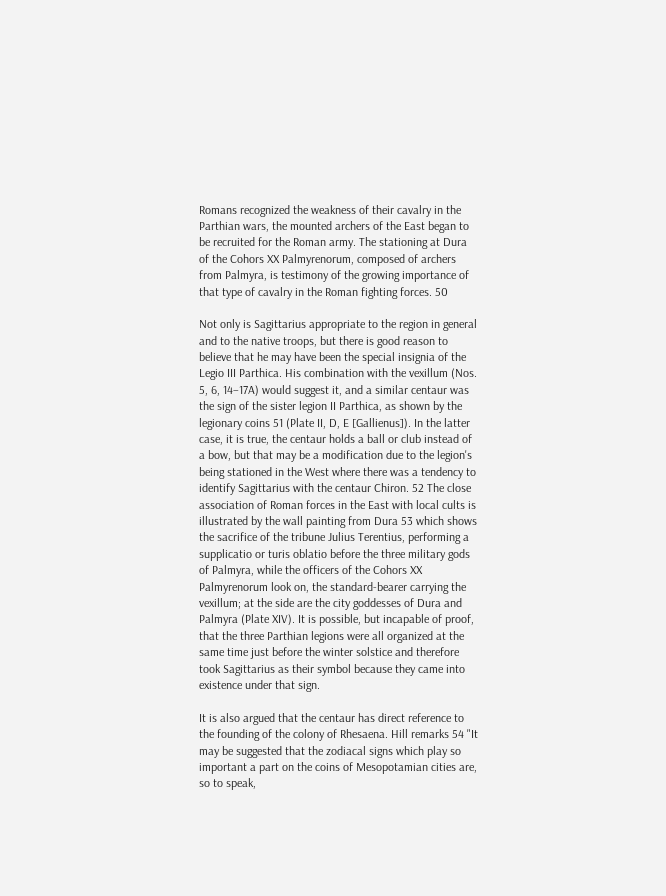Romans recognized the weakness of their cavalry in the Parthian wars, the mounted archers of the East began to be recruited for the Roman army. The stationing at Dura of the Cohors XX Palmyrenorum, composed of archers from Palmyra, is testimony of the growing importance of that type of cavalry in the Roman fighting forces. 50

Not only is Sagittarius appropriate to the region in general and to the native troops, but there is good reason to believe that he may have been the special insignia of the Legio III Parthica. His combination with the vexillum (Nos. 5, 6, 14–17A) would suggest it, and a similar centaur was the sign of the sister legion II Parthica, as shown by the legionary coins 51 (Plate II, D, E [Gallienus]). In the latter case, it is true, the centaur holds a ball or club instead of a bow, but that may be a modification due to the legion's being stationed in the West where there was a tendency to identify Sagittarius with the centaur Chiron. 52 The close association of Roman forces in the East with local cults is illustrated by the wall painting from Dura 53 which shows the sacrifice of the tribune Julius Terentius, performing a supplicatio or turis oblatio before the three military gods of Palmyra, while the officers of the Cohors XX Palmyrenorum look on, the standard-bearer carrying the vexillum; at the side are the city goddesses of Dura and Palmyra (Plate XIV). It is possible, but incapable of proof, that the three Parthian legions were all organized at the same time just before the winter solstice and therefore took Sagittarius as their symbol because they came into existence under that sign.

It is also argued that the centaur has direct reference to the founding of the colony of Rhesaena. Hill remarks 54 "It may be suggested that the zodiacal signs which play so important a part on the coins of Mesopotamian cities are, so to speak,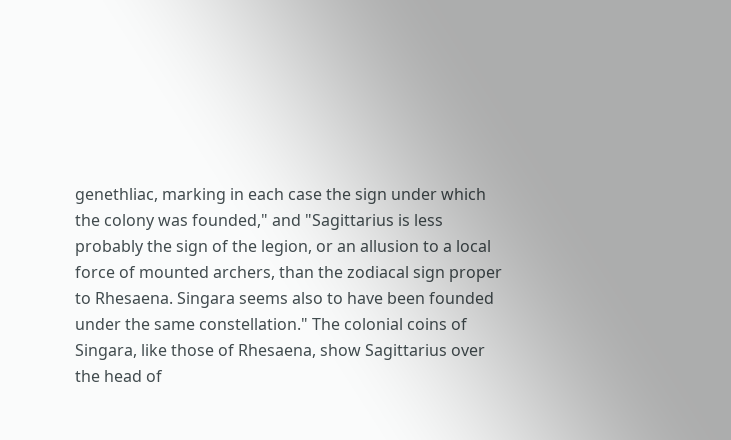genethliac, marking in each case the sign under which the colony was founded," and "Sagittarius is less probably the sign of the legion, or an allusion to a local force of mounted archers, than the zodiacal sign proper to Rhesaena. Singara seems also to have been founded under the same constellation." The colonial coins of Singara, like those of Rhesaena, show Sagittarius over the head of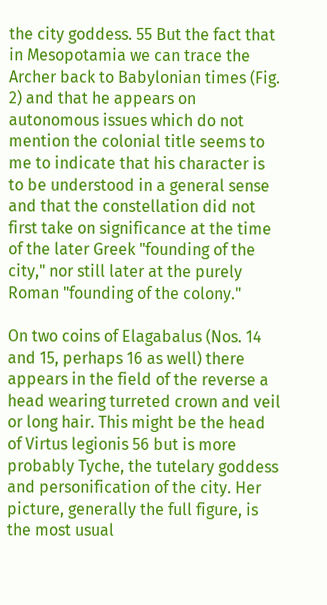the city goddess. 55 But the fact that in Mesopotamia we can trace the Archer back to Babylonian times (Fig. 2) and that he appears on autonomous issues which do not mention the colonial title seems to me to indicate that his character is to be understood in a general sense and that the constellation did not first take on significance at the time of the later Greek "founding of the city," nor still later at the purely Roman "founding of the colony."

On two coins of Elagabalus (Nos. 14 and 15, perhaps 16 as well) there appears in the field of the reverse a head wearing turreted crown and veil or long hair. This might be the head of Virtus legionis 56 but is more probably Tyche, the tutelary goddess and personification of the city. Her picture, generally the full figure, is the most usual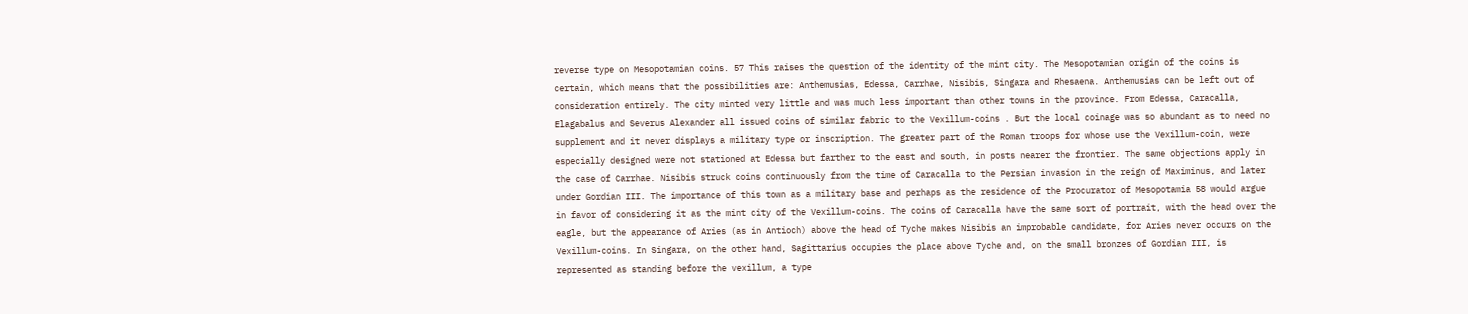reverse type on Mesopotamian coins. 57 This raises the question of the identity of the mint city. The Mesopotamian origin of the coins is certain, which means that the possibilities are: Anthemusias, Edessa, Carrhae, Nisibis, Singara and Rhesaena. Anthemusias can be left out of consideration entirely. The city minted very little and was much less important than other towns in the province. From Edessa, Caracalla, Elagabalus and Severus Alexander all issued coins of similar fabric to the Vexillum-coins . But the local coinage was so abundant as to need no supplement and it never displays a military type or inscription. The greater part of the Roman troops for whose use the Vexillum-coin, were especially designed were not stationed at Edessa but farther to the east and south, in posts nearer the frontier. The same objections apply in the case of Carrhae. Nisibis struck coins continuously from the time of Caracalla to the Persian invasion in the reign of Maximinus, and later under Gordian III. The importance of this town as a military base and perhaps as the residence of the Procurator of Mesopotamia 58 would argue in favor of considering it as the mint city of the Vexillum-coins. The coins of Caracalla have the same sort of portrait, with the head over the eagle, but the appearance of Aries (as in Antioch) above the head of Tyche makes Nisibis an improbable candidate, for Aries never occurs on the Vexillum-coins. In Singara, on the other hand, Sagittarius occupies the place above Tyche and, on the small bronzes of Gordian III, is represented as standing before the vexillum, a type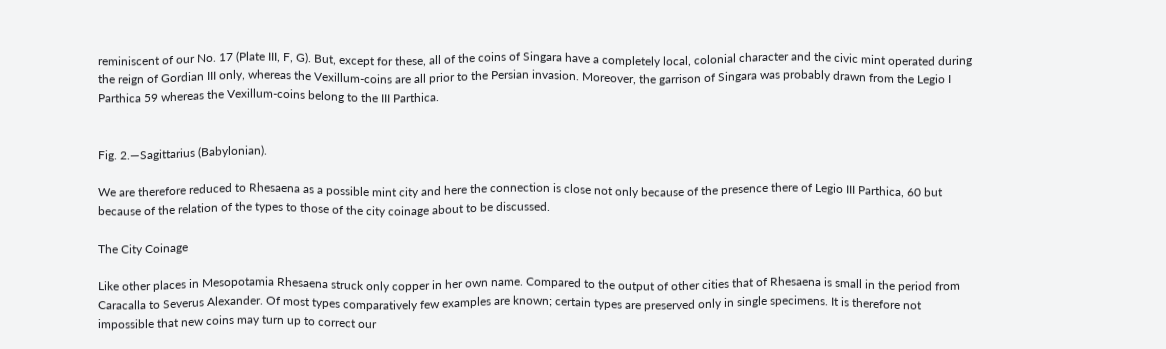reminiscent of our No. 17 (Plate III, F, G). But, except for these, all of the coins of Singara have a completely local, colonial character and the civic mint operated during the reign of Gordian III only, whereas the Vexillum-coins are all prior to the Persian invasion. Moreover, the garrison of Singara was probably drawn from the Legio I Parthica 59 whereas the Vexillum-coins belong to the III Parthica.


Fig. 2.—Sagittarius (Babylonian).

We are therefore reduced to Rhesaena as a possible mint city and here the connection is close not only because of the presence there of Legio III Parthica, 60 but because of the relation of the types to those of the city coinage about to be discussed.

The City Coinage

Like other places in Mesopotamia Rhesaena struck only copper in her own name. Compared to the output of other cities that of Rhesaena is small in the period from Caracalla to Severus Alexander. Of most types comparatively few examples are known; certain types are preserved only in single specimens. It is therefore not impossible that new coins may turn up to correct our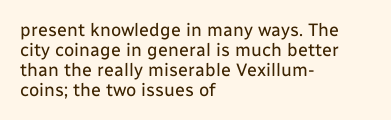present knowledge in many ways. The city coinage in general is much better than the really miserable Vexillum-coins; the two issues of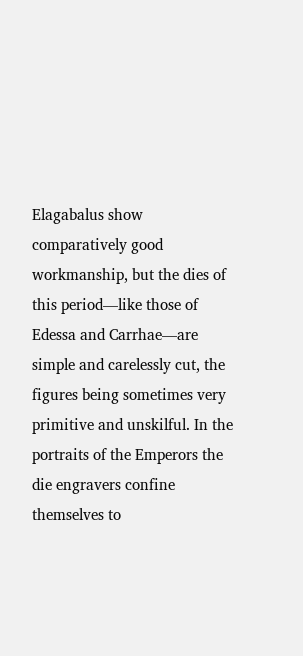Elagabalus show comparatively good workmanship, but the dies of this period—like those of Edessa and Carrhae—are simple and carelessly cut, the figures being sometimes very primitive and unskilful. In the portraits of the Emperors the die engravers confine themselves to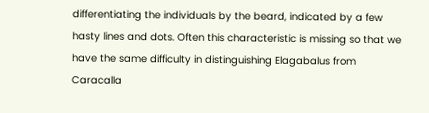differentiating the individuals by the beard, indicated by a few hasty lines and dots. Often this characteristic is missing so that we have the same difficulty in distinguishing Elagabalus from Caracalla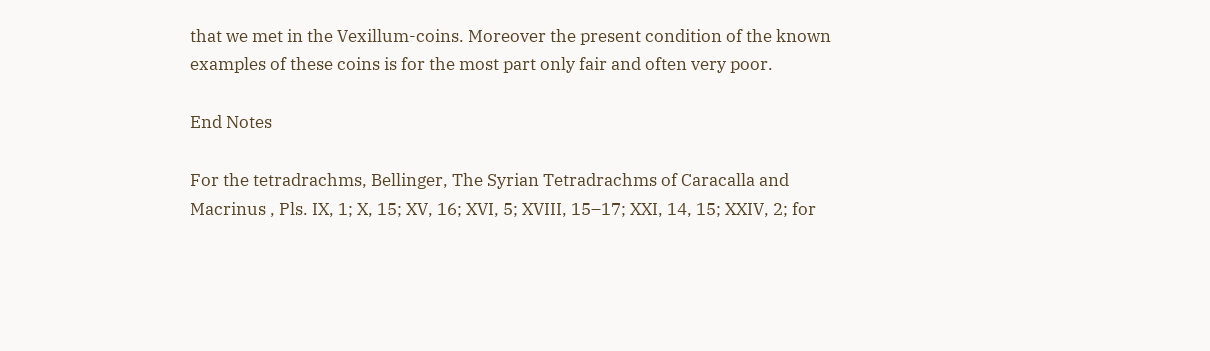that we met in the Vexillum-coins. Moreover the present condition of the known examples of these coins is for the most part only fair and often very poor.

End Notes

For the tetradrachms, Bellinger, The Syrian Tetradrachms of Caracalla and Macrinus , Pls. IX, 1; X, 15; XV, 16; XVI, 5; XVIII, 15–17; XXI, 14, 15; XXIV, 2; for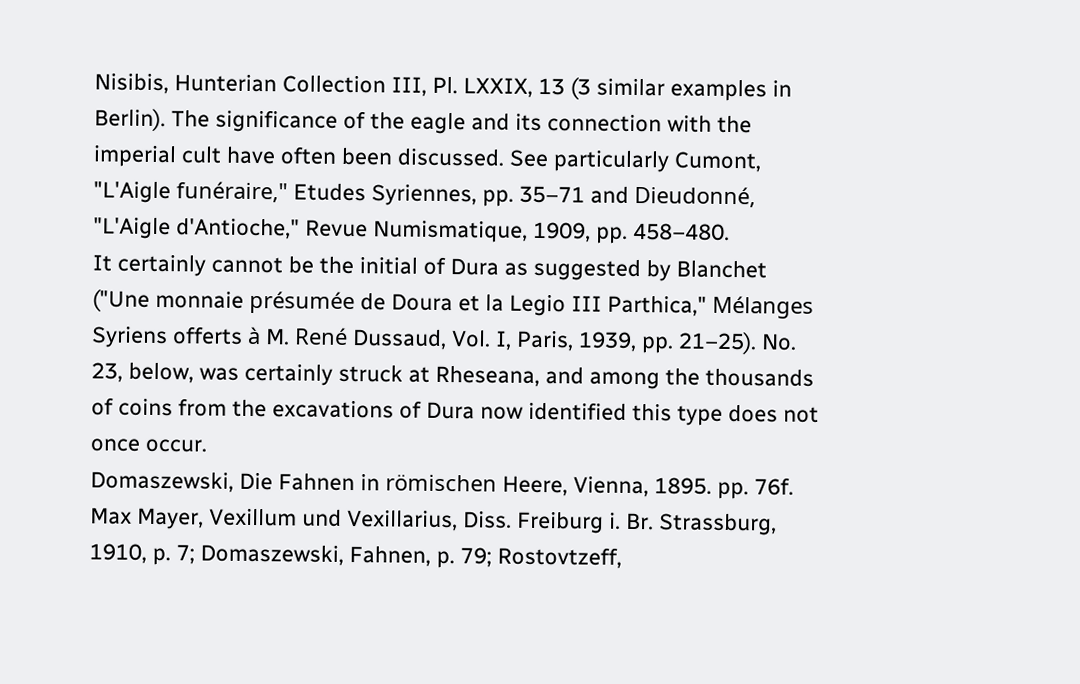Nisibis, Hunterian Collection III, Pl. LXXIX, 13 (3 similar examples in Berlin). The significance of the eagle and its connection with the imperial cult have often been discussed. See particularly Cumont, "L'Aigle funéraire," Etudes Syriennes, pp. 35–71 and Dieudonné, "L'Aigle d'Antioche," Revue Numismatique, 1909, pp. 458–480.
It certainly cannot be the initial of Dura as suggested by Blanchet ("Une monnaie présumée de Doura et la Legio III Parthica," Mélanges Syriens offerts à M. René Dussaud, Vol. I, Paris, 1939, pp. 21–25). No. 23, below, was certainly struck at Rheseana, and among the thousands of coins from the excavations of Dura now identified this type does not once occur.
Domaszewski, Die Fahnen in römischen Heere, Vienna, 1895. pp. 76f.
Max Mayer, Vexillum und Vexillarius, Diss. Freiburg i. Br. Strassburg, 1910, p. 7; Domaszewski, Fahnen, p. 79; Rostovtzeff,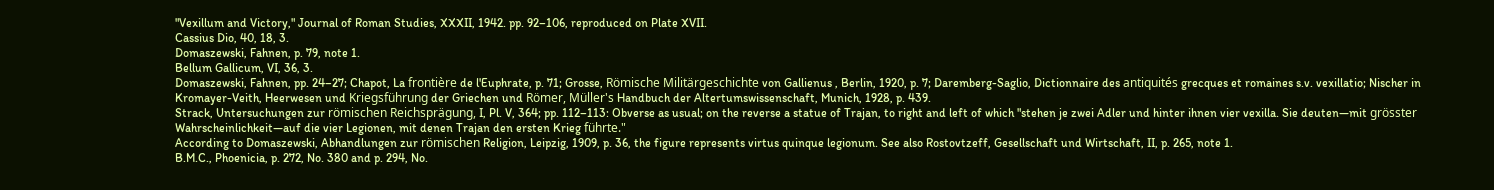"Vexillum and Victory," Journal of Roman Studies, XXXII, 1942. pp. 92–106, reproduced on Plate XVII.
Cassius Dio, 40, 18, 3.
Domaszewski, Fahnen, p. 79, note 1.
Bellum Gallicum, VI, 36, 3.
Domaszewski, Fahnen, pp. 24–27; Chapot, La frontière de l'Euphrate, p. 71; Grosse, Römische Militärgeschichte von Gallienus , Berlin, 1920, p. 7; Daremberg-Saglio, Dictionnaire des antiquités grecques et romaines s.v. vexillatio; Nischer in Kromayer-Veith, Heerwesen und Kriegsführung der Griechen und Römer, Müller's Handbuch der Altertumswissenschaft, Munich, 1928, p. 439.
Strack, Untersuchungen zur römischen Reichsprägung, I, Pl. V, 364; pp. 112–113: Obverse as usual; on the reverse a statue of Trajan, to right and left of which "stehen je zwei Adler und hinter ihnen vier vexilla. Sie deuten—mit grösster Wahrscheinlichkeit—auf die vier Legionen, mit denen Trajan den ersten Krieg führte."
According to Domaszewski, Abhandlungen zur römischen Religion, Leipzig, 1909, p. 36, the figure represents virtus quinque legionum. See also Rostovtzeff, Gesellschaft und Wirtschaft, II, p. 265, note 1.
B.M.C., Phoenicia, p. 272, No. 380 and p. 294, No.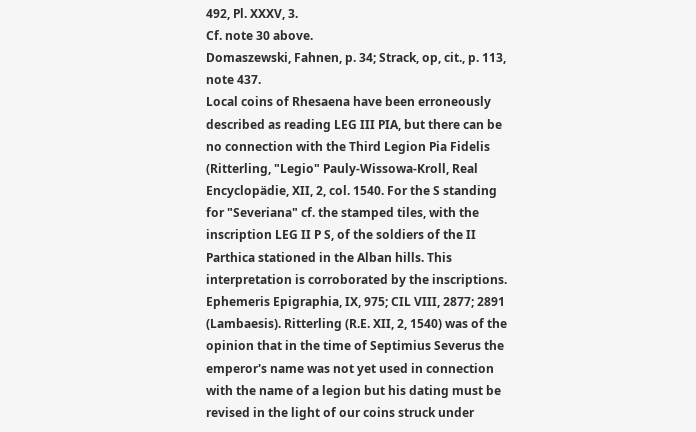492, Pl. XXXV, 3.
Cf. note 30 above.
Domaszewski, Fahnen, p. 34; Strack, op, cit., p. 113, note 437.
Local coins of Rhesaena have been erroneously described as reading LEG III PIA, but there can be no connection with the Third Legion Pia Fidelis (Ritterling, "Legio" Pauly-Wissowa-Kroll, Real Encyclopädie, XII, 2, col. 1540. For the S standing for "Severiana" cf. the stamped tiles, with the inscription LEG II P S, of the soldiers of the II Parthica stationed in the Alban hills. This interpretation is corroborated by the inscriptions. Ephemeris Epigraphia, IX, 975; CIL VIII, 2877; 2891 (Lambaesis). Ritterling (R.E. XII, 2, 1540) was of the opinion that in the time of Septimius Severus the emperor's name was not yet used in connection with the name of a legion but his dating must be revised in the light of our coins struck under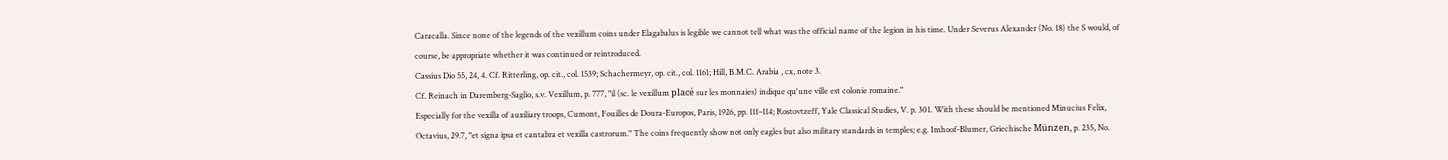Caracalla. Since none of the legends of the vexillum coins under Elagabalus is legible we cannot tell what was the official name of the legion in his time. Under Severus Alexander (No. 18) the S would, of course, be appropriate whether it was continued or reintroduced.
Cassius Dio 55, 24, 4. Cf. Ritterling, op. cit., col. 1539; Schachermeyr, op. cit., col. 1161; Hill, B.M.C. Arabia , cx, note 3.
Cf. Reinach in Daremberg-Saglio, s.v. Vexillum, p. 777, "il (sc. le vexillum placé sur les monnaies) indique qu'une ville est colonie romaine."
Especially for the vexilla of auxiliary troops, Cumont, Fouilles de Doura-Europos, Paris, 1926, pp. 111–114; Rostovtzeff, Yale Classical Studies, V. p. 301. With these should be mentioned Minucius Felix, Octavius, 29.7, "et signa ipsa et cantabra et vexilla castrorum." The coins frequently show not only eagles but also military standards in temples; e.g. Imhoof-Blumer, Griechische Münzen, p. 235, No.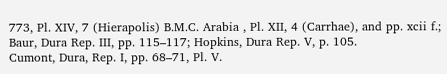773, Pl. XIV, 7 (Hierapolis) B.M.C. Arabia , Pl. XII, 4 (Carrhae), and pp. xcii f.; Baur, Dura Rep. III, pp. 115–117; Hopkins, Dura Rep. V, p. 105.
Cumont, Dura, Rep. I, pp. 68–71, Pl. V.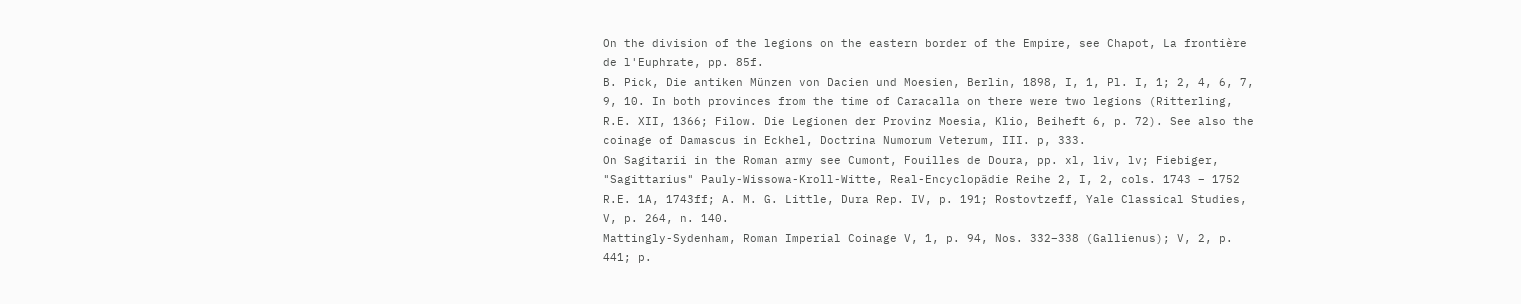On the division of the legions on the eastern border of the Empire, see Chapot, La frontière de l'Euphrate, pp. 85f.
B. Pick, Die antiken Münzen von Dacien und Moesien, Berlin, 1898, I, 1, Pl. I, 1; 2, 4, 6, 7, 9, 10. In both provinces from the time of Caracalla on there were two legions (Ritterling, R.E. XII, 1366; Filow. Die Legionen der Provinz Moesia, Klio, Beiheft 6, p. 72). See also the coinage of Damascus in Eckhel, Doctrina Numorum Veterum, III. p, 333.
On Sagitarii in the Roman army see Cumont, Fouilles de Doura, pp. xl, liv, lv; Fiebiger, "Sagittarius" Pauly-Wissowa-Kroll-Witte, Real-Encyclopädie Reihe 2, I, 2, cols. 1743 – 1752 R.E. 1A, 1743ff; A. M. G. Little, Dura Rep. IV, p. 191; Rostovtzeff, Yale Classical Studies, V, p. 264, n. 140.
Mattingly-Sydenham, Roman Imperial Coinage V, 1, p. 94, Nos. 332–338 (Gallienus); V, 2, p. 441; p.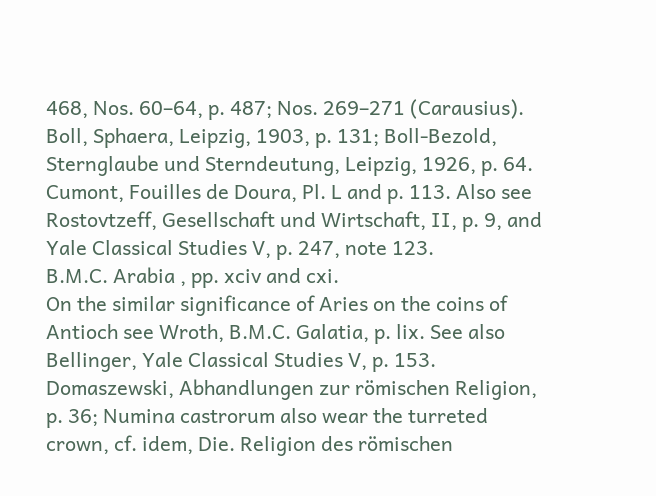468, Nos. 60–64, p. 487; Nos. 269–271 (Carausius).
Boll, Sphaera, Leipzig, 1903, p. 131; Boll-Bezold, Sternglaube und Sterndeutung, Leipzig, 1926, p. 64.
Cumont, Fouilles de Doura, Pl. L and p. 113. Also see Rostovtzeff, Gesellschaft und Wirtschaft, II, p. 9, and Yale Classical Studies V, p. 247, note 123.
B.M.C. Arabia , pp. xciv and cxi.
On the similar significance of Aries on the coins of Antioch see Wroth, B.M.C. Galatia, p. lix. See also Bellinger, Yale Classical Studies V, p. 153.
Domaszewski, Abhandlungen zur römischen Religion, p. 36; Numina castrorum also wear the turreted crown, cf. idem, Die. Religion des römischen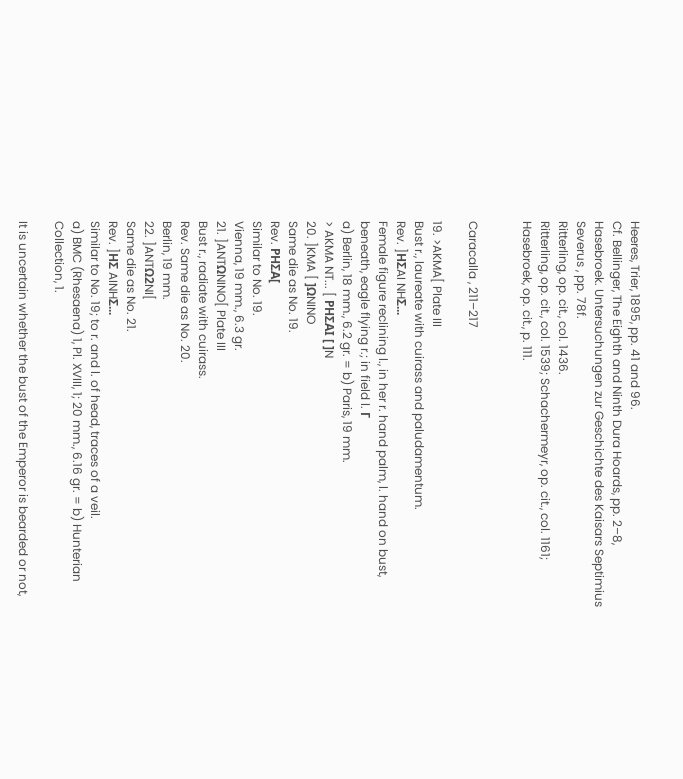Heeres, Trier, 1895, pp. 41 and 96.
Cf. Bellinger, The Eighth and Ninth Dura Hoards, pp. 2–8,
Hasebroek. Untersuchungen zur Geschichte des Kaisars Septimius Severus , pp. 78f.
Ritterling, op. cit., col. 1436.
Ritterling, op. cit., col. 1539; Schachermeyr, op. cit., col. 1161; Hasebroek, op. cit., p. 111.


Caracalla , 211–217

19. >AKMA[ Plate III
Bust r., laureate with cuirass and paludamentum.
Rev. ]HΣAI NHΣ...
Female figure reclining l., in her r. hand palm, l. hand on bust, beneath, eagle flying r.; in field l. Γ
a) Berlin, 18 mm., 6.2 gr. = b) Paris, 19 mm.
> AKMA NT... [ PHΣAI [ ]N
20. ]KMA [ ]ΩNINO
Same die as No. 19.
Rev. PHΣA[
Similar to No. 19.
Vienna, 19 mm., 6.3 gr.
21. ]ANTΩNINO[ Plate III
Bust r., radiate with cuirass.
Rev. Same die as No. 20.
Berlin, 19 mm.
22. ]ANTΩ2NI[
Same die as No. 21.
Rev. ]HΣ AINHΣ...
Similar to No. 19; to r. and l. of head, traces of a veil.
a) BMC (Rhesaena) 1, Pl. XVIII, 1; 20 mm., 6.16 gr. = b) Hunterian Collection, 1.

It is uncertain whether the bust of the Emperor is bearded or not,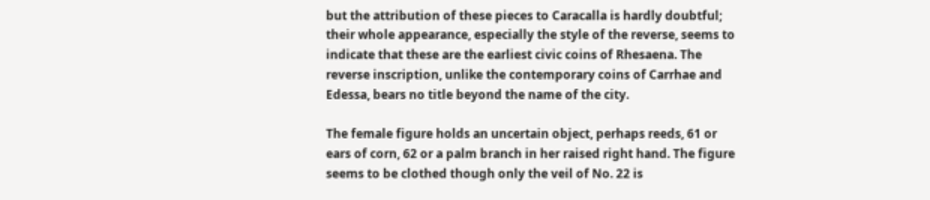but the attribution of these pieces to Caracalla is hardly doubtful; their whole appearance, especially the style of the reverse, seems to indicate that these are the earliest civic coins of Rhesaena. The reverse inscription, unlike the contemporary coins of Carrhae and Edessa, bears no title beyond the name of the city.

The female figure holds an uncertain object, perhaps reeds, 61 or ears of corn, 62 or a palm branch in her raised right hand. The figure seems to be clothed though only the veil of No. 22 is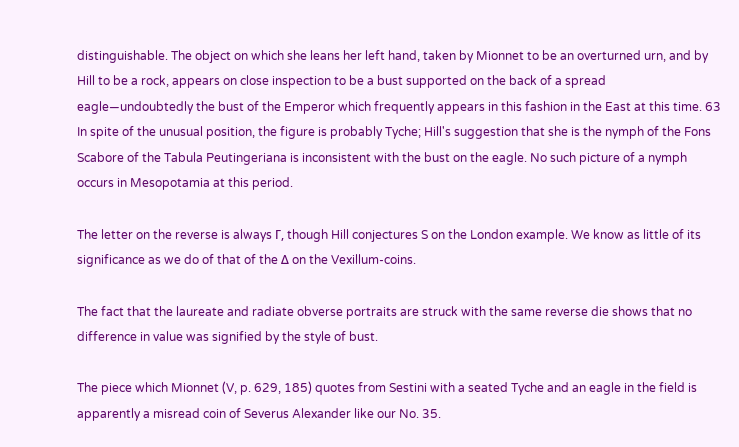distinguishable. The object on which she leans her left hand, taken by Mionnet to be an overturned urn, and by Hill to be a rock, appears on close inspection to be a bust supported on the back of a spread eagle—undoubtedly the bust of the Emperor which frequently appears in this fashion in the East at this time. 63 In spite of the unusual position, the figure is probably Tyche; Hill's suggestion that she is the nymph of the Fons Scabore of the Tabula Peutingeriana is inconsistent with the bust on the eagle. No such picture of a nymph occurs in Mesopotamia at this period.

The letter on the reverse is always Γ, though Hill conjectures S on the London example. We know as little of its significance as we do of that of the Δ on the Vexillum-coins.

The fact that the laureate and radiate obverse portraits are struck with the same reverse die shows that no difference in value was signified by the style of bust.

The piece which Mionnet (V, p. 629, 185) quotes from Sestini with a seated Tyche and an eagle in the field is apparently a misread coin of Severus Alexander like our No. 35.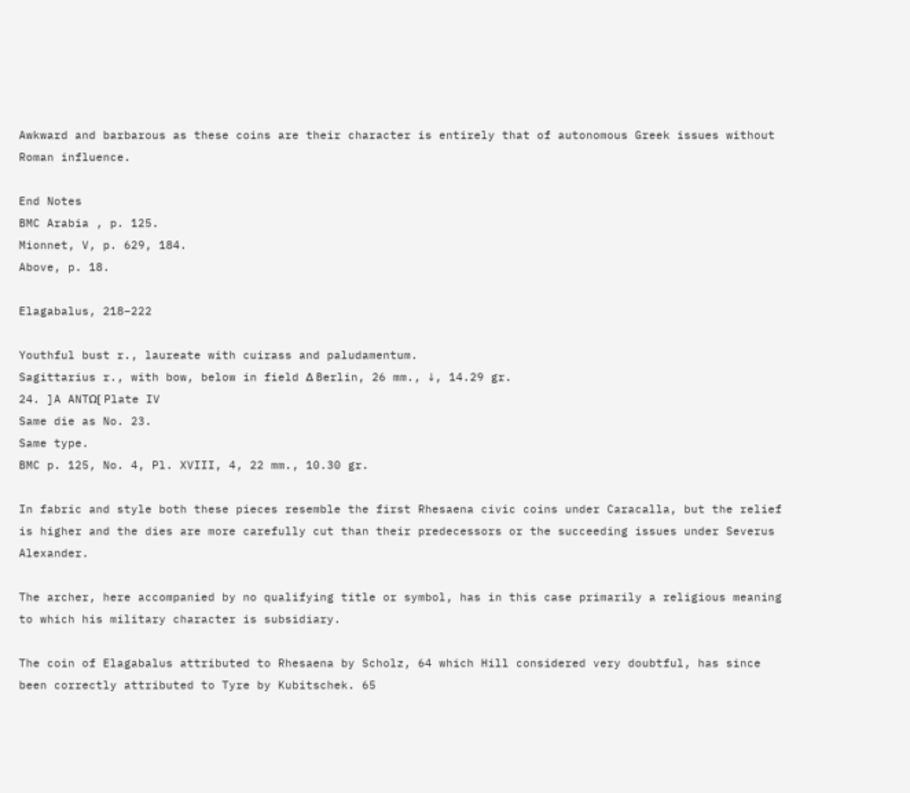Awkward and barbarous as these coins are their character is entirely that of autonomous Greek issues without Roman influence.

End Notes
BMC Arabia , p. 125.
Mionnet, V, p. 629, 184.
Above, p. 18.

Elagabalus, 218–222

Youthful bust r., laureate with cuirass and paludamentum.
Sagittarius r., with bow, below in field Δ Berlin, 26 mm., ↓, 14.29 gr.
24. ]A ANTΩ[ Plate IV
Same die as No. 23.
Same type.
BMC p. 125, No. 4, Pl. XVIII, 4, 22 mm., 10.30 gr.

In fabric and style both these pieces resemble the first Rhesaena civic coins under Caracalla, but the relief is higher and the dies are more carefully cut than their predecessors or the succeeding issues under Severus Alexander.

The archer, here accompanied by no qualifying title or symbol, has in this case primarily a religious meaning to which his military character is subsidiary.

The coin of Elagabalus attributed to Rhesaena by Scholz, 64 which Hill considered very doubtful, has since been correctly attributed to Tyre by Kubitschek. 65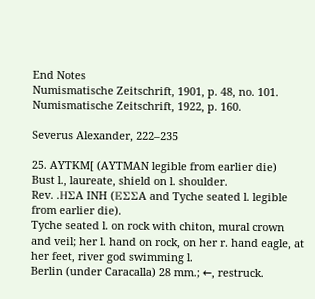End Notes
Numismatische Zeitschrift, 1901, p. 48, no. 101.
Numismatische Zeitschrift, 1922, p. 160.

Severus Alexander, 222–235

25. AYTKM[ (AYTMAN legible from earlier die)
Bust l., laureate, shield on l. shoulder.
Rev. .HΣA INH (EΣΣA and Tyche seated l. legible from earlier die).
Tyche seated l. on rock with chiton, mural crown and veil; her l. hand on rock, on her r. hand eagle, at her feet, river god swimming l.
Berlin (under Caracalla) 28 mm.; ←, restruck.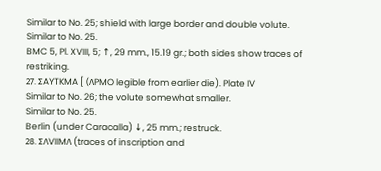Similar to No. 25; shield with large border and double volute.
Similar to No. 25.
BMC 5, Pl. XVIII, 5; ↑, 29 mm., 15.19 gr.; both sides show traces of restriking.
27. ΣAYTKMA [ (ΛPMO legible from earlier die). Plate IV
Similar to No. 26; the volute somewhat smaller.
Similar to No. 25.
Berlin (under Caracalla) ↓, 25 mm.; restruck.
28. ΣΛVIIMΛ (traces of inscription and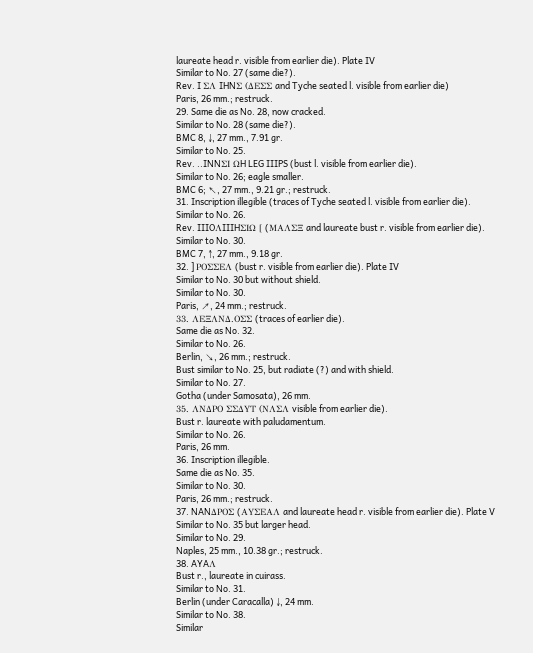laureate head r. visible from earlier die). Plate IV
Similar to No. 27 (same die?).
Rev. I ΣΛ IHNΣ (ΔEΣΣ and Tyche seated l. visible from earlier die)
Paris, 26 mm.; restruck.
29. Same die as No. 28, now cracked.
Similar to No. 28 (same die?).
BMC 8, ↓, 27 mm., 7.91 gr.
Similar to No. 25.
Rev. ..INNΣI ΩH LEG IIIPS (bust l. visible from earlier die).
Similar to No. 26; eagle smaller.
BMC 6; ↖, 27 mm., 9.21 gr.; restruck.
31. Inscription illegible (traces of Tyche seated l. visible from earlier die).
Similar to No. 26.
Rev. IIIOΛIIIHΣIΩ [ (MAΛΣΞ and laureate bust r. visible from earlier die).
Similar to No. 30.
BMC 7, ↑, 27 mm., 9.18 gr.
32. ] POΣΣEΛ (bust r. visible from earlier die). Plate IV
Similar to No. 30 but without shield.
Similar to No. 30.
Paris, ↗, 24 mm.; restruck.
33. ΛEΞΛNΔ.OΣΣ (traces of earlier die).
Same die as No. 32.
Similar to No. 26.
Berlin, ↘, 26 mm.; restruck.
Bust similar to No. 25, but radiate (?) and with shield.
Similar to No. 27.
Gotha (under Samosata), 26 mm.
35. ΛNΔPO ΣΣΔYT (NΛΣΛ visible from earlier die).
Bust r. laureate with paludamentum.
Similar to No. 26.
Paris, 26 mm.
36. Inscription illegible.
Same die as No. 35.
Similar to No. 30.
Paris, 26 mm.; restruck.
37. NANΔPOΣ (AYΣEAΛ and laureate head r. visible from earlier die). Plate V
Similar to No. 35 but larger head.
Similar to No. 29.
Naples, 25 mm., 10.38 gr.; restruck.
38. AYAΛ
Bust r., laureate in cuirass.
Similar to No. 31.
Berlin (under Caracalla) ↓, 24 mm.
Similar to No. 38.
Similar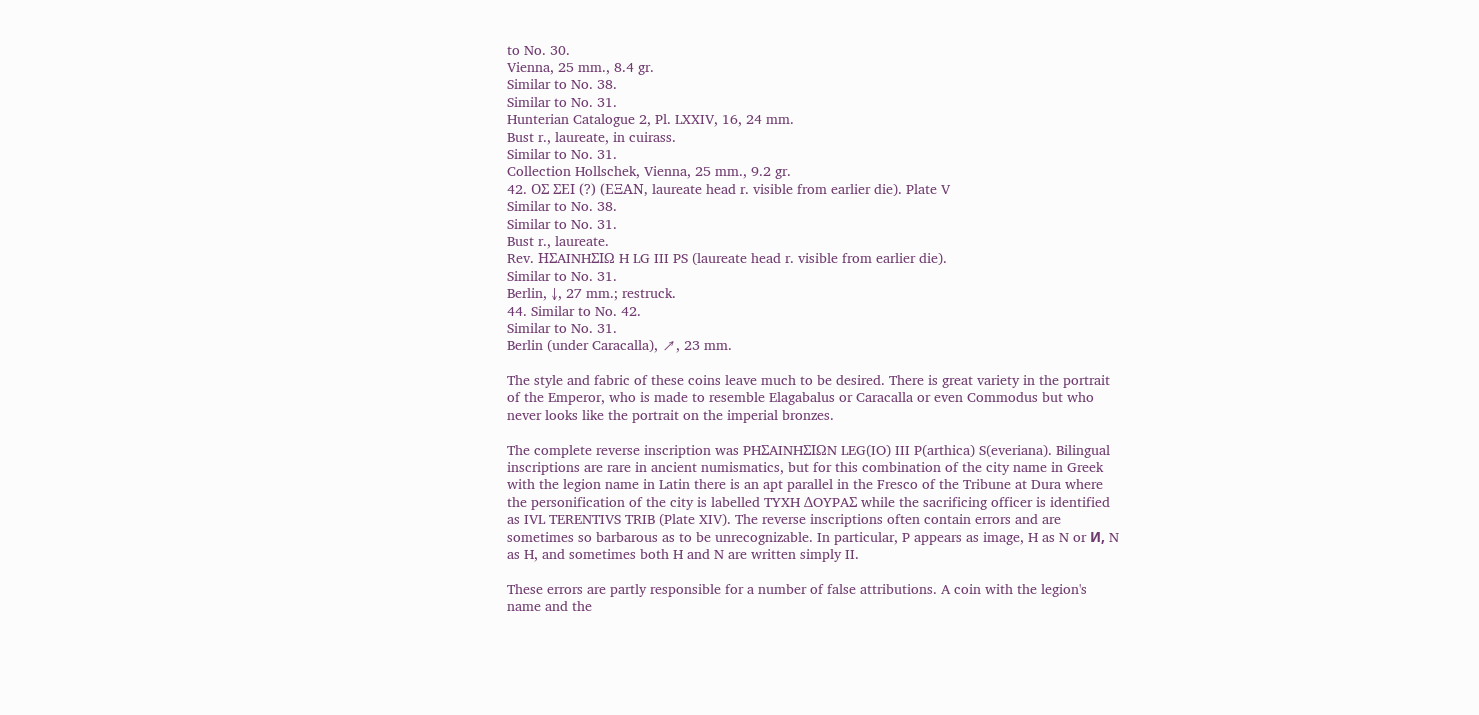to No. 30.
Vienna, 25 mm., 8.4 gr.
Similar to No. 38.
Similar to No. 31.
Hunterian Catalogue 2, Pl. LXXIV, 16, 24 mm.
Bust r., laureate, in cuirass.
Similar to No. 31.
Collection Hollschek, Vienna, 25 mm., 9.2 gr.
42. OΣ ΣEI (?) (EΞAN, laureate head r. visible from earlier die). Plate V
Similar to No. 38.
Similar to No. 31.
Bust r., laureate.
Rev. HΣAINHΣIΩ H LG III PS (laureate head r. visible from earlier die).
Similar to No. 31.
Berlin, ↓, 27 mm.; restruck.
44. Similar to No. 42.
Similar to No. 31.
Berlin (under Caracalla), ↗, 23 mm.

The style and fabric of these coins leave much to be desired. There is great variety in the portrait of the Emperor, who is made to resemble Elagabalus or Caracalla or even Commodus but who never looks like the portrait on the imperial bronzes.

The complete reverse inscription was PHΣAINHΣIΩN LEG(IO) III P(arthica) S(everiana). Bilingual inscriptions are rare in ancient numismatics, but for this combination of the city name in Greek with the legion name in Latin there is an apt parallel in the Fresco of the Tribune at Dura where the personification of the city is labelled TYXH ΔOYPAΣ while the sacrificing officer is identified as IVL TERENTIVS TRIB (Plate XIV). The reverse inscriptions often contain errors and are sometimes so barbarous as to be unrecognizable. In particular, P appears as image, H as N or И, N as H, and sometimes both H and N are written simply II.

These errors are partly responsible for a number of false attributions. A coin with the legion's name and the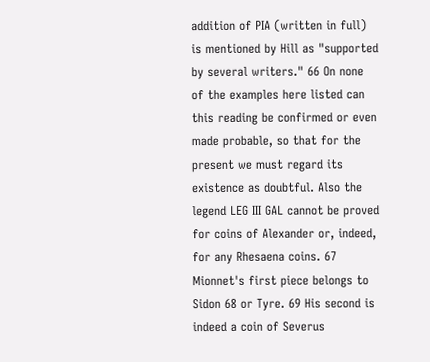addition of PIA (written in full) is mentioned by Hill as "supported by several writers." 66 On none of the examples here listed can this reading be confirmed or even made probable, so that for the present we must regard its existence as doubtful. Also the legend LEG III GAL cannot be proved for coins of Alexander or, indeed, for any Rhesaena coins. 67 Mionnet's first piece belongs to Sidon 68 or Tyre. 69 His second is indeed a coin of Severus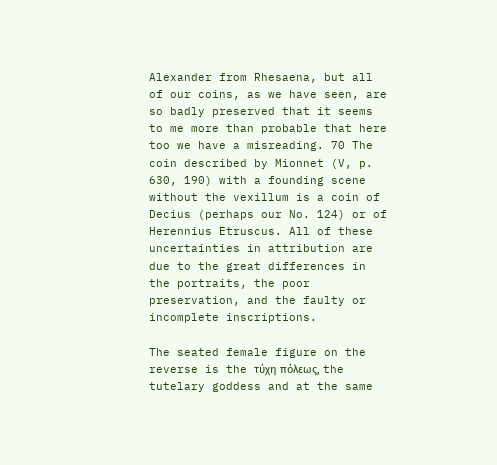Alexander from Rhesaena, but all of our coins, as we have seen, are so badly preserved that it seems to me more than probable that here too we have a misreading. 70 The coin described by Mionnet (V, p. 630, 190) with a founding scene without the vexillum is a coin of Decius (perhaps our No. 124) or of Herennius Etruscus. All of these uncertainties in attribution are due to the great differences in the portraits, the poor preservation, and the faulty or incomplete inscriptions.

The seated female figure on the reverse is the τύχη πόλεως, the tutelary goddess and at the same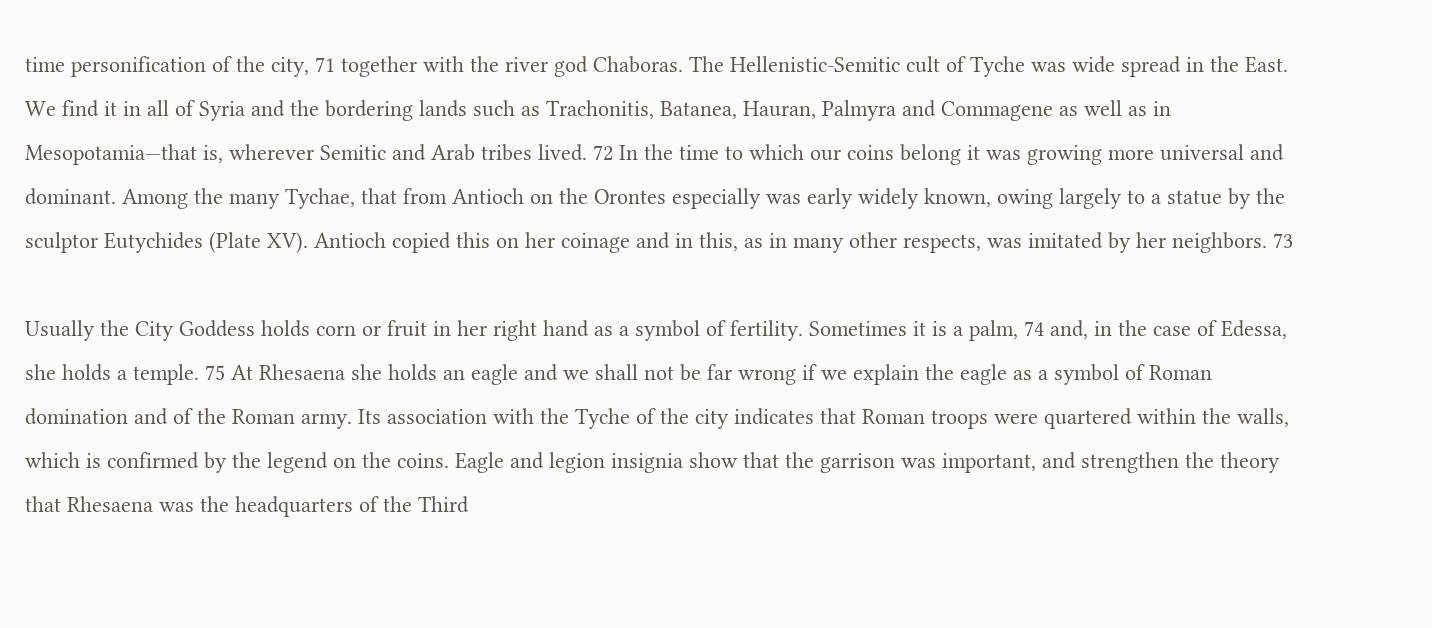time personification of the city, 71 together with the river god Chaboras. The Hellenistic-Semitic cult of Tyche was wide spread in the East. We find it in all of Syria and the bordering lands such as Trachonitis, Batanea, Hauran, Palmyra and Commagene as well as in Mesopotamia—that is, wherever Semitic and Arab tribes lived. 72 In the time to which our coins belong it was growing more universal and dominant. Among the many Tychae, that from Antioch on the Orontes especially was early widely known, owing largely to a statue by the sculptor Eutychides (Plate XV). Antioch copied this on her coinage and in this, as in many other respects, was imitated by her neighbors. 73

Usually the City Goddess holds corn or fruit in her right hand as a symbol of fertility. Sometimes it is a palm, 74 and, in the case of Edessa, she holds a temple. 75 At Rhesaena she holds an eagle and we shall not be far wrong if we explain the eagle as a symbol of Roman domination and of the Roman army. Its association with the Tyche of the city indicates that Roman troops were quartered within the walls, which is confirmed by the legend on the coins. Eagle and legion insignia show that the garrison was important, and strengthen the theory that Rhesaena was the headquarters of the Third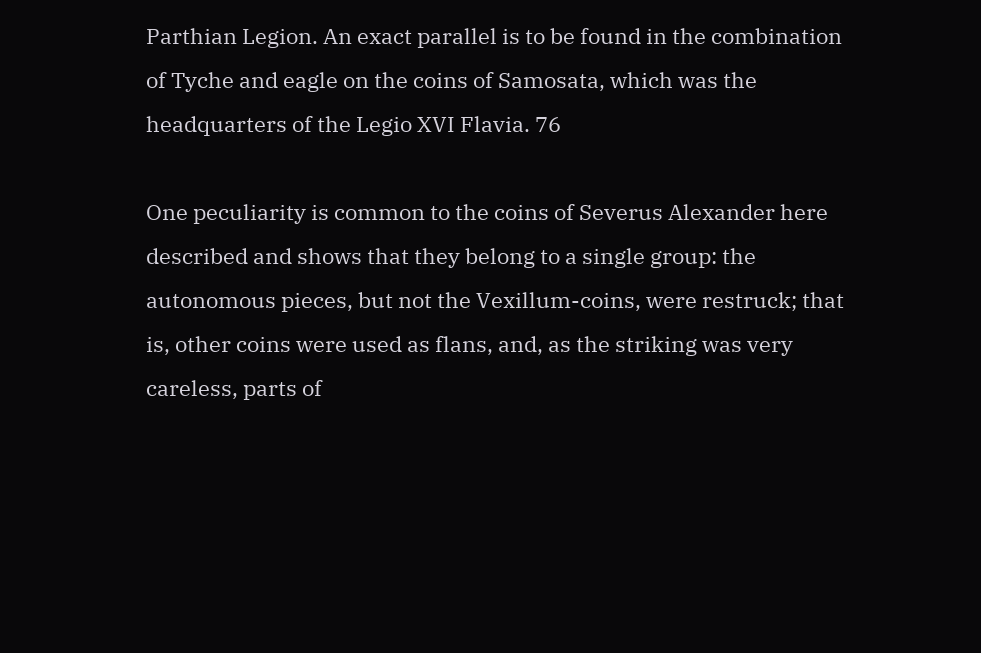Parthian Legion. An exact parallel is to be found in the combination of Tyche and eagle on the coins of Samosata, which was the headquarters of the Legio XVI Flavia. 76

One peculiarity is common to the coins of Severus Alexander here described and shows that they belong to a single group: the autonomous pieces, but not the Vexillum-coins, were restruck; that is, other coins were used as flans, and, as the striking was very careless, parts of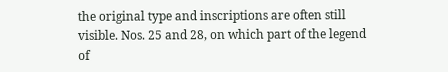the original type and inscriptions are often still visible. Nos. 25 and 28, on which part of the legend of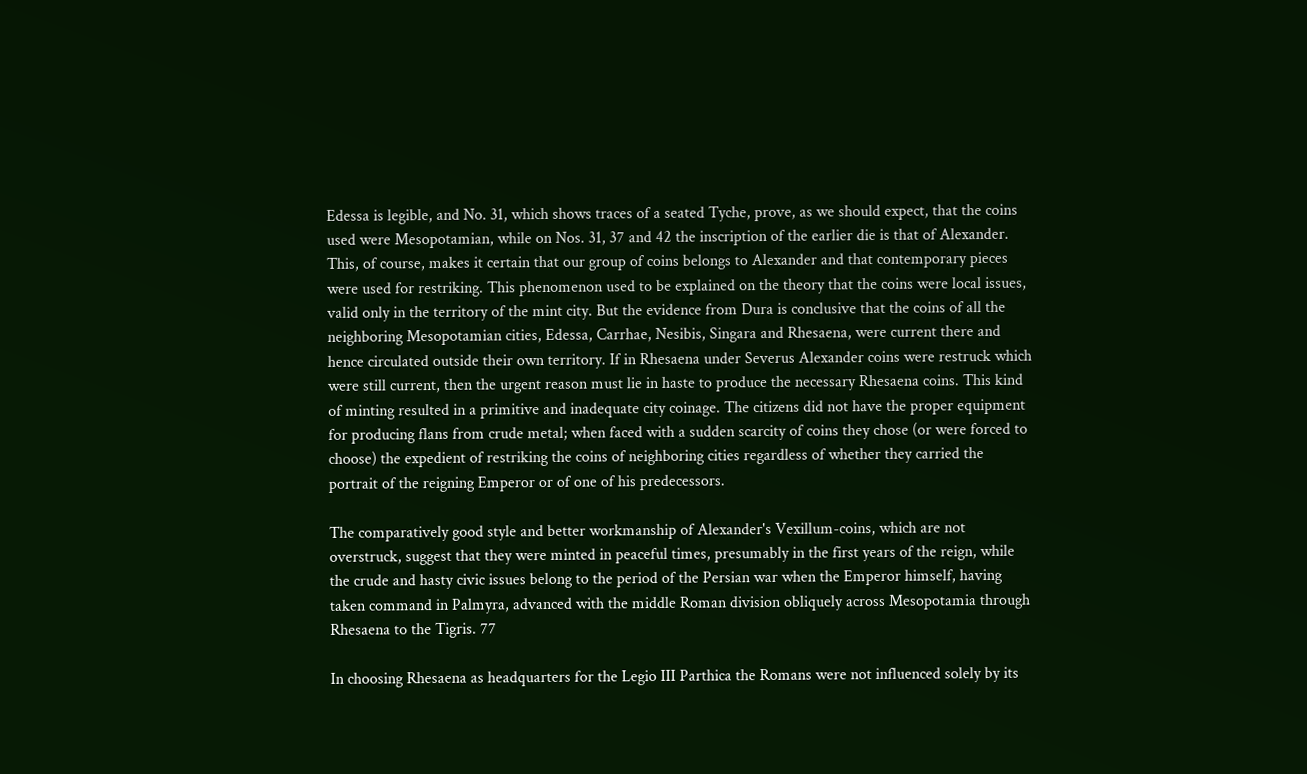Edessa is legible, and No. 31, which shows traces of a seated Tyche, prove, as we should expect, that the coins used were Mesopotamian, while on Nos. 31, 37 and 42 the inscription of the earlier die is that of Alexander. This, of course, makes it certain that our group of coins belongs to Alexander and that contemporary pieces were used for restriking. This phenomenon used to be explained on the theory that the coins were local issues, valid only in the territory of the mint city. But the evidence from Dura is conclusive that the coins of all the neighboring Mesopotamian cities, Edessa, Carrhae, Nesibis, Singara and Rhesaena, were current there and hence circulated outside their own territory. If in Rhesaena under Severus Alexander coins were restruck which were still current, then the urgent reason must lie in haste to produce the necessary Rhesaena coins. This kind of minting resulted in a primitive and inadequate city coinage. The citizens did not have the proper equipment for producing flans from crude metal; when faced with a sudden scarcity of coins they chose (or were forced to choose) the expedient of restriking the coins of neighboring cities regardless of whether they carried the portrait of the reigning Emperor or of one of his predecessors.

The comparatively good style and better workmanship of Alexander's Vexillum-coins, which are not overstruck, suggest that they were minted in peaceful times, presumably in the first years of the reign, while the crude and hasty civic issues belong to the period of the Persian war when the Emperor himself, having taken command in Palmyra, advanced with the middle Roman division obliquely across Mesopotamia through Rhesaena to the Tigris. 77

In choosing Rhesaena as headquarters for the Legio III Parthica the Romans were not influenced solely by its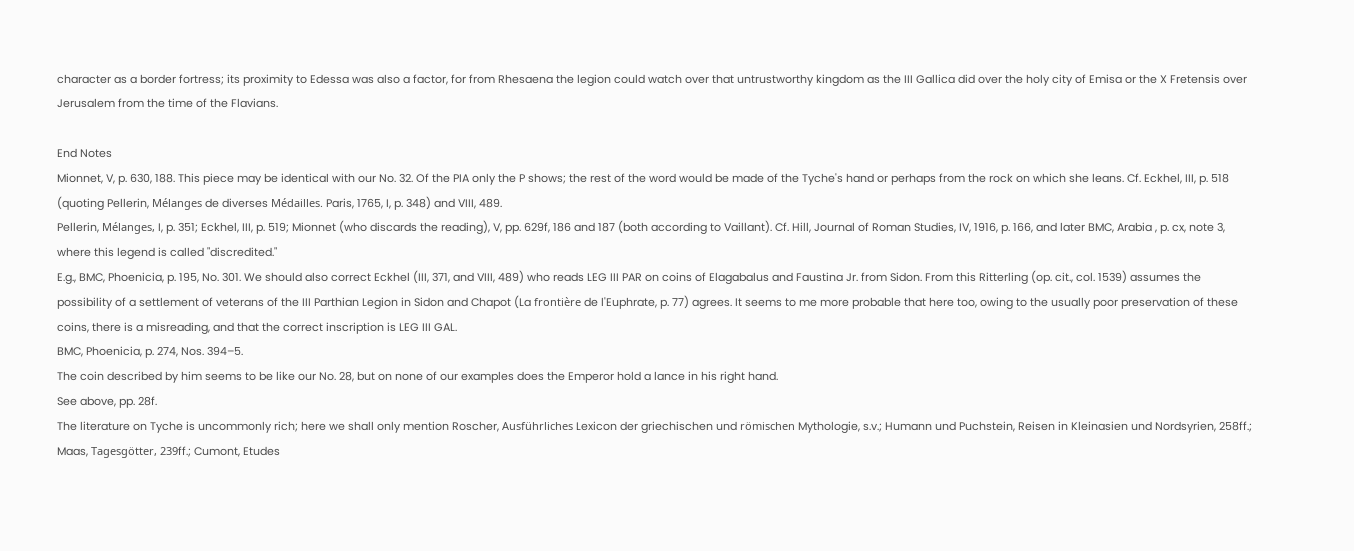character as a border fortress; its proximity to Edessa was also a factor, for from Rhesaena the legion could watch over that untrustworthy kingdom as the III Gallica did over the holy city of Emisa or the X Fretensis over Jerusalem from the time of the Flavians.

End Notes
Mionnet, V, p. 630, 188. This piece may be identical with our No. 32. Of the PIA only the P shows; the rest of the word would be made of the Tyche's hand or perhaps from the rock on which she leans. Cf. Eckhel, III, p. 518 (quoting Pellerin, Mélanges de diverses Médailles. Paris, 1765, I, p. 348) and VIII, 489.
Pellerin, Mélanges, I, p. 351; Eckhel, III, p. 519; Mionnet (who discards the reading), V, pp. 629f, 186 and 187 (both according to Vaillant). Cf. Hill, Journal of Roman Studies, IV, 1916, p. 166, and later BMC, Arabia , p. cx, note 3, where this legend is called "discredited."
E.g., BMC, Phoenicia, p. 195, No. 301. We should also correct Eckhel (III, 371, and VIII, 489) who reads LEG III PAR on coins of Elagabalus and Faustina Jr. from Sidon. From this Ritterling (op. cit., col. 1539) assumes the possibility of a settlement of veterans of the III Parthian Legion in Sidon and Chapot (La frontière de l'Euphrate, p. 77) agrees. It seems to me more probable that here too, owing to the usually poor preservation of these coins, there is a misreading, and that the correct inscription is LEG III GAL.
BMC, Phoenicia, p. 274, Nos. 394–5.
The coin described by him seems to be like our No. 28, but on none of our examples does the Emperor hold a lance in his right hand.
See above, pp. 28f.
The literature on Tyche is uncommonly rich; here we shall only mention Roscher, Ausführliches Lexicon der griechischen und römischen Mythologie, s.v.; Humann und Puchstein, Reisen in Kleinasien und Nordsyrien, 258ff.; Maas, Tagesgötter, 239ff.; Cumont, Etudes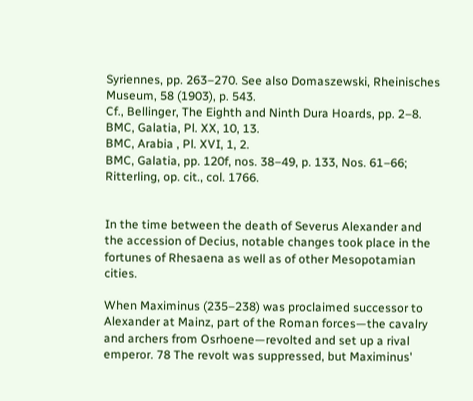Syriennes, pp. 263–270. See also Domaszewski, Rheinisches Museum, 58 (1903), p. 543.
Cf., Bellinger, The Eighth and Ninth Dura Hoards, pp. 2–8.
BMC, Galatia, Pl. XX, 10, 13.
BMC, Arabia , Pl. XVI, 1, 2.
BMC, Galatia, pp. 120f, nos. 38–49, p. 133, Nos. 61–66; Ritterling, op. cit., col. 1766.


In the time between the death of Severus Alexander and the accession of Decius, notable changes took place in the fortunes of Rhesaena as well as of other Mesopotamian cities.

When Maximinus (235–238) was proclaimed successor to Alexander at Mainz, part of the Roman forces—the cavalry and archers from Osrhoene—revolted and set up a rival emperor. 78 The revolt was suppressed, but Maximinus'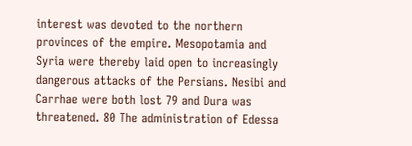interest was devoted to the northern provinces of the empire. Mesopotamia and Syria were thereby laid open to increasingly dangerous attacks of the Persians. Nesibi and Carrhae were both lost 79 and Dura was threatened. 80 The administration of Edessa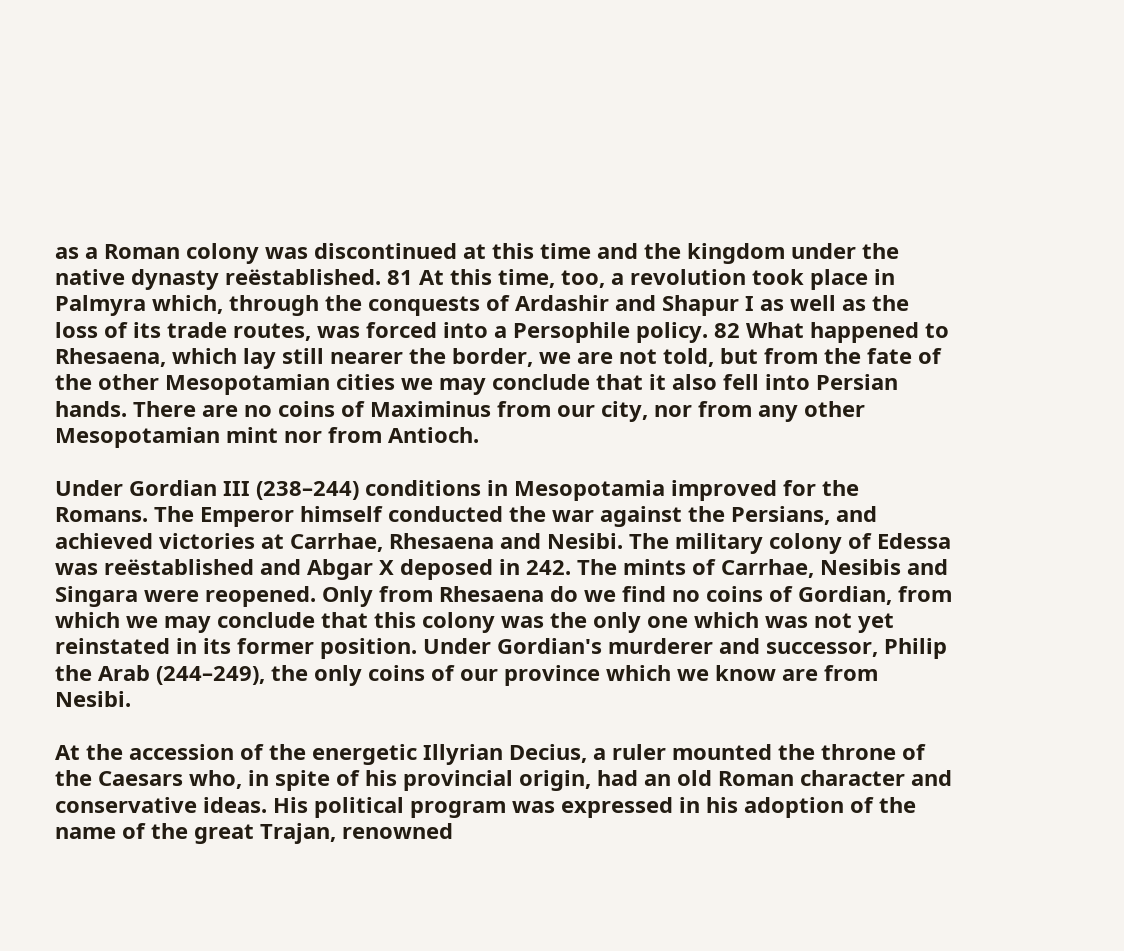as a Roman colony was discontinued at this time and the kingdom under the native dynasty reëstablished. 81 At this time, too, a revolution took place in Palmyra which, through the conquests of Ardashir and Shapur I as well as the loss of its trade routes, was forced into a Persophile policy. 82 What happened to Rhesaena, which lay still nearer the border, we are not told, but from the fate of the other Mesopotamian cities we may conclude that it also fell into Persian hands. There are no coins of Maximinus from our city, nor from any other Mesopotamian mint nor from Antioch.

Under Gordian III (238–244) conditions in Mesopotamia improved for the Romans. The Emperor himself conducted the war against the Persians, and achieved victories at Carrhae, Rhesaena and Nesibi. The military colony of Edessa was reëstablished and Abgar X deposed in 242. The mints of Carrhae, Nesibis and Singara were reopened. Only from Rhesaena do we find no coins of Gordian, from which we may conclude that this colony was the only one which was not yet reinstated in its former position. Under Gordian's murderer and successor, Philip the Arab (244–249), the only coins of our province which we know are from Nesibi.

At the accession of the energetic Illyrian Decius, a ruler mounted the throne of the Caesars who, in spite of his provincial origin, had an old Roman character and conservative ideas. His political program was expressed in his adoption of the name of the great Trajan, renowned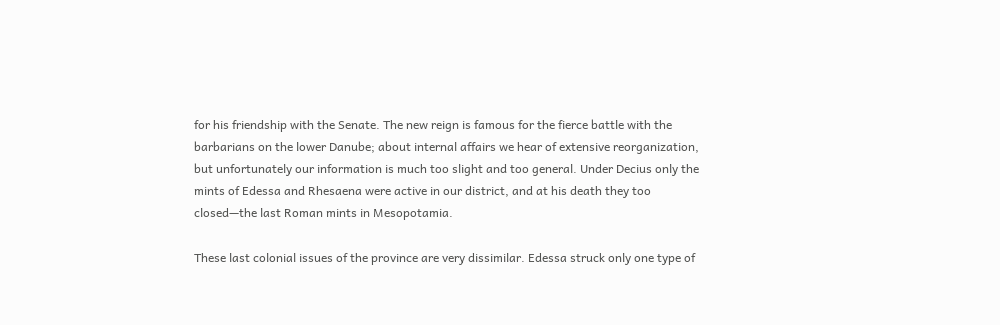for his friendship with the Senate. The new reign is famous for the fierce battle with the barbarians on the lower Danube; about internal affairs we hear of extensive reorganization, but unfortunately our information is much too slight and too general. Under Decius only the mints of Edessa and Rhesaena were active in our district, and at his death they too closed—the last Roman mints in Mesopotamia.

These last colonial issues of the province are very dissimilar. Edessa struck only one type of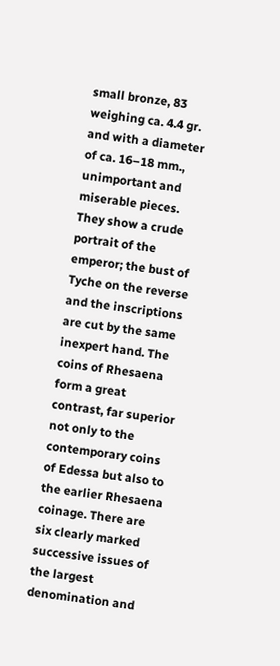small bronze, 83 weighing ca. 4.4 gr. and with a diameter of ca. 16–18 mm., unimportant and miserable pieces. They show a crude portrait of the emperor; the bust of Tyche on the reverse and the inscriptions are cut by the same inexpert hand. The coins of Rhesaena form a great contrast, far superior not only to the contemporary coins of Edessa but also to the earlier Rhesaena coinage. There are six clearly marked successive issues of the largest denomination and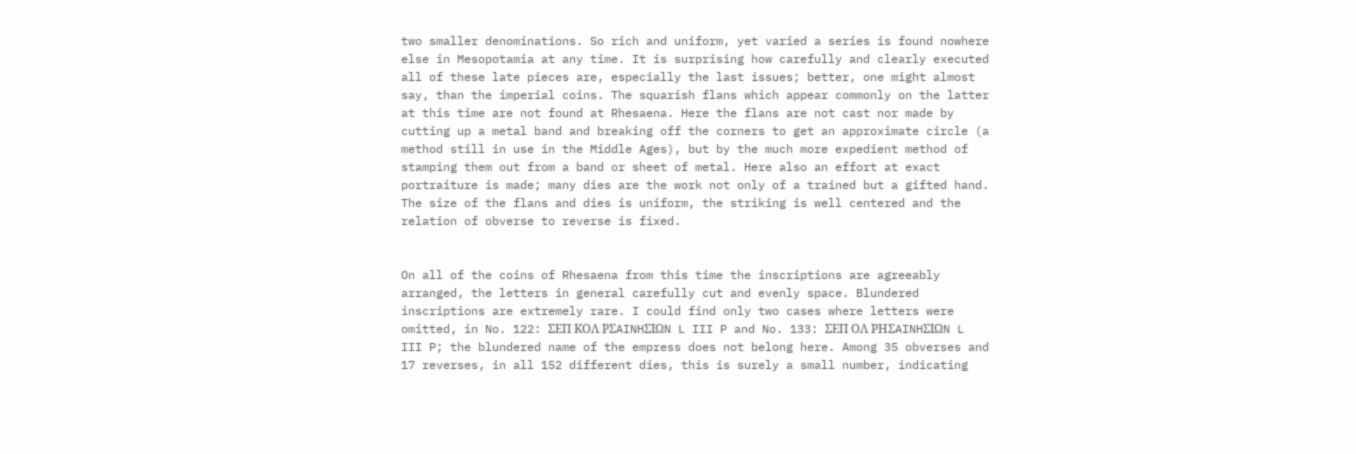two smaller denominations. So rich and uniform, yet varied a series is found nowhere else in Mesopotamia at any time. It is surprising how carefully and clearly executed all of these late pieces are, especially the last issues; better, one might almost say, than the imperial coins. The squarish flans which appear commonly on the latter at this time are not found at Rhesaena. Here the flans are not cast nor made by cutting up a metal band and breaking off the corners to get an approximate circle (a method still in use in the Middle Ages), but by the much more expedient method of stamping them out from a band or sheet of metal. Here also an effort at exact portraiture is made; many dies are the work not only of a trained but a gifted hand. The size of the flans and dies is uniform, the striking is well centered and the relation of obverse to reverse is fixed.


On all of the coins of Rhesaena from this time the inscriptions are agreeably arranged, the letters in general carefully cut and evenly space. Blundered inscriptions are extremely rare. I could find only two cases where letters were omitted, in No. 122: ΣEΠ KOΛ PΣAINHΣIΩN L III P and No. 133: ΣEΠ OΛ PHΣAINHΣIΩN L III P; the blundered name of the empress does not belong here. Among 35 obverses and 17 reverses, in all 152 different dies, this is surely a small number, indicating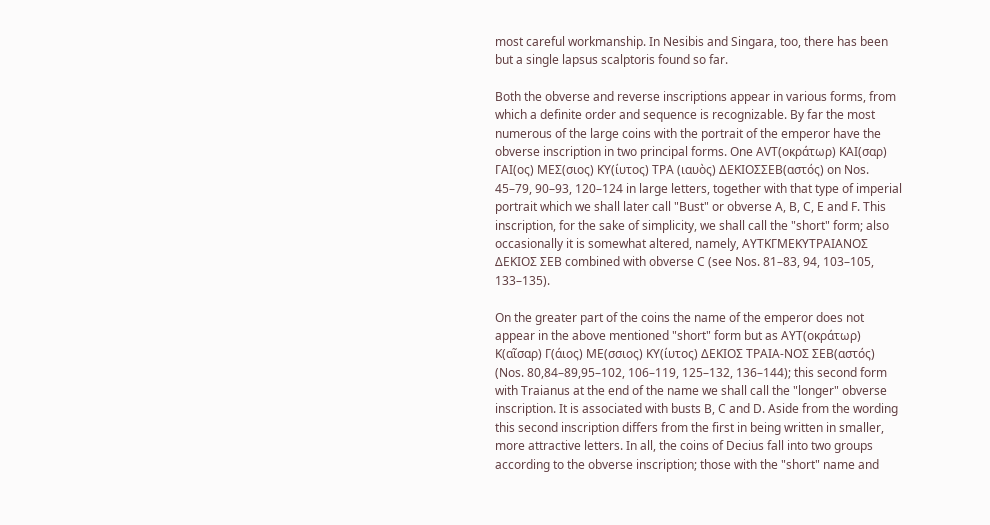most careful workmanship. In Nesibis and Singara, too, there has been but a single lapsus scalptoris found so far.

Both the obverse and reverse inscriptions appear in various forms, from which a definite order and sequence is recognizable. By far the most numerous of the large coins with the portrait of the emperor have the obverse inscription in two principal forms. One AVT(οκράτωρ) KAI(σαρ) ΓAI(ος) MEΣ(σιος) KY(ίυτος) TPA (ιαυὸς) ΔEKIOΣΣEB(αστός) on Nos. 45–79, 90–93, 120–124 in large letters, together with that type of imperial portrait which we shall later call "Bust" or obverse A, B, C, E and F. This inscription, for the sake of simplicity, we shall call the "short" form; also occasionally it is somewhat altered, namely, AYTKΓMEKYTPAIANOΣ ΔEKIOΣ ΣEB combined with obverse C (see Nos. 81–83, 94, 103–105, 133–135).

On the greater part of the coins the name of the emperor does not appear in the above mentioned "short" form but as AYT(οκράτωρ) K(αῖσαρ) Γ(άιος) ME(σσιος) KY(ίυτος) ΔEKIOΣ TPAIA-NOΣ ΣEB(αστός) (Nos. 80,84–89,95–102, 106–119, 125–132, 136–144); this second form with Traianus at the end of the name we shall call the "longer" obverse inscription. It is associated with busts B, C and D. Aside from the wording this second inscription differs from the first in being written in smaller, more attractive letters. In all, the coins of Decius fall into two groups according to the obverse inscription; those with the "short" name and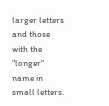larger letters and those with the "longer" name in small letters.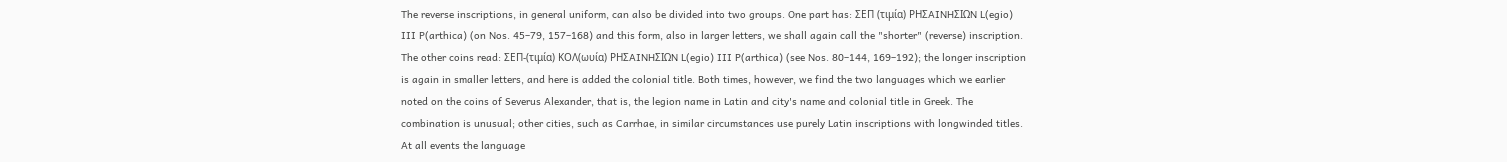The reverse inscriptions, in general uniform, can also be divided into two groups. One part has: ΣEΠ (τιμία) PHΣAINHΣIΩN L(egio) III P(arthica) (on Nos. 45–79, 157–168) and this form, also in larger letters, we shall again call the "shorter" (reverse) inscription. The other coins read: ΣEΠ-(τιμία) KOΛ(ωυία) PHΣAINHΣIΩN L(egio) III P(arthica) (see Nos. 80–144, 169–192); the longer inscription is again in smaller letters, and here is added the colonial title. Both times, however, we find the two languages which we earlier noted on the coins of Severus Alexander, that is, the legion name in Latin and city's name and colonial title in Greek. The combination is unusual; other cities, such as Carrhae, in similar circumstances use purely Latin inscriptions with longwinded titles. At all events the language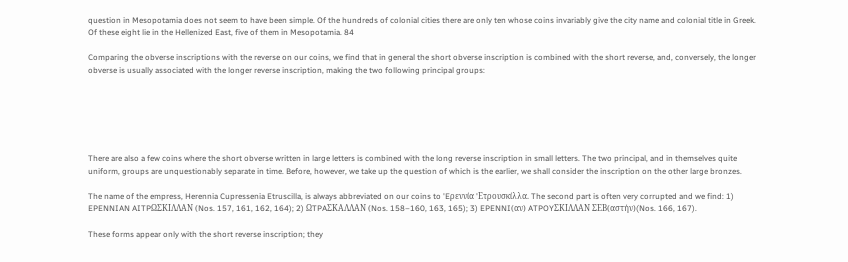question in Mesopotamia does not seem to have been simple. Of the hundreds of colonial cities there are only ten whose coins invariably give the city name and colonial title in Greek. Of these eight lie in the Hellenized East, five of them in Mesopotamia. 84

Comparing the obverse inscriptions with the reverse on our coins, we find that in general the short obverse inscription is combined with the short reverse, and, conversely, the longer obverse is usually associated with the longer reverse inscription, making the two following principal groups:






There are also a few coins where the short obverse written in large letters is combined with the long reverse inscription in small letters. The two principal, and in themselves quite uniform, groups are unquestionably separate in time. Before, however, we take up the question of which is the earlier, we shall consider the inscription on the other large bronzes.

The name of the empress, Herennia Cupressenia Etruscilla, is always abbreviated on our coins to 'Eρεννία 'Eτρουσκίλλα. The second part is often very corrupted and we find: 1) EPENNIAN AITPΩΣKIΛΛAN (Nos. 157, 161, 162, 164); 2) ΩTPAΣKAΛΛAN (Nos. 158–160, 163, 165); 3) EPENNI(αν) ATPOYΣKIΛΛAN ΣEB(αστήν)(Nos. 166, 167).

These forms appear only with the short reverse inscription; they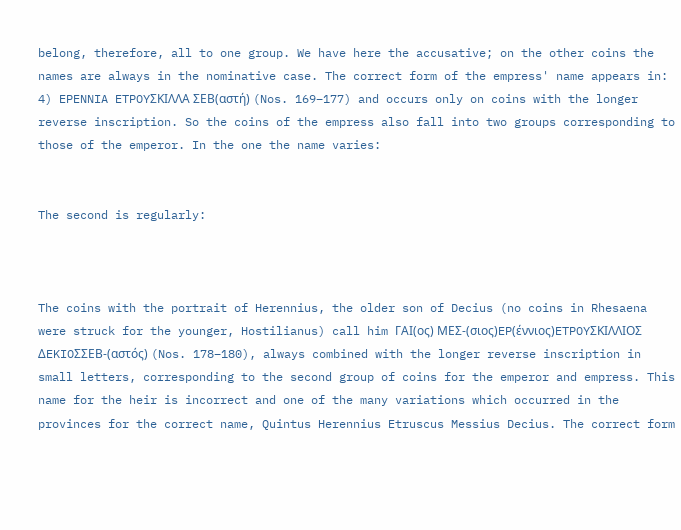belong, therefore, all to one group. We have here the accusative; on the other coins the names are always in the nominative case. The correct form of the empress' name appears in: 4) EPENNIA ETPOYΣKIΛΛA ΣEB(αστή) (Nos. 169–177) and occurs only on coins with the longer reverse inscription. So the coins of the empress also fall into two groups corresponding to those of the emperor. In the one the name varies:


The second is regularly:



The coins with the portrait of Herennius, the older son of Decius (no coins in Rhesaena were struck for the younger, Hostilianus) call him ΓAI(ος) MEΣ-(σιος)EP(έννιος)ETPOYΣKIΛΛIOΣ ΔEKIOΣΣEB-(αστός) (Nos. 178–180), always combined with the longer reverse inscription in small letters, corresponding to the second group of coins for the emperor and empress. This name for the heir is incorrect and one of the many variations which occurred in the provinces for the correct name, Quintus Herennius Etruscus Messius Decius. The correct form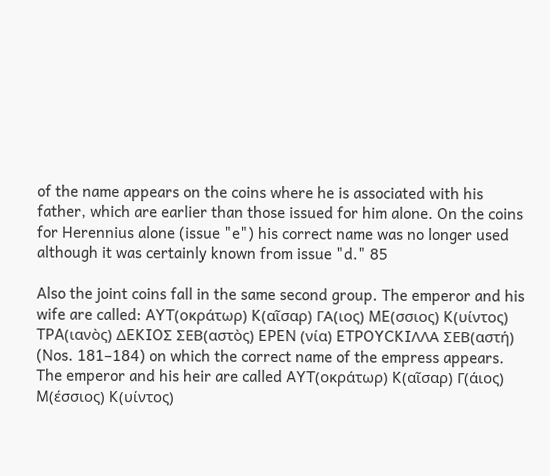of the name appears on the coins where he is associated with his father, which are earlier than those issued for him alone. On the coins for Herennius alone (issue "e") his correct name was no longer used although it was certainly known from issue "d." 85

Also the joint coins fall in the same second group. The emperor and his wife are called: AYT(οκράτωρ) K(αῖσαρ) ΓA(ιος) ME(σσιος) K(υίντος) TPA(ιανὸς) ΔEKIOΣ ΣEB(αστὸς) EPEN (νία) ETPOYCKIΛΛA ΣEB(αστή) (Nos. 181–184) on which the correct name of the empress appears. The emperor and his heir are called AYT(οκράτωρ) K(αῖσαρ) Γ(άιος) M(έσσιος) K(υίντος)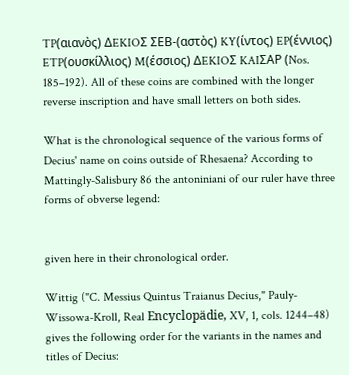TP(αιανὸς) ΔEKIOΣ ΣEB-(αστὸς) KY(ίντος) EP(έννιος) ETP(ουσκίλλιος) M(έσσιος) ΔEKIOΣ KAIΣAP (Nos. 185–192). All of these coins are combined with the longer reverse inscription and have small letters on both sides.

What is the chronological sequence of the various forms of Decius' name on coins outside of Rhesaena? According to Mattingly-Salisbury 86 the antoniniani of our ruler have three forms of obverse legend:


given here in their chronological order.

Wittig ("C. Messius Quintus Traianus Decius," Pauly-Wissowa-Kroll, Real Encyclopädie, XV, 1, cols. 1244–48) gives the following order for the variants in the names and titles of Decius: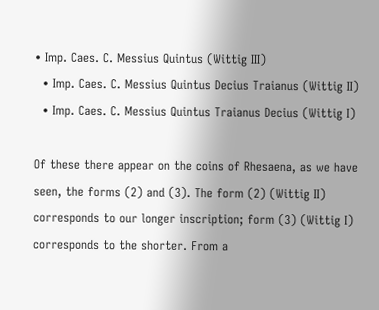• Imp. Caes. C. Messius Quintus (Wittig III)
  • Imp. Caes. C. Messius Quintus Decius Traianus (Wittig II)
  • Imp. Caes. C. Messius Quintus Traianus Decius (Wittig I)

Of these there appear on the coins of Rhesaena, as we have seen, the forms (2) and (3). The form (2) (Wittig II) corresponds to our longer inscription; form (3) (Wittig I) corresponds to the shorter. From a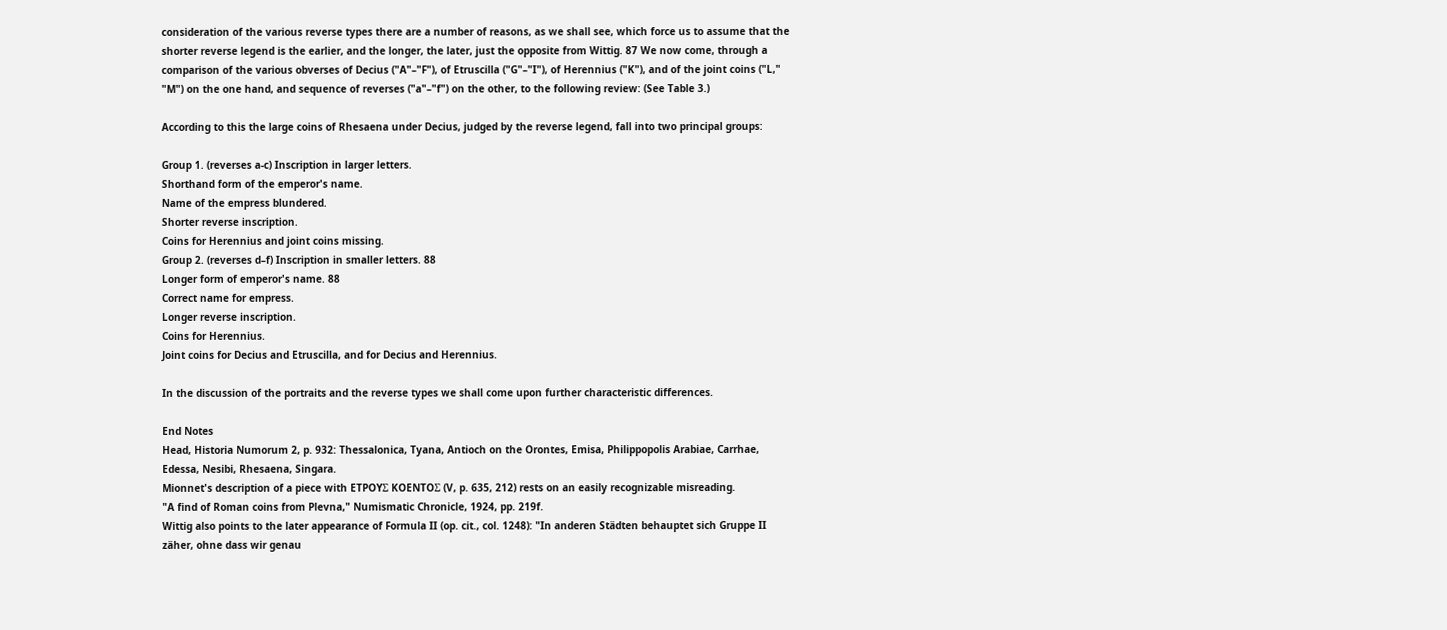consideration of the various reverse types there are a number of reasons, as we shall see, which force us to assume that the shorter reverse legend is the earlier, and the longer, the later, just the opposite from Wittig. 87 We now come, through a comparison of the various obverses of Decius ("A"–"F"), of Etruscilla ("G"–"I"), of Herennius ("K"), and of the joint coins ("L," "M") on the one hand, and sequence of reverses ("a"–"f") on the other, to the following review: (See Table 3.)

According to this the large coins of Rhesaena under Decius, judged by the reverse legend, fall into two principal groups:

Group 1. (reverses a-c) Inscription in larger letters.
Shorthand form of the emperor's name.
Name of the empress blundered.
Shorter reverse inscription.
Coins for Herennius and joint coins missing.
Group 2. (reverses d–f) Inscription in smaller letters. 88
Longer form of emperor's name. 88
Correct name for empress.
Longer reverse inscription.
Coins for Herennius.
Joint coins for Decius and Etruscilla, and for Decius and Herennius.

In the discussion of the portraits and the reverse types we shall come upon further characteristic differences.

End Notes
Head, Historia Numorum 2, p. 932: Thessalonica, Tyana, Antioch on the Orontes, Emisa, Philippopolis Arabiae, Carrhae, Edessa, Nesibi, Rhesaena, Singara.
Mionnet's description of a piece with ETPOYΣ KOENTOΣ (V, p. 635, 212) rests on an easily recognizable misreading.
"A find of Roman coins from Plevna," Numismatic Chronicle, 1924, pp. 219f.
Wittig also points to the later appearance of Formula II (op. cit., col. 1248): "In anderen Städten behauptet sich Gruppe II zäher, ohne dass wir genau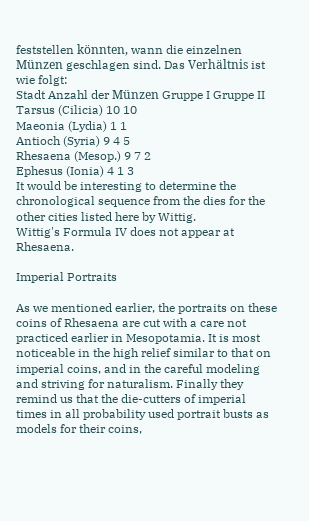feststellen könnten, wann die einzelnen Münzen geschlagen sind. Das Verhältnis ist wie folgt:
Stadt Anzahl der Münzen Gruppe I Gruppe II
Tarsus (Cilicia) 10 10
Maeonia (Lydia) 1 1
Antioch (Syria) 9 4 5
Rhesaena (Mesop.) 9 7 2
Ephesus (Ionia) 4 1 3
It would be interesting to determine the chronological sequence from the dies for the other cities listed here by Wittig.
Wittig's Formula IV does not appear at Rhesaena.

Imperial Portraits

As we mentioned earlier, the portraits on these coins of Rhesaena are cut with a care not practiced earlier in Mesopotamia. It is most noticeable in the high relief similar to that on imperial coins, and in the careful modeling and striving for naturalism. Finally they remind us that the die-cutters of imperial times in all probability used portrait busts as models for their coins,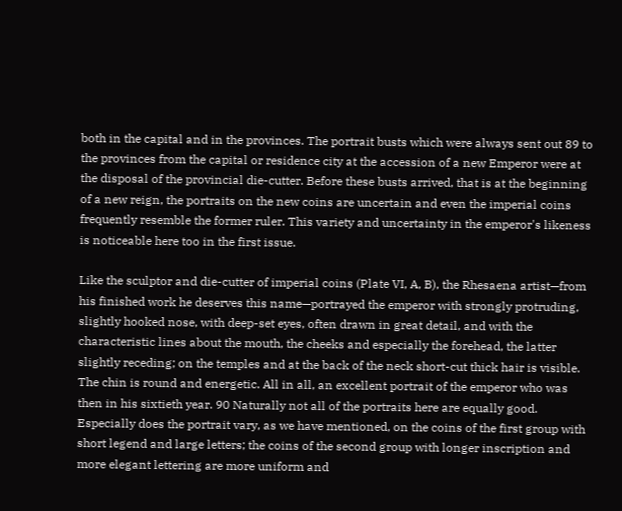both in the capital and in the provinces. The portrait busts which were always sent out 89 to the provinces from the capital or residence city at the accession of a new Emperor were at the disposal of the provincial die-cutter. Before these busts arrived, that is at the beginning of a new reign, the portraits on the new coins are uncertain and even the imperial coins frequently resemble the former ruler. This variety and uncertainty in the emperor's likeness is noticeable here too in the first issue.

Like the sculptor and die-cutter of imperial coins (Plate VI, A, B), the Rhesaena artist—from his finished work he deserves this name—portrayed the emperor with strongly protruding, slightly hooked nose, with deep-set eyes, often drawn in great detail, and with the characteristic lines about the mouth, the cheeks and especially the forehead, the latter slightly receding; on the temples and at the back of the neck short-cut thick hair is visible. The chin is round and energetic. All in all, an excellent portrait of the emperor who was then in his sixtieth year. 90 Naturally not all of the portraits here are equally good. Especially does the portrait vary, as we have mentioned, on the coins of the first group with short legend and large letters; the coins of the second group with longer inscription and more elegant lettering are more uniform and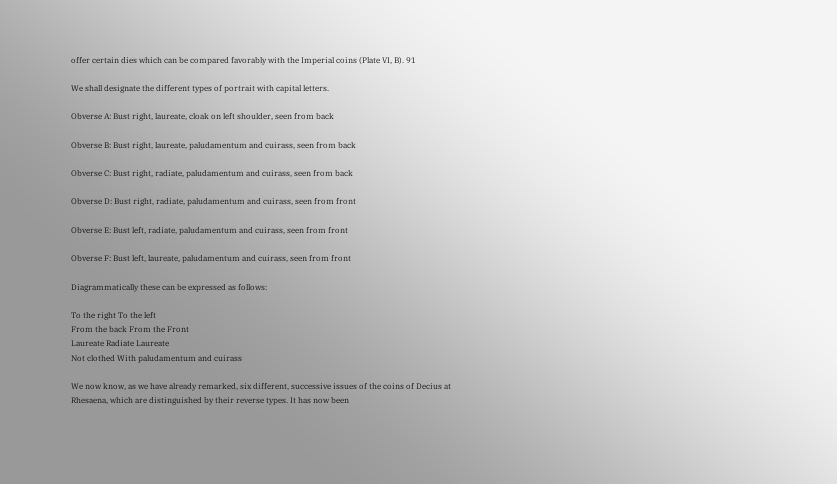offer certain dies which can be compared favorably with the Imperial coins (Plate VI, B). 91

We shall designate the different types of portrait with capital letters.

Obverse A: Bust right, laureate, cloak on left shoulder, seen from back

Obverse B: Bust right, laureate, paludamentum and cuirass, seen from back

Obverse C: Bust right, radiate, paludamentum and cuirass, seen from back

Obverse D: Bust right, radiate, paludamentum and cuirass, seen from front

Obverse E: Bust left, radiate, paludamentum and cuirass, seen from front

Obverse F: Bust left, laureate, paludamentum and cuirass, seen from front

Diagrammatically these can be expressed as follows:

To the right To the left
From the back From the Front
Laureate Radiate Laureate
Not clothed With paludamentum and cuirass

We now know, as we have already remarked, six different, successive issues of the coins of Decius at Rhesaena, which are distinguished by their reverse types. It has now been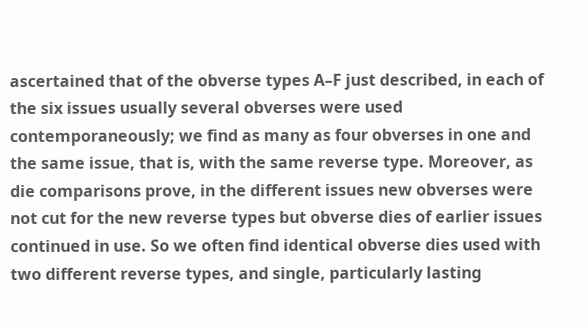ascertained that of the obverse types A–F just described, in each of the six issues usually several obverses were used contemporaneously; we find as many as four obverses in one and the same issue, that is, with the same reverse type. Moreover, as die comparisons prove, in the different issues new obverses were not cut for the new reverse types but obverse dies of earlier issues continued in use. So we often find identical obverse dies used with two different reverse types, and single, particularly lasting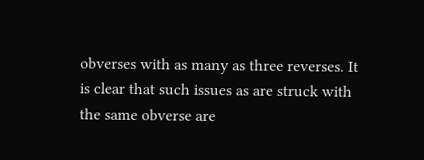obverses with as many as three reverses. It is clear that such issues as are struck with the same obverse are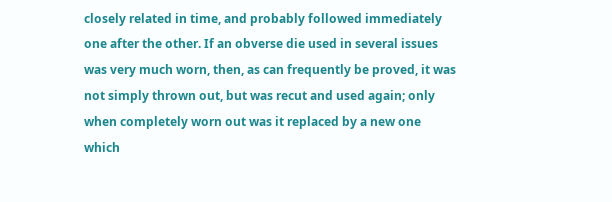closely related in time, and probably followed immediately one after the other. If an obverse die used in several issues was very much worn, then, as can frequently be proved, it was not simply thrown out, but was recut and used again; only when completely worn out was it replaced by a new one which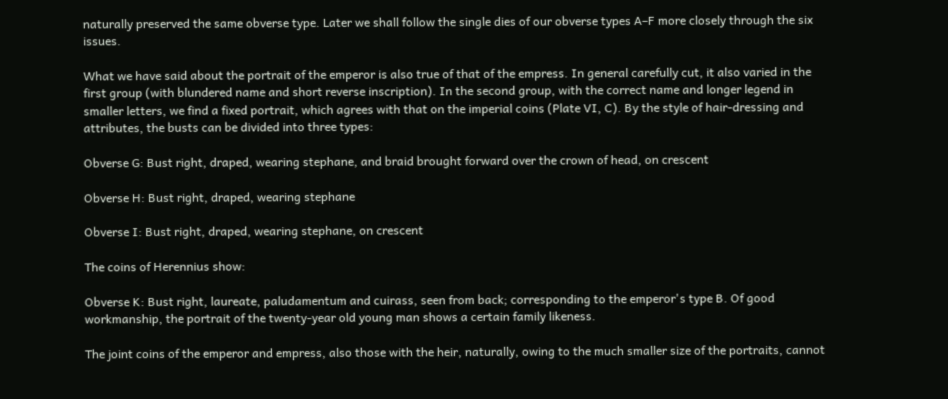naturally preserved the same obverse type. Later we shall follow the single dies of our obverse types A–F more closely through the six issues.

What we have said about the portrait of the emperor is also true of that of the empress. In general carefully cut, it also varied in the first group (with blundered name and short reverse inscription). In the second group, with the correct name and longer legend in smaller letters, we find a fixed portrait, which agrees with that on the imperial coins (Plate VI, C). By the style of hair-dressing and attributes, the busts can be divided into three types:

Obverse G: Bust right, draped, wearing stephane, and braid brought forward over the crown of head, on crescent

Obverse H: Bust right, draped, wearing stephane

Obverse I: Bust right, draped, wearing stephane, on crescent

The coins of Herennius show:

Obverse K: Bust right, laureate, paludamentum and cuirass, seen from back; corresponding to the emperor's type B. Of good workmanship, the portrait of the twenty-year old young man shows a certain family likeness.

The joint coins of the emperor and empress, also those with the heir, naturally, owing to the much smaller size of the portraits, cannot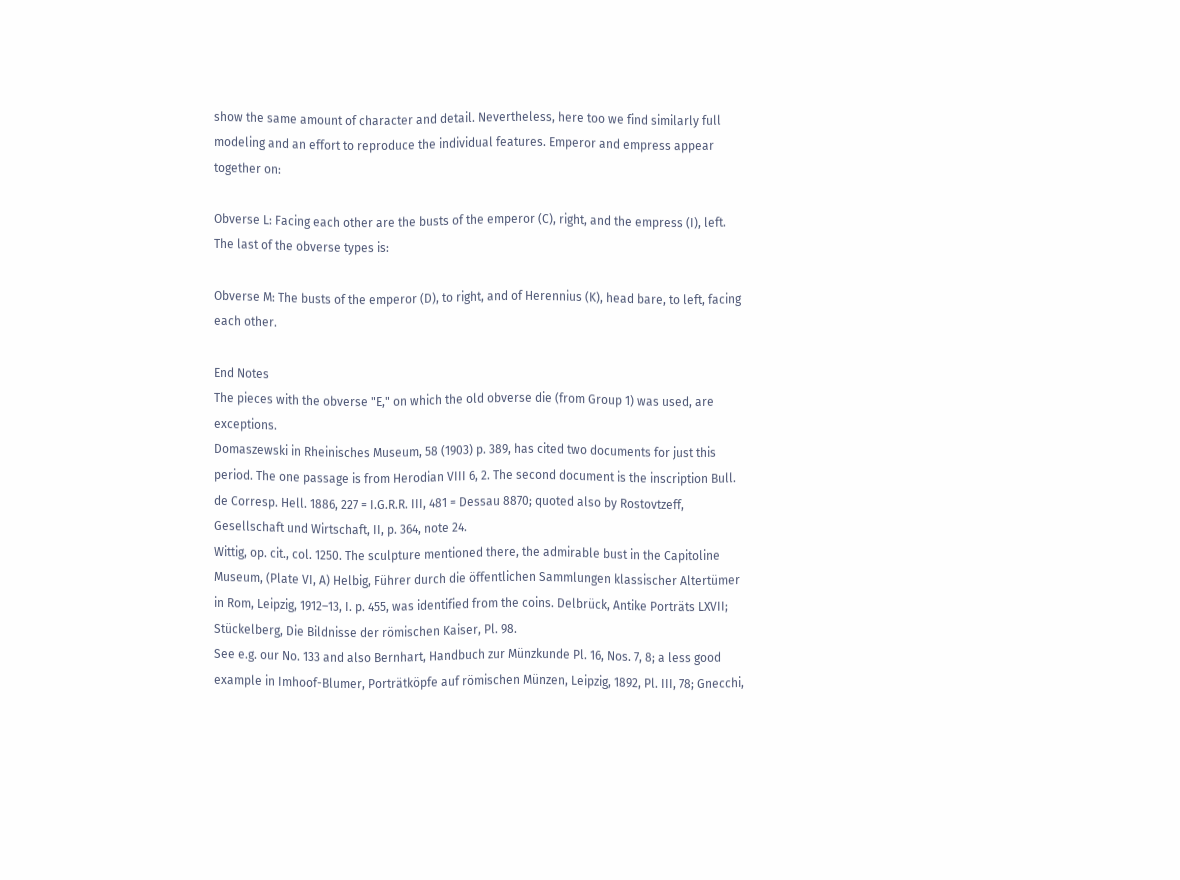show the same amount of character and detail. Nevertheless, here too we find similarly full modeling and an effort to reproduce the individual features. Emperor and empress appear together on:

Obverse L: Facing each other are the busts of the emperor (C), right, and the empress (I), left. The last of the obverse types is:

Obverse M: The busts of the emperor (D), to right, and of Herennius (K), head bare, to left, facing each other.

End Notes
The pieces with the obverse "E," on which the old obverse die (from Group 1) was used, are exceptions.
Domaszewski in Rheinisches Museum, 58 (1903) p. 389, has cited two documents for just this period. The one passage is from Herodian VIII 6, 2. The second document is the inscription Bull. de Corresp. Hell. 1886, 227 = I.G.R.R. III, 481 = Dessau 8870; quoted also by Rostovtzeff, Gesellschaft und Wirtschaft, II, p. 364, note 24.
Wittig, op. cit., col. 1250. The sculpture mentioned there, the admirable bust in the Capitoline Museum, (Plate VI, A) Helbig, Führer durch die öffentlichen Sammlungen klassischer Altertümer in Rom, Leipzig, 1912–13, I. p. 455, was identified from the coins. Delbrück, Antike Porträts LXVII; Stückelberg, Die Bildnisse der römischen Kaiser, Pl. 98.
See e.g. our No. 133 and also Bernhart, Handbuch zur Münzkunde Pl. 16, Nos. 7, 8; a less good example in Imhoof-Blumer, Porträtköpfe auf römischen Münzen, Leipzig, 1892, Pl. III, 78; Gnecchi,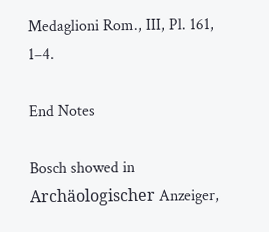Medaglioni Rom., III, Pl. 161, 1–4.

End Notes

Bosch showed in Archäologischer Anzeiger,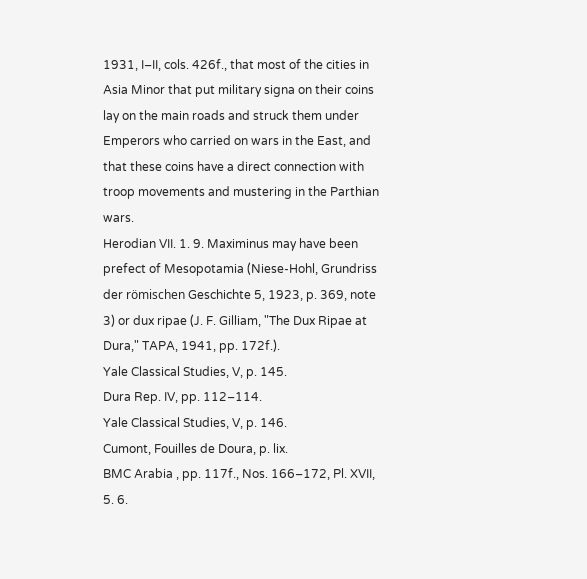1931, I–II, cols. 426f., that most of the cities in Asia Minor that put military signa on their coins lay on the main roads and struck them under Emperors who carried on wars in the East, and that these coins have a direct connection with troop movements and mustering in the Parthian wars.
Herodian VII. 1. 9. Maximinus may have been prefect of Mesopotamia (Niese-Hohl, Grundriss der römischen Geschichte 5, 1923, p. 369, note 3) or dux ripae (J. F. Gilliam, "The Dux Ripae at Dura," TAPA, 1941, pp. 172f.).
Yale Classical Studies, V, p. 145.
Dura Rep. IV, pp. 112–114.
Yale Classical Studies, V, p. 146.
Cumont, Fouilles de Doura, p. lix.
BMC Arabia , pp. 117f., Nos. 166–172, Pl. XVII, 5. 6.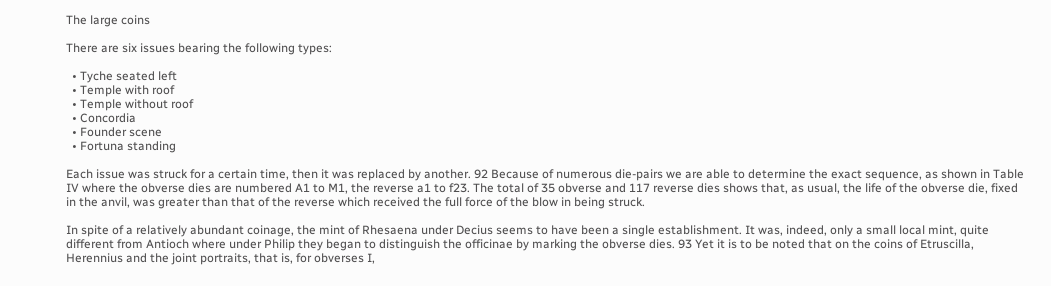The large coins

There are six issues bearing the following types:

  • Tyche seated left
  • Temple with roof
  • Temple without roof
  • Concordia
  • Founder scene
  • Fortuna standing

Each issue was struck for a certain time, then it was replaced by another. 92 Because of numerous die-pairs we are able to determine the exact sequence, as shown in Table IV where the obverse dies are numbered A1 to M1, the reverse a1 to f23. The total of 35 obverse and 117 reverse dies shows that, as usual, the life of the obverse die, fixed in the anvil, was greater than that of the reverse which received the full force of the blow in being struck.

In spite of a relatively abundant coinage, the mint of Rhesaena under Decius seems to have been a single establishment. It was, indeed, only a small local mint, quite different from Antioch where under Philip they began to distinguish the officinae by marking the obverse dies. 93 Yet it is to be noted that on the coins of Etruscilla, Herennius and the joint portraits, that is, for obverses I,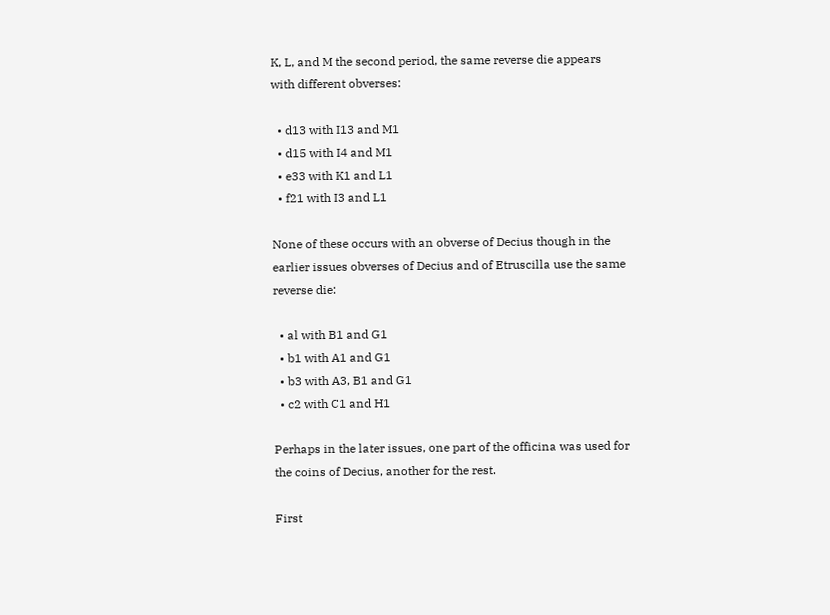K, L, and M the second period, the same reverse die appears with different obverses:

  • d13 with I13 and M1
  • d15 with I4 and M1
  • e33 with K1 and L1
  • f21 with I3 and L1

None of these occurs with an obverse of Decius though in the earlier issues obverses of Decius and of Etruscilla use the same reverse die:

  • al with B1 and G1
  • b1 with A1 and G1
  • b3 with A3, B1 and G1
  • c2 with C1 and H1

Perhaps in the later issues, one part of the officina was used for the coins of Decius, another for the rest.

First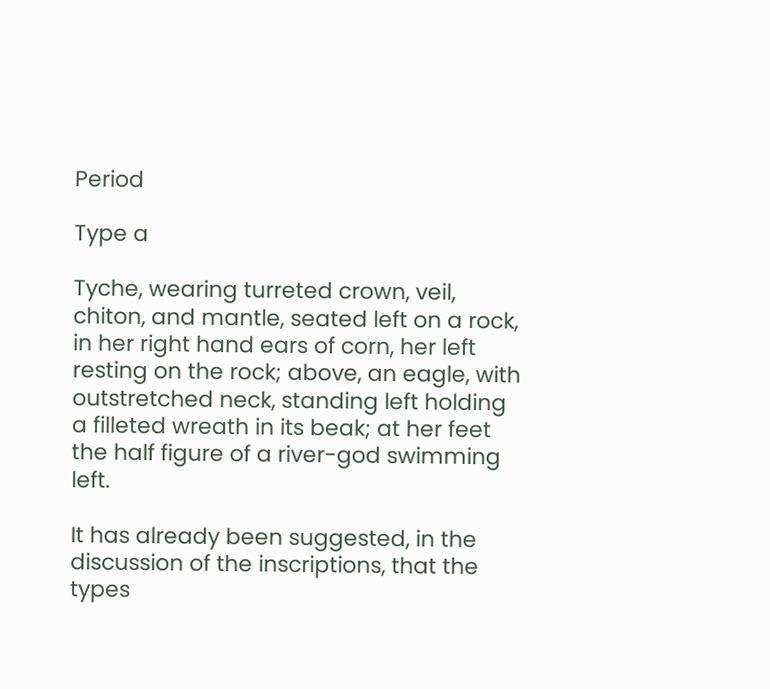Period

Type a

Tyche, wearing turreted crown, veil, chiton, and mantle, seated left on a rock, in her right hand ears of corn, her left resting on the rock; above, an eagle, with outstretched neck, standing left holding a filleted wreath in its beak; at her feet the half figure of a river-god swimming left.

It has already been suggested, in the discussion of the inscriptions, that the types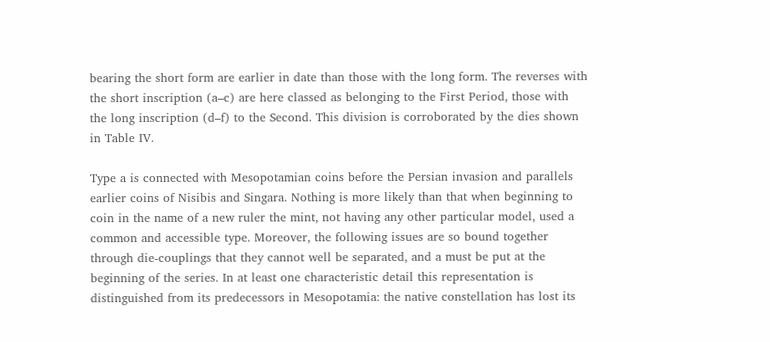bearing the short form are earlier in date than those with the long form. The reverses with the short inscription (a–c) are here classed as belonging to the First Period, those with the long inscription (d–f) to the Second. This division is corroborated by the dies shown in Table IV.

Type a is connected with Mesopotamian coins before the Persian invasion and parallels earlier coins of Nisibis and Singara. Nothing is more likely than that when beginning to coin in the name of a new ruler the mint, not having any other particular model, used a common and accessible type. Moreover, the following issues are so bound together through die-couplings that they cannot well be separated, and a must be put at the beginning of the series. In at least one characteristic detail this representation is distinguished from its predecessors in Mesopotamia: the native constellation has lost its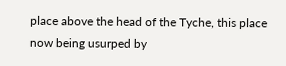place above the head of the Tyche, this place now being usurped by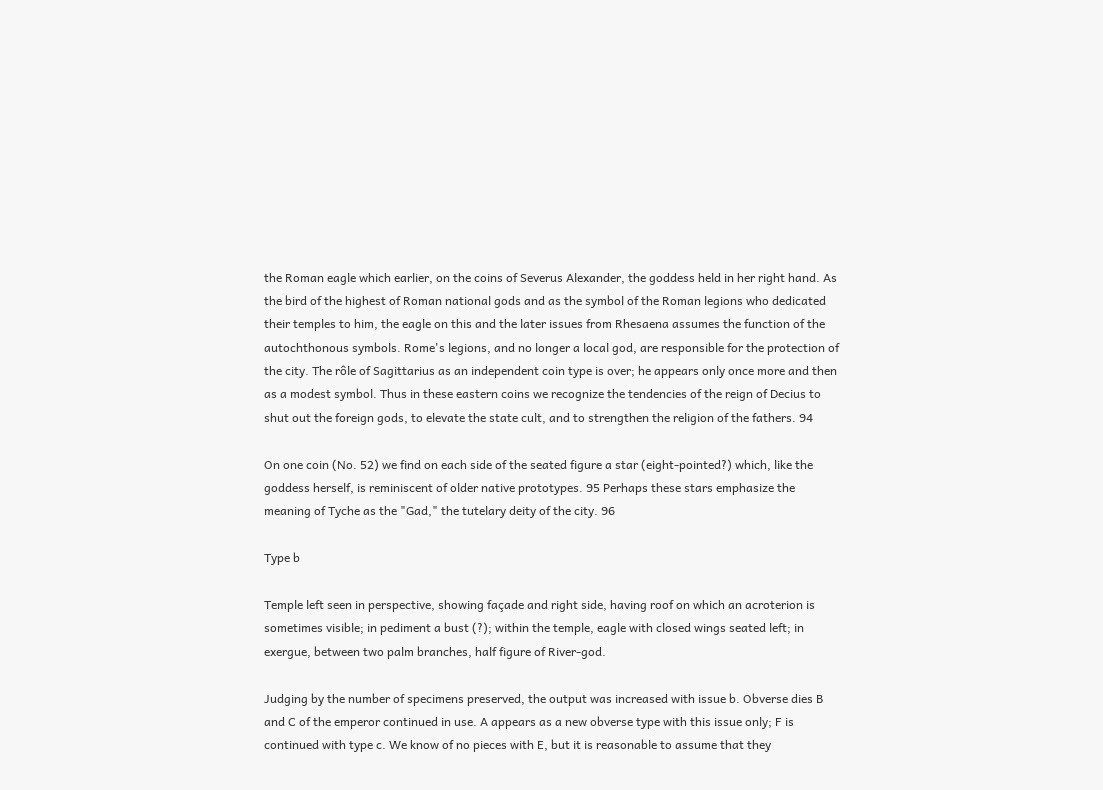the Roman eagle which earlier, on the coins of Severus Alexander, the goddess held in her right hand. As the bird of the highest of Roman national gods and as the symbol of the Roman legions who dedicated their temples to him, the eagle on this and the later issues from Rhesaena assumes the function of the autochthonous symbols. Rome's legions, and no longer a local god, are responsible for the protection of the city. The rôle of Sagittarius as an independent coin type is over; he appears only once more and then as a modest symbol. Thus in these eastern coins we recognize the tendencies of the reign of Decius to shut out the foreign gods, to elevate the state cult, and to strengthen the religion of the fathers. 94

On one coin (No. 52) we find on each side of the seated figure a star (eight-pointed?) which, like the goddess herself, is reminiscent of older native prototypes. 95 Perhaps these stars emphasize the meaning of Tyche as the "Gad," the tutelary deity of the city. 96

Type b

Temple left seen in perspective, showing façade and right side, having roof on which an acroterion is sometimes visible; in pediment a bust (?); within the temple, eagle with closed wings seated left; in exergue, between two palm branches, half figure of River-god.

Judging by the number of specimens preserved, the output was increased with issue b. Obverse dies B and C of the emperor continued in use. A appears as a new obverse type with this issue only; F is continued with type c. We know of no pieces with E, but it is reasonable to assume that they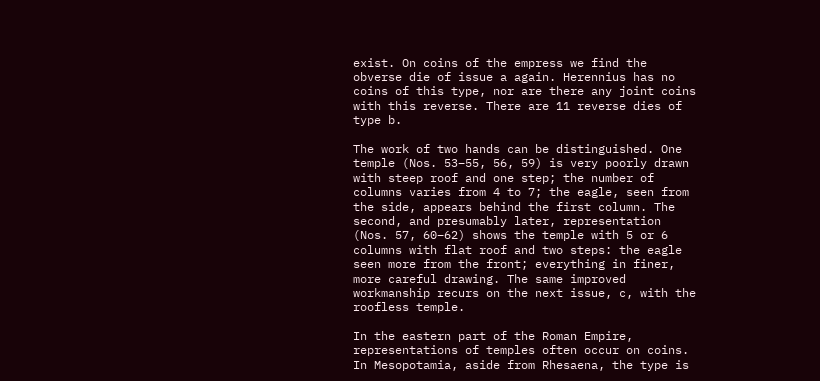exist. On coins of the empress we find the obverse die of issue a again. Herennius has no coins of this type, nor are there any joint coins with this reverse. There are 11 reverse dies of type b.

The work of two hands can be distinguished. One temple (Nos. 53–55, 56, 59) is very poorly drawn with steep roof and one step; the number of columns varies from 4 to 7; the eagle, seen from the side, appears behind the first column. The second, and presumably later, representation (Nos. 57, 60–62) shows the temple with 5 or 6 columns with flat roof and two steps: the eagle seen more from the front; everything in finer, more careful drawing. The same improved workmanship recurs on the next issue, c, with the roofless temple.

In the eastern part of the Roman Empire, representations of temples often occur on coins. In Mesopotamia, aside from Rhesaena, the type is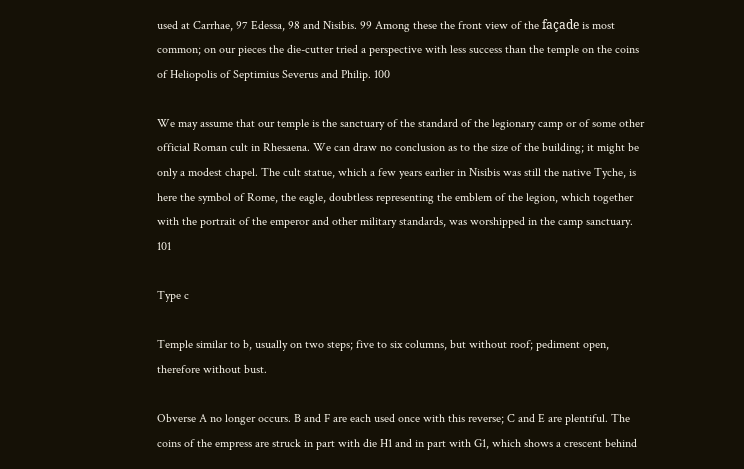used at Carrhae, 97 Edessa, 98 and Nisibis. 99 Among these the front view of the façade is most common; on our pieces the die-cutter tried a perspective with less success than the temple on the coins of Heliopolis of Septimius Severus and Philip. 100

We may assume that our temple is the sanctuary of the standard of the legionary camp or of some other official Roman cult in Rhesaena. We can draw no conclusion as to the size of the building; it might be only a modest chapel. The cult statue, which a few years earlier in Nisibis was still the native Tyche, is here the symbol of Rome, the eagle, doubtless representing the emblem of the legion, which together with the portrait of the emperor and other military standards, was worshipped in the camp sanctuary. 101

Type c

Temple similar to b, usually on two steps; five to six columns, but without roof; pediment open, therefore without bust.

Obverse A no longer occurs. B and F are each used once with this reverse; C and E are plentiful. The coins of the empress are struck in part with die H1 and in part with G1, which shows a crescent behind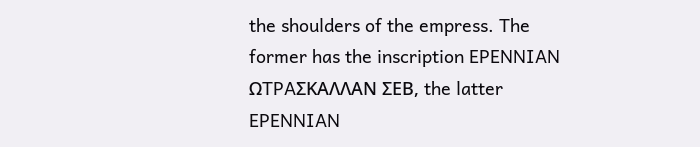the shoulders of the empress. The former has the inscription EPENNIAN ΩTPAΣKAΛΛAN ΣEB, the latter EPENNIAN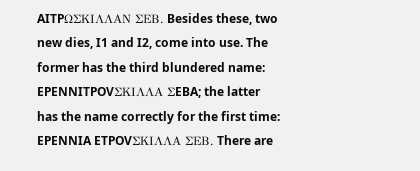AITPΩΣKIΛΛAN ΣEB. Besides these, two new dies, I1 and I2, come into use. The former has the third blundered name: EPENNITPOVΣKIΛΛA ΣEBA; the latter has the name correctly for the first time: EPENNIA ETPOVΣKIΛΛA ΣEB. There are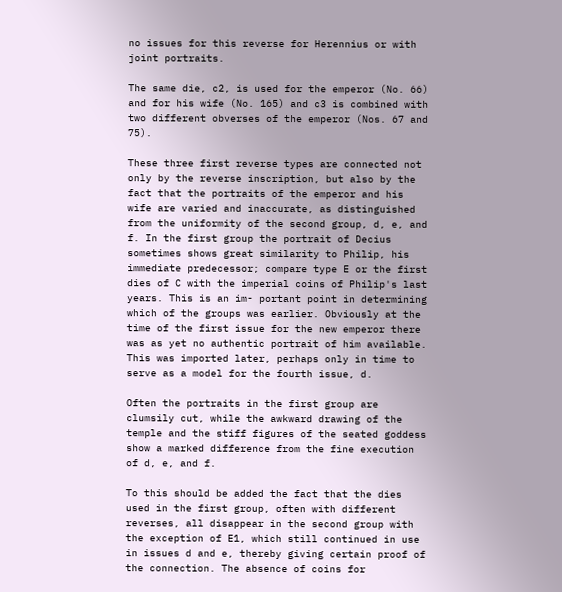no issues for this reverse for Herennius or with joint portraits.

The same die, c2, is used for the emperor (No. 66) and for his wife (No. 165) and c3 is combined with two different obverses of the emperor (Nos. 67 and 75).

These three first reverse types are connected not only by the reverse inscription, but also by the fact that the portraits of the emperor and his wife are varied and inaccurate, as distinguished from the uniformity of the second group, d, e, and f. In the first group the portrait of Decius sometimes shows great similarity to Philip, his immediate predecessor; compare type E or the first dies of C with the imperial coins of Philip's last years. This is an im- portant point in determining which of the groups was earlier. Obviously at the time of the first issue for the new emperor there was as yet no authentic portrait of him available. This was imported later, perhaps only in time to serve as a model for the fourth issue, d.

Often the portraits in the first group are clumsily cut, while the awkward drawing of the temple and the stiff figures of the seated goddess show a marked difference from the fine execution of d, e, and f.

To this should be added the fact that the dies used in the first group, often with different reverses, all disappear in the second group with the exception of E1, which still continued in use in issues d and e, thereby giving certain proof of the connection. The absence of coins for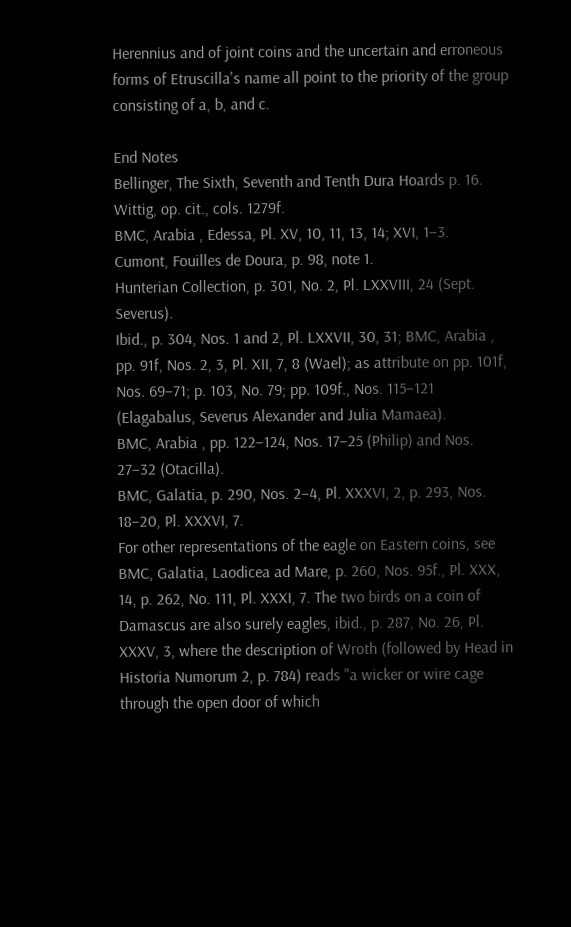Herennius and of joint coins and the uncertain and erroneous forms of Etruscilla's name all point to the priority of the group consisting of a, b, and c.

End Notes
Bellinger, The Sixth, Seventh and Tenth Dura Hoards p. 16.
Wittig, op. cit., cols. 1279f.
BMC, Arabia , Edessa, Pl. XV, 10, 11, 13, 14; XVI, 1–3.
Cumont, Fouilles de Doura, p. 98, note 1.
Hunterian Collection, p. 301, No. 2, Pl. LXXVIII, 24 (Sept. Severus).
Ibid., p. 304, Nos. 1 and 2, Pl. LXXVII, 30, 31; BMC, Arabia , pp. 91f, Nos. 2, 3, Pl. XII, 7, 8 (Wael); as attribute on pp. 101f, Nos. 69–71; p. 103, No. 79; pp. 109f., Nos. 115–121 (Elagabalus, Severus Alexander and Julia Mamaea).
BMC, Arabia , pp. 122–124, Nos. 17–25 (Philip) and Nos. 27–32 (Otacilla).
BMC, Galatia, p. 290, Nos. 2–4, Pl. XXXVI, 2, p. 293, Nos. 18–20, Pl. XXXVI, 7.
For other representations of the eagle on Eastern coins, see BMC, Galatia, Laodicea ad Mare, p. 260, Nos. 95f., Pl. XXX, 14, p. 262, No. 111, Pl. XXXI, 7. The two birds on a coin of Damascus are also surely eagles, ibid., p. 287, No. 26, Pl. XXXV, 3, where the description of Wroth (followed by Head in Historia Numorum 2, p. 784) reads "a wicker or wire cage through the open door of which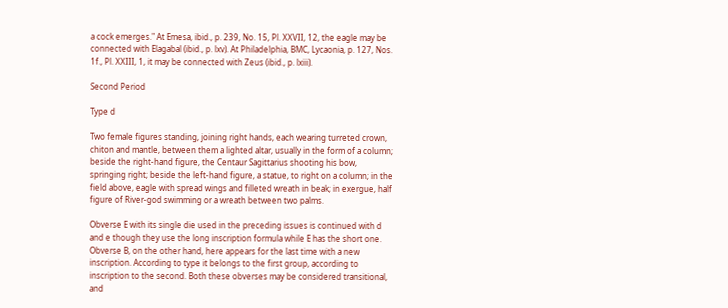a cock emerges." At Emesa, ibid., p. 239, No. 15, Pl. XXVII, 12, the eagle may be connected with Elagabal (ibid., p. lxv). At Philadelphia, BMC, Lycaonia, p. 127, Nos. 1f., Pl. XXIII, 1, it may be connected with Zeus (ibid., p. lxiii).

Second Period

Type d

Two female figures standing, joining right hands, each wearing turreted crown, chiton and mantle, between them a lighted altar, usually in the form of a column; beside the right-hand figure, the Centaur Sagittarius shooting his bow, springing right; beside the left-hand figure, a statue, to right on a column; in the field above, eagle with spread wings and filleted wreath in beak; in exergue, half figure of River-god swimming or a wreath between two palms.

Obverse E with its single die used in the preceding issues is continued with d and e though they use the long inscription formula while E has the short one. Obverse B, on the other hand, here appears for the last time with a new inscription. According to type it belongs to the first group, according to inscription to the second. Both these obverses may be considered transitional, and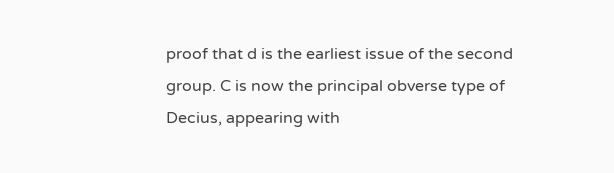proof that d is the earliest issue of the second group. C is now the principal obverse type of Decius, appearing with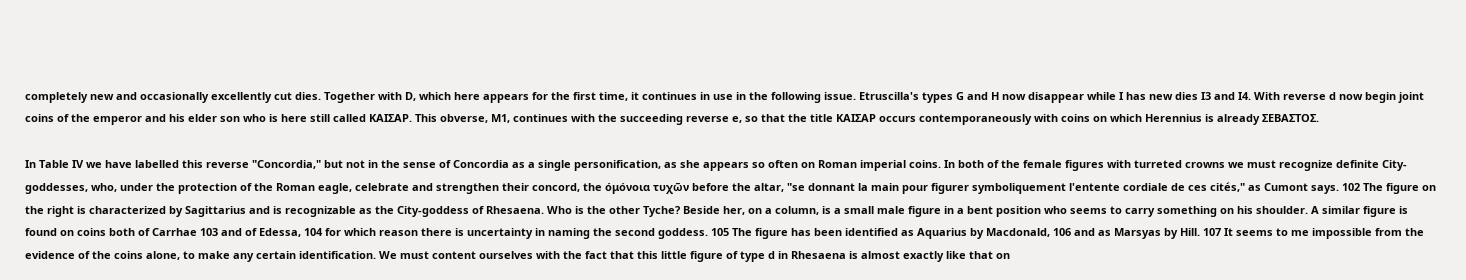completely new and occasionally excellently cut dies. Together with D, which here appears for the first time, it continues in use in the following issue. Etruscilla's types G and H now disappear while I has new dies I3 and I4. With reverse d now begin joint coins of the emperor and his elder son who is here still called KAIΣAP. This obverse, M1, continues with the succeeding reverse e, so that the title KAIΣAP occurs contemporaneously with coins on which Herennius is already ΣEBAΣTOΣ.

In Table IV we have labelled this reverse "Concordia," but not in the sense of Concordia as a single personification, as she appears so often on Roman imperial coins. In both of the female figures with turreted crowns we must recognize definite City-goddesses, who, under the protection of the Roman eagle, celebrate and strengthen their concord, the όμόνοια τυχῶν before the altar, "se donnant la main pour figurer symboliquement l'entente cordiale de ces cités," as Cumont says. 102 The figure on the right is characterized by Sagittarius and is recognizable as the City-goddess of Rhesaena. Who is the other Tyche? Beside her, on a column, is a small male figure in a bent position who seems to carry something on his shoulder. A similar figure is found on coins both of Carrhae 103 and of Edessa, 104 for which reason there is uncertainty in naming the second goddess. 105 The figure has been identified as Aquarius by Macdonald, 106 and as Marsyas by Hill. 107 It seems to me impossible from the evidence of the coins alone, to make any certain identification. We must content ourselves with the fact that this little figure of type d in Rhesaena is almost exactly like that on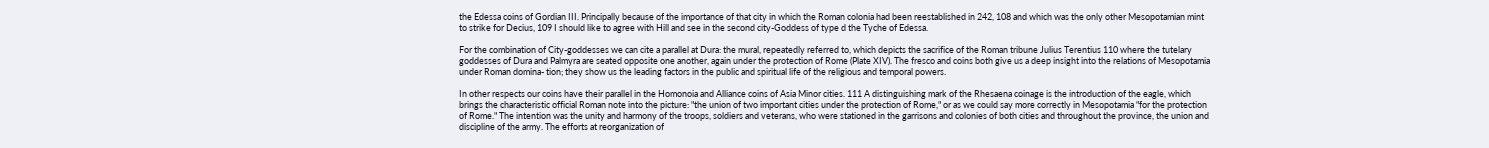the Edessa coins of Gordian III. Principally because of the importance of that city in which the Roman colonia had been reestablished in 242, 108 and which was the only other Mesopotamian mint to strike for Decius, 109 I should like to agree with Hill and see in the second city-Goddess of type d the Tyche of Edessa.

For the combination of City-goddesses we can cite a parallel at Dura: the mural, repeatedly referred to, which depicts the sacrifice of the Roman tribune Julius Terentius 110 where the tutelary goddesses of Dura and Palmyra are seated opposite one another, again under the protection of Rome (Plate XIV). The fresco and coins both give us a deep insight into the relations of Mesopotamia under Roman domina- tion; they show us the leading factors in the public and spiritual life of the religious and temporal powers.

In other respects our coins have their parallel in the Homonoia and Alliance coins of Asia Minor cities. 111 A distinguishing mark of the Rhesaena coinage is the introduction of the eagle, which brings the characteristic official Roman note into the picture: "the union of two important cities under the protection of Rome," or as we could say more correctly in Mesopotamia "for the protection of Rome." The intention was the unity and harmony of the troops, soldiers and veterans, who were stationed in the garrisons and colonies of both cities and throughout the province, the union and discipline of the army. The efforts at reorganization of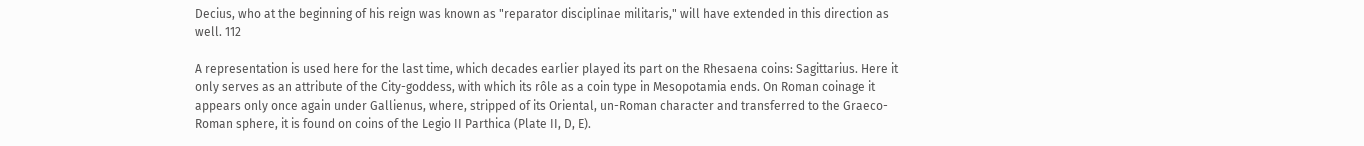Decius, who at the beginning of his reign was known as "reparator disciplinae militaris," will have extended in this direction as well. 112

A representation is used here for the last time, which decades earlier played its part on the Rhesaena coins: Sagittarius. Here it only serves as an attribute of the City-goddess, with which its rôle as a coin type in Mesopotamia ends. On Roman coinage it appears only once again under Gallienus, where, stripped of its Oriental, un-Roman character and transferred to the Graeco-Roman sphere, it is found on coins of the Legio II Parthica (Plate II, D, E).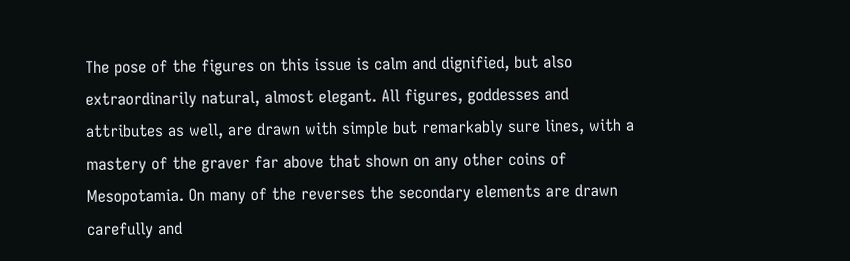The pose of the figures on this issue is calm and dignified, but also extraordinarily natural, almost elegant. All figures, goddesses and attributes as well, are drawn with simple but remarkably sure lines, with a mastery of the graver far above that shown on any other coins of Mesopotamia. On many of the reverses the secondary elements are drawn carefully and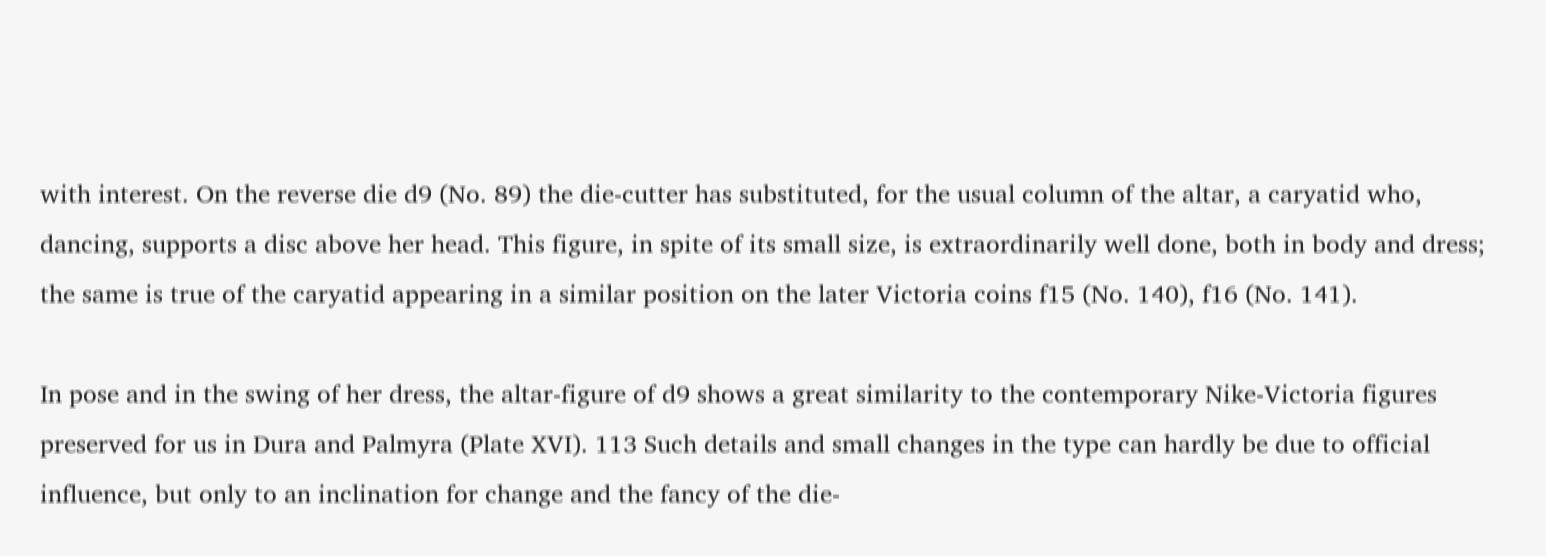with interest. On the reverse die d9 (No. 89) the die-cutter has substituted, for the usual column of the altar, a caryatid who, dancing, supports a disc above her head. This figure, in spite of its small size, is extraordinarily well done, both in body and dress; the same is true of the caryatid appearing in a similar position on the later Victoria coins f15 (No. 140), f16 (No. 141).

In pose and in the swing of her dress, the altar-figure of d9 shows a great similarity to the contemporary Nike-Victoria figures preserved for us in Dura and Palmyra (Plate XVI). 113 Such details and small changes in the type can hardly be due to official influence, but only to an inclination for change and the fancy of the die-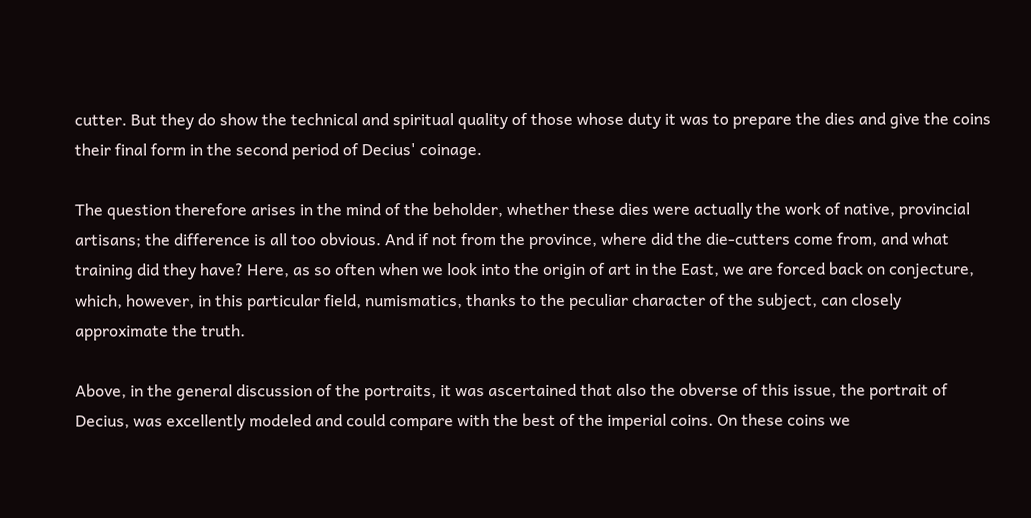cutter. But they do show the technical and spiritual quality of those whose duty it was to prepare the dies and give the coins their final form in the second period of Decius' coinage.

The question therefore arises in the mind of the beholder, whether these dies were actually the work of native, provincial artisans; the difference is all too obvious. And if not from the province, where did the die-cutters come from, and what training did they have? Here, as so often when we look into the origin of art in the East, we are forced back on conjecture, which, however, in this particular field, numismatics, thanks to the peculiar character of the subject, can closely approximate the truth.

Above, in the general discussion of the portraits, it was ascertained that also the obverse of this issue, the portrait of Decius, was excellently modeled and could compare with the best of the imperial coins. On these coins we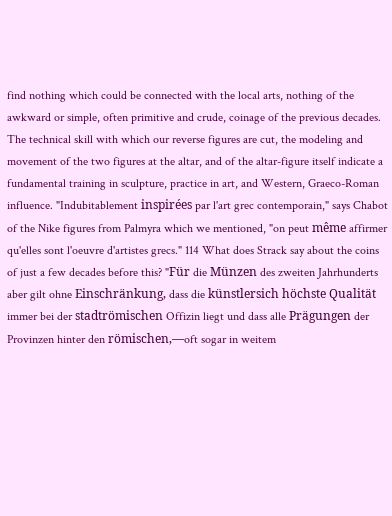find nothing which could be connected with the local arts, nothing of the awkward or simple, often primitive and crude, coinage of the previous decades. The technical skill with which our reverse figures are cut, the modeling and movement of the two figures at the altar, and of the altar-figure itself indicate a fundamental training in sculpture, practice in art, and Western, Graeco-Roman influence. "Indubitablement inspirées par l'art grec contemporain," says Chabot of the Nike figures from Palmyra which we mentioned, "on peut même affirmer qu'elles sont l'oeuvre d'artistes grecs." 114 What does Strack say about the coins of just a few decades before this? "Für die Münzen des zweiten Jahrhunderts aber gilt ohne Einschränkung, dass die künstlersich höchste Qualität immer bei der stadtrömischen Offizin liegt und dass alle Prägungen der Provinzen hinter den römischen,—oft sogar in weitem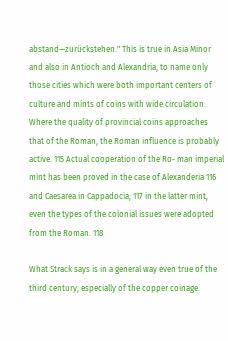abstand—zurückstehen." This is true in Asia Minor and also in Antioch and Alexandria, to name only those cities which were both important centers of culture and mints of coins with wide circulation. Where the quality of provincial coins approaches that of the Roman, the Roman influence is probably active. 115 Actual cooperation of the Ro- man imperial mint has been proved in the case of Alexanderia 116 and Caesarea in Cappadocia; 117 in the latter mint, even the types of the colonial issues were adopted from the Roman. 118

What Strack says is in a general way even true of the third century, especially of the copper coinage.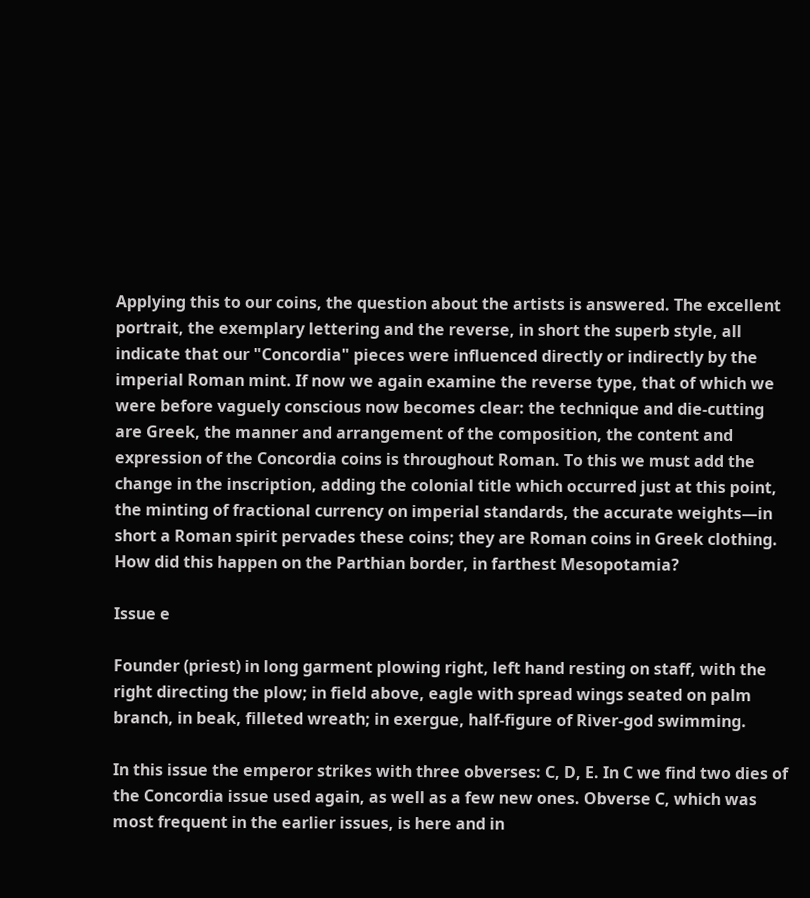Applying this to our coins, the question about the artists is answered. The excellent portrait, the exemplary lettering and the reverse, in short the superb style, all indicate that our "Concordia" pieces were influenced directly or indirectly by the imperial Roman mint. If now we again examine the reverse type, that of which we were before vaguely conscious now becomes clear: the technique and die-cutting are Greek, the manner and arrangement of the composition, the content and expression of the Concordia coins is throughout Roman. To this we must add the change in the inscription, adding the colonial title which occurred just at this point, the minting of fractional currency on imperial standards, the accurate weights—in short a Roman spirit pervades these coins; they are Roman coins in Greek clothing. How did this happen on the Parthian border, in farthest Mesopotamia?

Issue e

Founder (priest) in long garment plowing right, left hand resting on staff, with the right directing the plow; in field above, eagle with spread wings seated on palm branch, in beak, filleted wreath; in exergue, half-figure of River-god swimming.

In this issue the emperor strikes with three obverses: C, D, E. In C we find two dies of the Concordia issue used again, as well as a few new ones. Obverse C, which was most frequent in the earlier issues, is here and in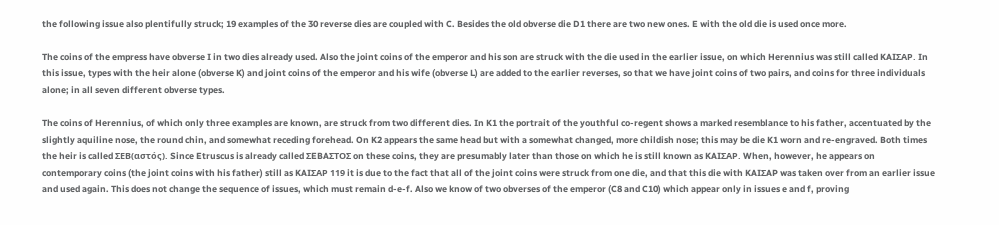the following issue also plentifully struck; 19 examples of the 30 reverse dies are coupled with C. Besides the old obverse die D1 there are two new ones. E with the old die is used once more.

The coins of the empress have obverse I in two dies already used. Also the joint coins of the emperor and his son are struck with the die used in the earlier issue, on which Herennius was still called KAIΣAP. In this issue, types with the heir alone (obverse K) and joint coins of the emperor and his wife (obverse L) are added to the earlier reverses, so that we have joint coins of two pairs, and coins for three individuals alone; in all seven different obverse types.

The coins of Herennius, of which only three examples are known, are struck from two different dies. In K1 the portrait of the youthful co-regent shows a marked resemblance to his father, accentuated by the slightly aquiline nose, the round chin, and somewhat receding forehead. On K2 appears the same head but with a somewhat changed, more childish nose; this may be die K1 worn and re-engraved. Both times the heir is called ΣEB(αστός). Since Etruscus is already called ΣEBAΣTOΣ on these coins, they are presumably later than those on which he is still known as KAIΣAP. When, however, he appears on contemporary coins (the joint coins with his father) still as KAIΣAP 119 it is due to the fact that all of the joint coins were struck from one die, and that this die with KAIΣAP was taken over from an earlier issue and used again. This does not change the sequence of issues, which must remain d-e-f. Also we know of two obverses of the emperor (C8 and C10) which appear only in issues e and f, proving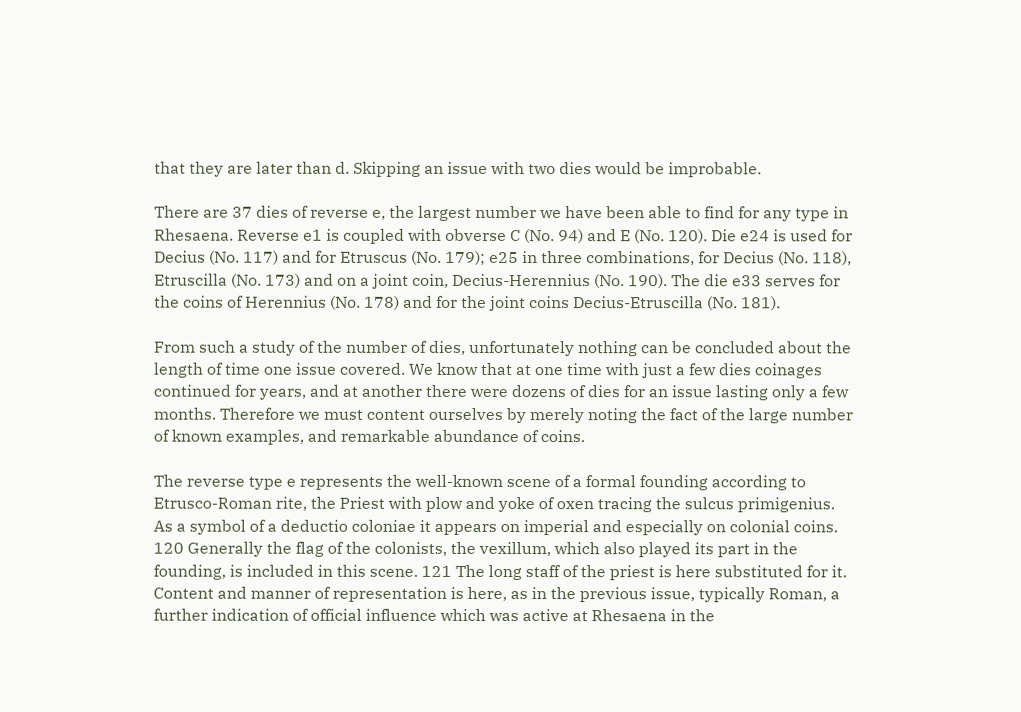that they are later than d. Skipping an issue with two dies would be improbable.

There are 37 dies of reverse e, the largest number we have been able to find for any type in Rhesaena. Reverse e1 is coupled with obverse C (No. 94) and E (No. 120). Die e24 is used for Decius (No. 117) and for Etruscus (No. 179); e25 in three combinations, for Decius (No. 118), Etruscilla (No. 173) and on a joint coin, Decius-Herennius (No. 190). The die e33 serves for the coins of Herennius (No. 178) and for the joint coins Decius-Etruscilla (No. 181).

From such a study of the number of dies, unfortunately nothing can be concluded about the length of time one issue covered. We know that at one time with just a few dies coinages continued for years, and at another there were dozens of dies for an issue lasting only a few months. Therefore we must content ourselves by merely noting the fact of the large number of known examples, and remarkable abundance of coins.

The reverse type e represents the well-known scene of a formal founding according to Etrusco-Roman rite, the Priest with plow and yoke of oxen tracing the sulcus primigenius. As a symbol of a deductio coloniae it appears on imperial and especially on colonial coins. 120 Generally the flag of the colonists, the vexillum, which also played its part in the founding, is included in this scene. 121 The long staff of the priest is here substituted for it. Content and manner of representation is here, as in the previous issue, typically Roman, a further indication of official influence which was active at Rhesaena in the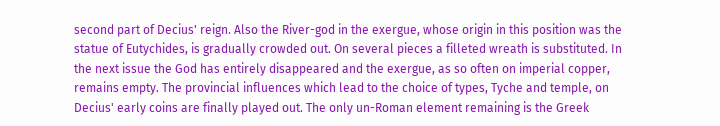second part of Decius' reign. Also the River-god in the exergue, whose origin in this position was the statue of Eutychides, is gradually crowded out. On several pieces a filleted wreath is substituted. In the next issue the God has entirely disappeared and the exergue, as so often on imperial copper, remains empty. The provincial influences which lead to the choice of types, Tyche and temple, on Decius' early coins are finally played out. The only un-Roman element remaining is the Greek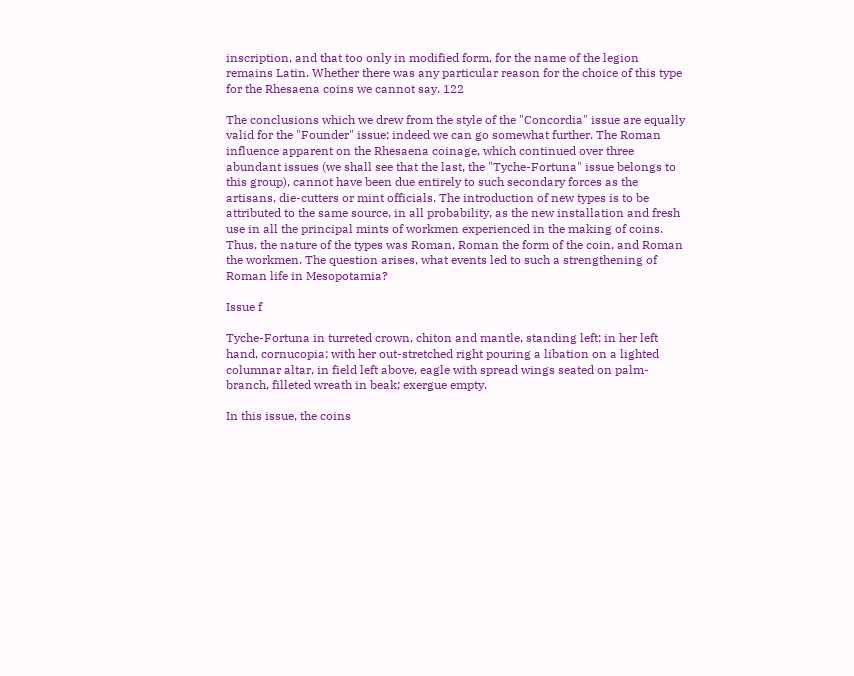inscription, and that too only in modified form, for the name of the legion remains Latin. Whether there was any particular reason for the choice of this type for the Rhesaena coins we cannot say. 122

The conclusions which we drew from the style of the "Concordia" issue are equally valid for the "Founder" issue; indeed we can go somewhat further. The Roman influence apparent on the Rhesaena coinage, which continued over three abundant issues (we shall see that the last, the "Tyche-Fortuna" issue belongs to this group), cannot have been due entirely to such secondary forces as the artisans, die-cutters or mint officials. The introduction of new types is to be attributed to the same source, in all probability, as the new installation and fresh use in all the principal mints of workmen experienced in the making of coins. Thus, the nature of the types was Roman, Roman the form of the coin, and Roman the workmen. The question arises, what events led to such a strengthening of Roman life in Mesopotamia?

Issue f

Tyche-Fortuna in turreted crown, chiton and mantle, standing left; in her left hand, cornucopia; with her out-stretched right pouring a libation on a lighted columnar altar, in field left above, eagle with spread wings seated on palm-branch, filleted wreath in beak; exergue empty.

In this issue, the coins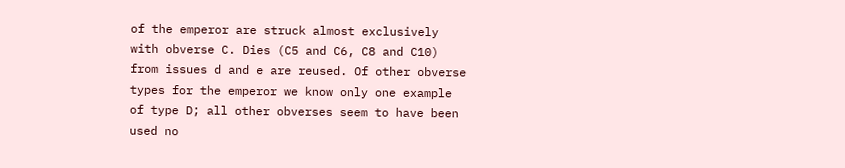of the emperor are struck almost exclusively with obverse C. Dies (C5 and C6, C8 and C10) from issues d and e are reused. Of other obverse types for the emperor we know only one example of type D; all other obverses seem to have been used no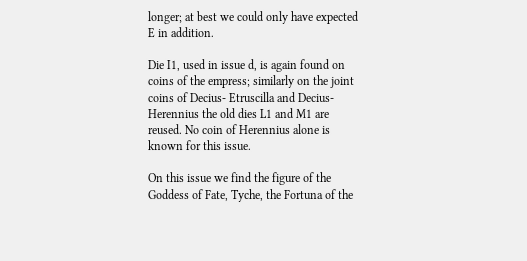longer; at best we could only have expected E in addition.

Die I1, used in issue d, is again found on coins of the empress; similarly on the joint coins of Decius- Etruscilla and Decius-Herennius the old dies L1 and M1 are reused. No coin of Herennius alone is known for this issue.

On this issue we find the figure of the Goddess of Fate, Tyche, the Fortuna of the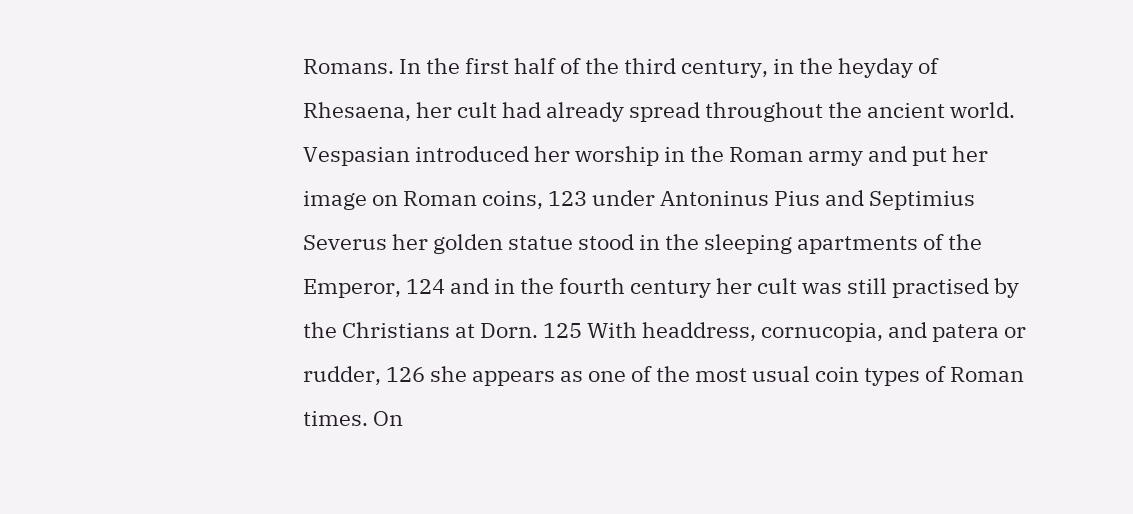Romans. In the first half of the third century, in the heyday of Rhesaena, her cult had already spread throughout the ancient world. Vespasian introduced her worship in the Roman army and put her image on Roman coins, 123 under Antoninus Pius and Septimius Severus her golden statue stood in the sleeping apartments of the Emperor, 124 and in the fourth century her cult was still practised by the Christians at Dorn. 125 With headdress, cornucopia, and patera or rudder, 126 she appears as one of the most usual coin types of Roman times. On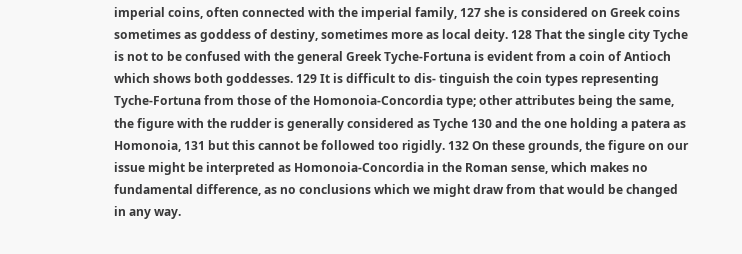imperial coins, often connected with the imperial family, 127 she is considered on Greek coins sometimes as goddess of destiny, sometimes more as local deity. 128 That the single city Tyche is not to be confused with the general Greek Tyche-Fortuna is evident from a coin of Antioch which shows both goddesses. 129 It is difficult to dis- tinguish the coin types representing Tyche-Fortuna from those of the Homonoia-Concordia type; other attributes being the same, the figure with the rudder is generally considered as Tyche 130 and the one holding a patera as Homonoia, 131 but this cannot be followed too rigidly. 132 On these grounds, the figure on our issue might be interpreted as Homonoia-Concordia in the Roman sense, which makes no fundamental difference, as no conclusions which we might draw from that would be changed in any way.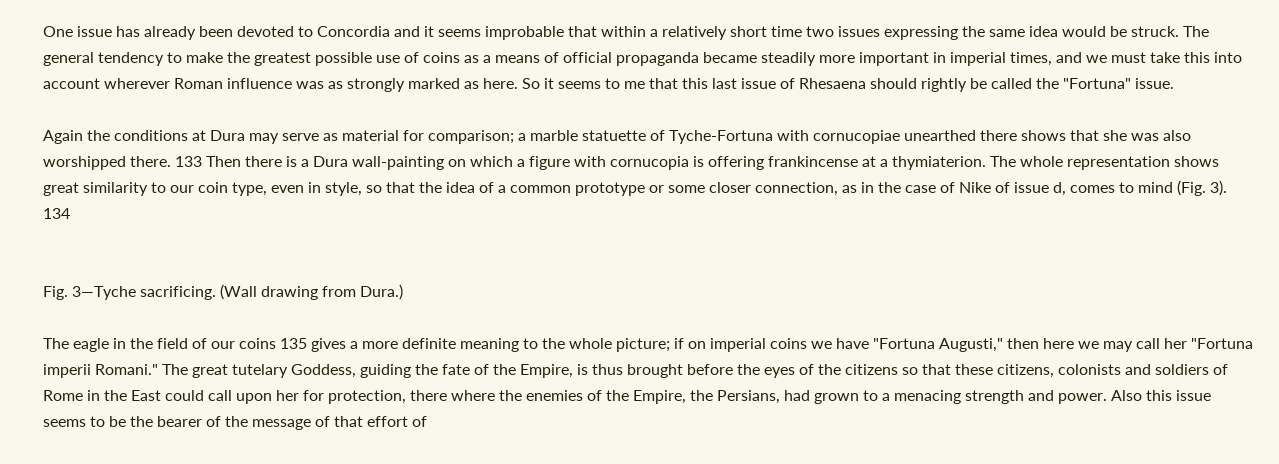One issue has already been devoted to Concordia and it seems improbable that within a relatively short time two issues expressing the same idea would be struck. The general tendency to make the greatest possible use of coins as a means of official propaganda became steadily more important in imperial times, and we must take this into account wherever Roman influence was as strongly marked as here. So it seems to me that this last issue of Rhesaena should rightly be called the "Fortuna" issue.

Again the conditions at Dura may serve as material for comparison; a marble statuette of Tyche-Fortuna with cornucopiae unearthed there shows that she was also worshipped there. 133 Then there is a Dura wall-painting on which a figure with cornucopia is offering frankincense at a thymiaterion. The whole representation shows great similarity to our coin type, even in style, so that the idea of a common prototype or some closer connection, as in the case of Nike of issue d, comes to mind (Fig. 3). 134


Fig. 3—Tyche sacrificing. (Wall drawing from Dura.)

The eagle in the field of our coins 135 gives a more definite meaning to the whole picture; if on imperial coins we have "Fortuna Augusti," then here we may call her "Fortuna imperii Romani." The great tutelary Goddess, guiding the fate of the Empire, is thus brought before the eyes of the citizens so that these citizens, colonists and soldiers of Rome in the East could call upon her for protection, there where the enemies of the Empire, the Persians, had grown to a menacing strength and power. Also this issue seems to be the bearer of the message of that effort of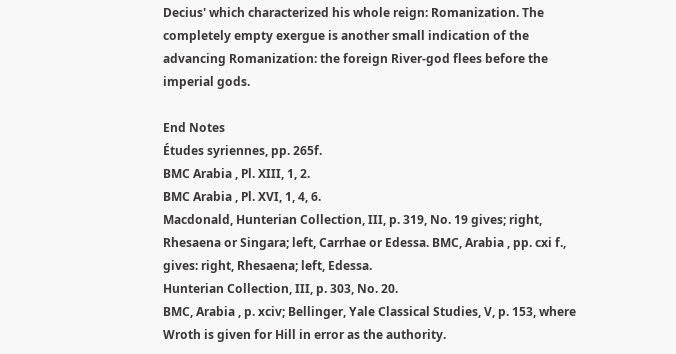Decius' which characterized his whole reign: Romanization. The completely empty exergue is another small indication of the advancing Romanization: the foreign River-god flees before the imperial gods.

End Notes
Études syriennes, pp. 265f.
BMC Arabia , Pl. XIII, 1, 2.
BMC Arabia , Pl. XVI, 1, 4, 6.
Macdonald, Hunterian Collection, III, p. 319, No. 19 gives; right, Rhesaena or Singara; left, Carrhae or Edessa. BMC, Arabia , pp. cxi f., gives: right, Rhesaena; left, Edessa.
Hunterian Collection, III, p. 303, No. 20.
BMC, Arabia , p. xciv; Bellinger, Yale Classical Studies, V, p. 153, where Wroth is given for Hill in error as the authority.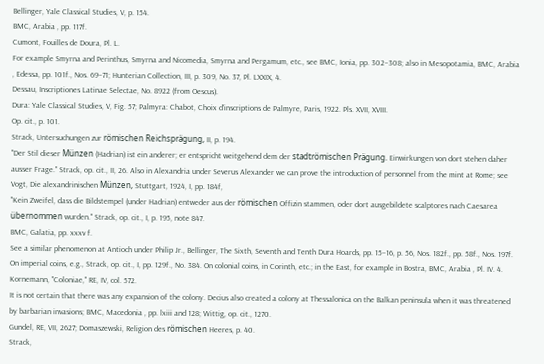Bellinger, Yale Classical Studies, V, p. 154.
BMC, Arabia , pp. 117f.
Cumont, Fouilles de Doura, Pl. L.
For example Smyrna and Perinthus, Smyrna and Nicomedia, Smyrna and Pergamum, etc., see BMC, Ionia, pp. 302–308; also in Mesopotamia, BMC, Arabia , Edessa, pp. 101f., Nos. 69–71; Hunterian Collection, III, p. 309, No. 37, Pl. LXXIX, 4.
Dessau, Inscriptiones Latinae Selectae, No. 8922 (from Oescus).
Dura: Yale Classical Studies, V, Fig. 57; Palmyra: Chabot, Choix d'inscriptions de Palmyre, Paris, 1922. Pls. XVII, XVIII.
Op. cit., p. 101.
Strack, Untersuchungen zur römischen Reichsprägung, II, p. 194.
"Der Stil dieser Münzen (Hadrian) ist ein anderer; er entspricht weitgehend dem der stadtrömischen Prägung. Einwirkungen von dort stehen daher ausser Frage." Strack, op. cit., II, 26. Also in Alexandria under Severus Alexander we can prove the introduction of personnel from the mint at Rome; see Vogt, Die alexandrinischen Münzen, Stuttgart, 1924, I, pp. 184f,
"Kein Zweifel, dass die Bildstempel (under Hadrian) entweder aus der römischen Offizin stammen, oder dort ausgebildete scalptores nach Caesarea übernommen wurden." Strack, op. cit., I, p. 195, note 847.
BMC, Galatia, pp. xxxv f.
See a similar phenomenon at Antioch under Philip Jr., Bellinger, The Sixth, Seventh and Tenth Dura Hoards, pp. 15–16, p. 56, Nos. 182f., pp. 58f., Nos. 197f.
On imperial coins, e.g., Strack, op. cit., I, pp. 129f., No. 384. On colonial coins, in Corinth, etc.; in the East, for example in Bostra, BMC, Arabia , Pl. IV. 4.
Kornemann, "Coloniae," RE, IV, col. 572.
It is not certain that there was any expansion of the colony. Decius also created a colony at Thessalonica on the Balkan peninsula when it was threatened by barbarian invasions; BMC, Macedonia , pp. lxiii and 128; Wittig, op. cit., 1270.
Gundel, RE, VII, 2627; Domaszewski, Religion des römischen Heeres, p. 40.
Strack,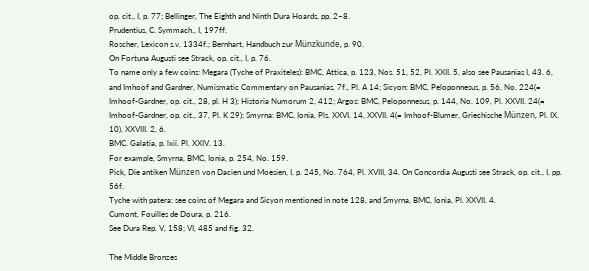op. cit., I, p. 77; Bellinger, The Eighth and Ninth Dura Hoards, pp. 2–8.
Prudentius, C. Symmach., I, 197ff.
Roscher, Lexicon s.v. 1334f.; Bernhart, Handbuch zur Münzkunde, p. 90.
On Fortuna Augusti see Strack, op. cit., I, p. 76.
To name only a few coins: Megara (Tyche of Praxiteles): BMC, Attica, p. 123, Nos. 51, 52, Pl. XXII. 5, also see Pausanias I, 43. 6, and Imhoof and Gardner, Numismatic Commentary on Pausanias, 7f., Pl. A 14; Sicyon: BMC, Peloponnesus, p. 56, No. 224(= Imhoof-Gardner, op. cit., 28, pl. H 3); Historia Numorum 2, 412; Argos: BMC, Peloponnesus, p. 144, No. 109, Pl. XXVII. 24(= Imhoof-Gardner, op. cit., 37, Pl. K 29); Smyrna: BMC, Ionia, Pls. XXVI. 14, XXVII. 4(= Imhoof-Blumer, Griechische Münzen, Pl. IX. 10), XXVIII. 2, 6.
BMC. Galatia, p. lxii. Pl. XXIV. 13.
For example, Smyrna, BMC, Ionia, p. 254, No. 159.
Pick, Die antiken Münzen von Dacien und Moesien, I, p. 245, No. 764, Pl. XVIII, 34. On Concordia Augusti see Strack, op. cit., I, pp. 56f.
Tyche with patera: see coins of Megara and Sicyon mentioned in note 128, and Smyrna, BMC, Ionia, Pl. XXVII. 4.
Cumont, Fouilles de Doura, p. 216.
See Dura Rep. V, 158; VI, 485 and fig. 32.

The Middle Bronzes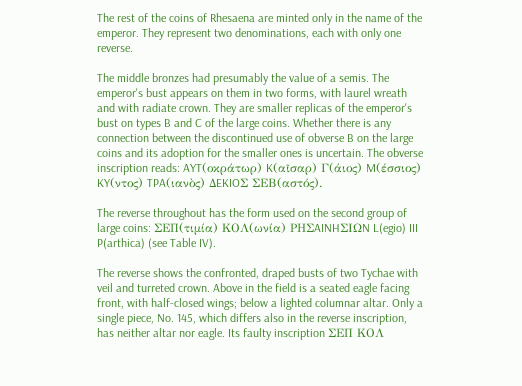The rest of the coins of Rhesaena are minted only in the name of the emperor. They represent two denominations, each with only one reverse.

The middle bronzes had presumably the value of a semis. The emperor's bust appears on them in two forms, with laurel wreath and with radiate crown. They are smaller replicas of the emperor's bust on types B and C of the large coins. Whether there is any connection between the discontinued use of obverse B on the large coins and its adoption for the smaller ones is uncertain. The obverse inscription reads: AYT(οκράτωρ) K(αῖσαρ) Γ(άιος) M(έσσιος) KY(ντος) TPA(ιανὸς) ΔEKIOΣ ΣEB(αστός).

The reverse throughout has the form used on the second group of large coins: ΣEΠ(τιμία) KOΛ(ωνία) PHΣAINHΣIΩN L(egio) III P(arthica) (see Table IV).

The reverse shows the confronted, draped busts of two Tychae with veil and turreted crown. Above in the field is a seated eagle facing front, with half-closed wings; below a lighted columnar altar. Only a single piece, No. 145, which differs also in the reverse inscription, has neither altar nor eagle. Its faulty inscription ΣEΠ KOΛ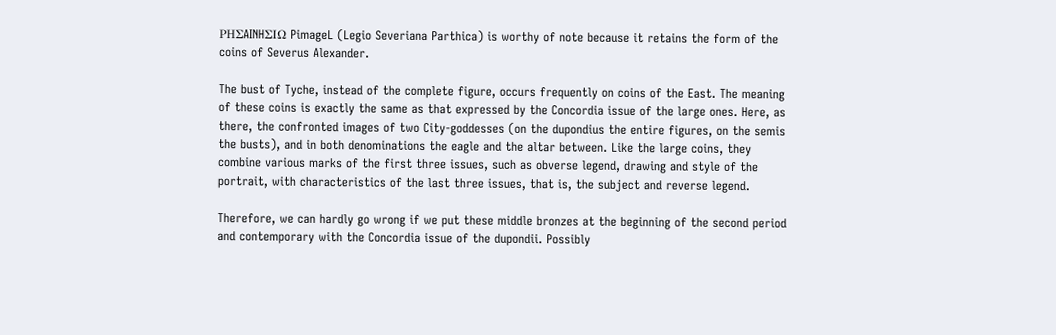PHΣAINHΣIΩ PimageL (Legio Severiana Parthica) is worthy of note because it retains the form of the coins of Severus Alexander.

The bust of Tyche, instead of the complete figure, occurs frequently on coins of the East. The meaning of these coins is exactly the same as that expressed by the Concordia issue of the large ones. Here, as there, the confronted images of two City-goddesses (on the dupondius the entire figures, on the semis the busts), and in both denominations the eagle and the altar between. Like the large coins, they combine various marks of the first three issues, such as obverse legend, drawing and style of the portrait, with characteristics of the last three issues, that is, the subject and reverse legend.

Therefore, we can hardly go wrong if we put these middle bronzes at the beginning of the second period and contemporary with the Concordia issue of the dupondii. Possibly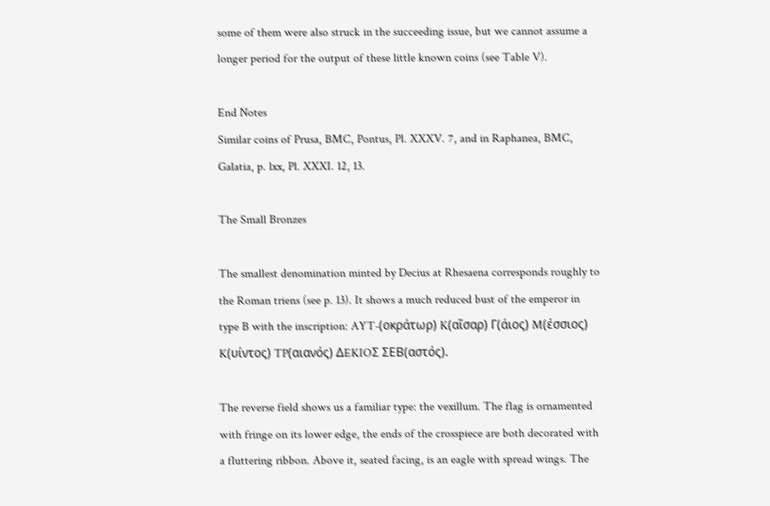some of them were also struck in the succeeding issue, but we cannot assume a longer period for the output of these little known coins (see Table V).

End Notes
Similar coins of Prusa, BMC, Pontus, Pl. XXXV. 7, and in Raphanea, BMC, Galatia, p. lxx, Pl. XXXI. 12, 13.

The Small Bronzes

The smallest denomination minted by Decius at Rhesaena corresponds roughly to the Roman triens (see p. 13). It shows a much reduced bust of the emperor in type B with the inscription: AYT-(οκράτωρ) K(αῖσαρ) Γ(άιος) M(έσσιος) K(υίντος) TP(αιανός) ΔEKIOΣ ΣEB(αστός).

The reverse field shows us a familiar type: the vexillum. The flag is ornamented with fringe on its lower edge, the ends of the crosspiece are both decorated with a fluttering ribbon. Above it, seated facing, is an eagle with spread wings. The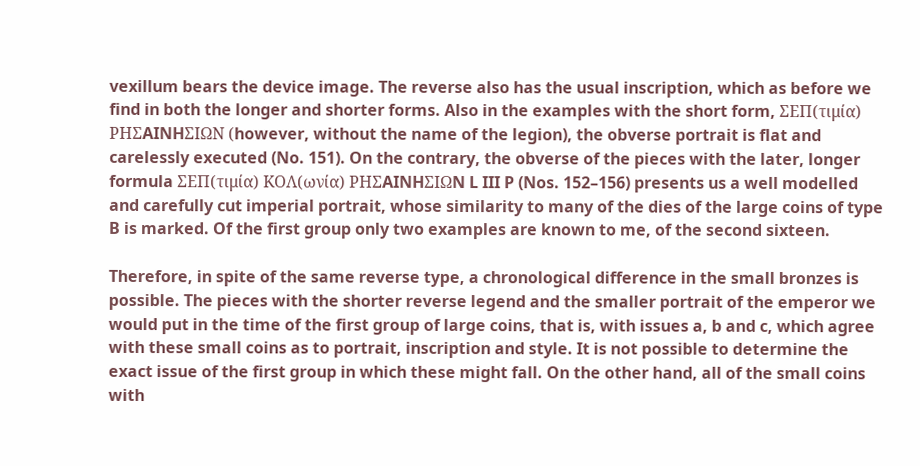vexillum bears the device image. The reverse also has the usual inscription, which as before we find in both the longer and shorter forms. Also in the examples with the short form, ΣEΠ(τιμία) PHΣAINHΣIΩN (however, without the name of the legion), the obverse portrait is flat and carelessly executed (No. 151). On the contrary, the obverse of the pieces with the later, longer formula ΣEΠ(τιμία) KOΛ(ωνία) PHΣAINHΣIΩN L III P (Nos. 152–156) presents us a well modelled and carefully cut imperial portrait, whose similarity to many of the dies of the large coins of type B is marked. Of the first group only two examples are known to me, of the second sixteen.

Therefore, in spite of the same reverse type, a chronological difference in the small bronzes is possible. The pieces with the shorter reverse legend and the smaller portrait of the emperor we would put in the time of the first group of large coins, that is, with issues a, b and c, which agree with these small coins as to portrait, inscription and style. It is not possible to determine the exact issue of the first group in which these might fall. On the other hand, all of the small coins with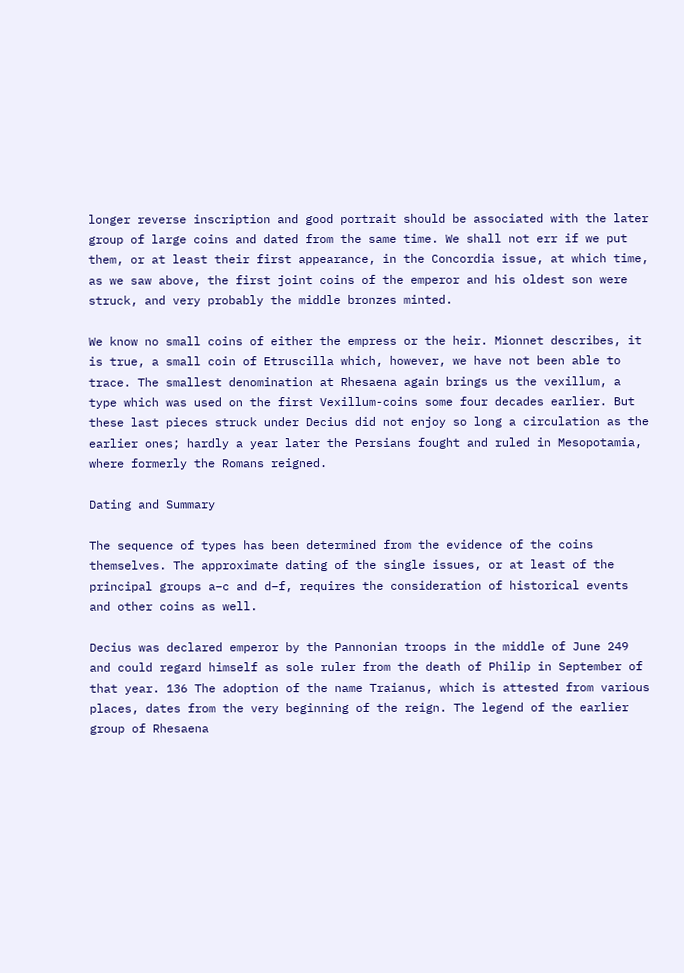longer reverse inscription and good portrait should be associated with the later group of large coins and dated from the same time. We shall not err if we put them, or at least their first appearance, in the Concordia issue, at which time, as we saw above, the first joint coins of the emperor and his oldest son were struck, and very probably the middle bronzes minted.

We know no small coins of either the empress or the heir. Mionnet describes, it is true, a small coin of Etruscilla which, however, we have not been able to trace. The smallest denomination at Rhesaena again brings us the vexillum, a type which was used on the first Vexillum-coins some four decades earlier. But these last pieces struck under Decius did not enjoy so long a circulation as the earlier ones; hardly a year later the Persians fought and ruled in Mesopotamia, where formerly the Romans reigned.

Dating and Summary

The sequence of types has been determined from the evidence of the coins themselves. The approximate dating of the single issues, or at least of the principal groups a–c and d–f, requires the consideration of historical events and other coins as well.

Decius was declared emperor by the Pannonian troops in the middle of June 249 and could regard himself as sole ruler from the death of Philip in September of that year. 136 The adoption of the name Traianus, which is attested from various places, dates from the very beginning of the reign. The legend of the earlier group of Rhesaena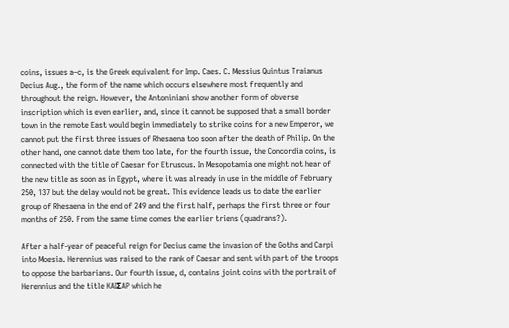coins, issues a–c, is the Greek equivalent for Imp. Caes. C. Messius Quintus Traianus Decius Aug., the form of the name which occurs elsewhere most frequently and throughout the reign. However, the Antoniniani show another form of obverse inscription which is even earlier, and, since it cannot be supposed that a small border town in the remote East would begin immediately to strike coins for a new Emperor, we cannot put the first three issues of Rhesaena too soon after the death of Philip. On the other hand, one cannot date them too late, for the fourth issue, the Concordia coins, is connected with the title of Caesar for Etruscus. In Mesopotamia one might not hear of the new title as soon as in Egypt, where it was already in use in the middle of February 250, 137 but the delay would not be great. This evidence leads us to date the earlier group of Rhesaena in the end of 249 and the first half, perhaps the first three or four months of 250. From the same time comes the earlier triens (quadrans?).

After a half-year of peaceful reign for Decius came the invasion of the Goths and Carpi into Moesia. Herennius was raised to the rank of Caesar and sent with part of the troops to oppose the barbarians. Our fourth issue, d, contains joint coins with the portrait of Herennius and the title KAIΣAP which he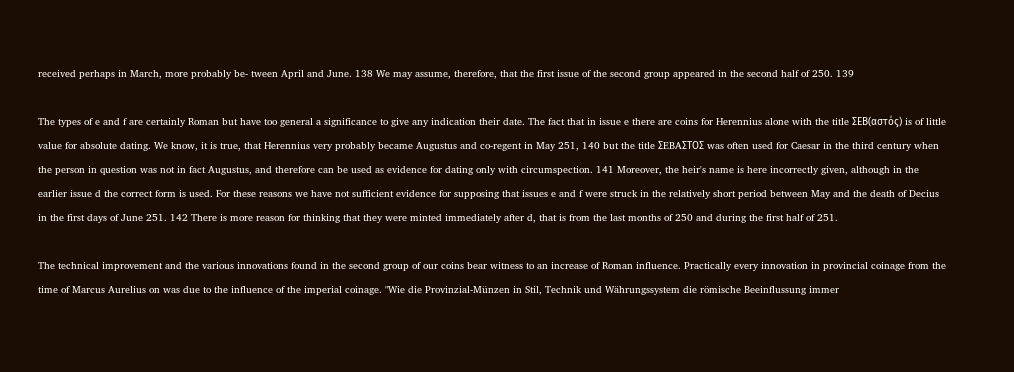received perhaps in March, more probably be- tween April and June. 138 We may assume, therefore, that the first issue of the second group appeared in the second half of 250. 139

The types of e and f are certainly Roman but have too general a significance to give any indication their date. The fact that in issue e there are coins for Herennius alone with the title ΣEB(αστός) is of little value for absolute dating. We know, it is true, that Herennius very probably became Augustus and co-regent in May 251, 140 but the title ΣEBAΣTOΣ was often used for Caesar in the third century when the person in question was not in fact Augustus, and therefore can be used as evidence for dating only with circumspection. 141 Moreover, the heir's name is here incorrectly given, although in the earlier issue d the correct form is used. For these reasons we have not sufficient evidence for supposing that issues e and f were struck in the relatively short period between May and the death of Decius in the first days of June 251. 142 There is more reason for thinking that they were minted immediately after d, that is from the last months of 250 and during the first half of 251.

The technical improvement and the various innovations found in the second group of our coins bear witness to an increase of Roman influence. Practically every innovation in provincial coinage from the time of Marcus Aurelius on was due to the influence of the imperial coinage. "Wie die Provinzial-Münzen in Stil, Technik und Währungssystem die römische Beeinflussung immer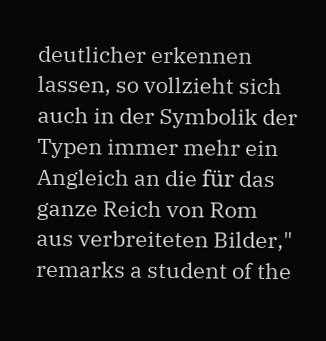deutlicher erkennen lassen, so vollzieht sich auch in der Symbolik der Typen immer mehr ein Angleich an die für das ganze Reich von Rom aus verbreiteten Bilder," remarks a student of the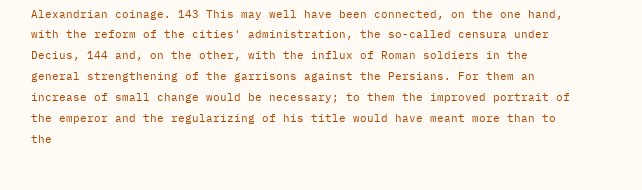Alexandrian coinage. 143 This may well have been connected, on the one hand, with the reform of the cities' administration, the so-called censura under Decius, 144 and, on the other, with the influx of Roman soldiers in the general strengthening of the garrisons against the Persians. For them an increase of small change would be necessary; to them the improved portrait of the emperor and the regularizing of his title would have meant more than to the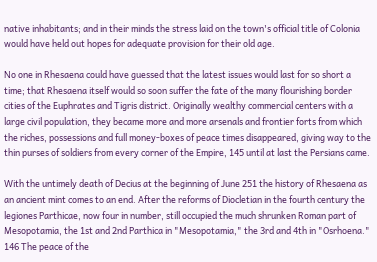native inhabitants; and in their minds the stress laid on the town's official title of Colonia would have held out hopes for adequate provision for their old age.

No one in Rhesaena could have guessed that the latest issues would last for so short a time; that Rhesaena itself would so soon suffer the fate of the many flourishing border cities of the Euphrates and Tigris district. Originally wealthy commercial centers with a large civil population, they became more and more arsenals and frontier forts from which the riches, possessions and full money-boxes of peace times disappeared, giving way to the thin purses of soldiers from every corner of the Empire, 145 until at last the Persians came.

With the untimely death of Decius at the beginning of June 251 the history of Rhesaena as an ancient mint comes to an end. After the reforms of Diocletian in the fourth century the legiones Parthicae, now four in number, still occupied the much shrunken Roman part of Mesopotamia, the 1st and 2nd Parthica in "Mesopotamia," the 3rd and 4th in "Osrhoena." 146 The peace of the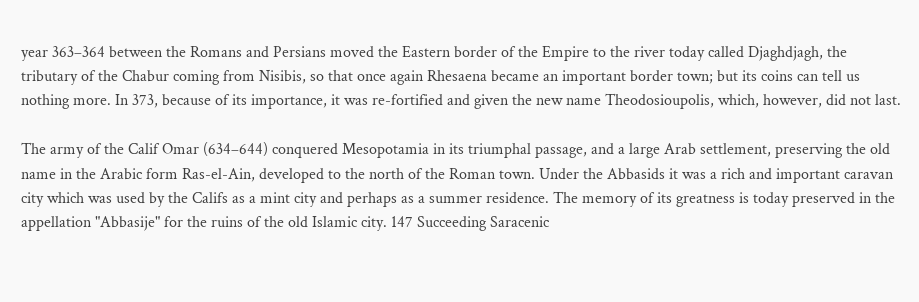year 363–364 between the Romans and Persians moved the Eastern border of the Empire to the river today called Djaghdjagh, the tributary of the Chabur coming from Nisibis, so that once again Rhesaena became an important border town; but its coins can tell us nothing more. In 373, because of its importance, it was re-fortified and given the new name Theodosioupolis, which, however, did not last.

The army of the Calif Omar (634–644) conquered Mesopotamia in its triumphal passage, and a large Arab settlement, preserving the old name in the Arabic form Ras-el-Ain, developed to the north of the Roman town. Under the Abbasids it was a rich and important caravan city which was used by the Califs as a mint city and perhaps as a summer residence. The memory of its greatness is today preserved in the appellation "Abbasije" for the ruins of the old Islamic city. 147 Succeeding Saracenic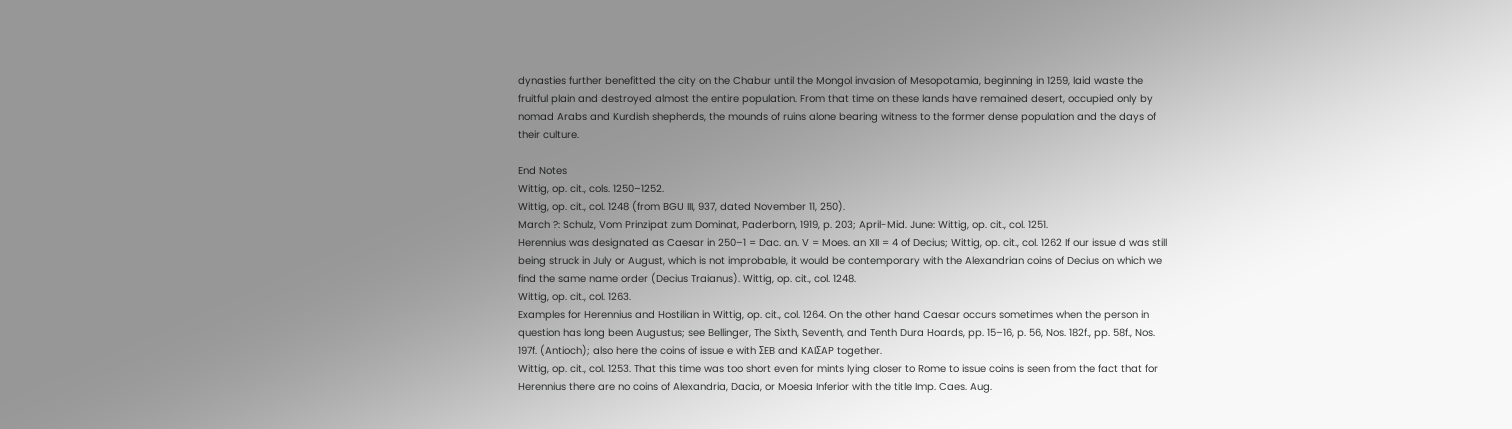dynasties further benefitted the city on the Chabur until the Mongol invasion of Mesopotamia, beginning in 1259, laid waste the fruitful plain and destroyed almost the entire population. From that time on these lands have remained desert, occupied only by nomad Arabs and Kurdish shepherds, the mounds of ruins alone bearing witness to the former dense population and the days of their culture.

End Notes
Wittig, op. cit., cols. 1250–1252.
Wittig, op. cit., col. 1248 (from BGU III, 937, dated November 11, 250).
March ?: Schulz, Vom Prinzipat zum Dominat, Paderborn, 1919, p. 203; April-Mid. June: Wittig, op. cit., col. 1251.
Herennius was designated as Caesar in 250–1 = Dac. an. V = Moes. an XII = 4 of Decius; Wittig, op. cit., col. 1262 If our issue d was still being struck in July or August, which is not improbable, it would be contemporary with the Alexandrian coins of Decius on which we find the same name order (Decius Traianus). Wittig, op. cit., col. 1248.
Wittig, op. cit., col. 1263.
Examples for Herennius and Hostilian in Wittig, op. cit., col. 1264. On the other hand Caesar occurs sometimes when the person in question has long been Augustus; see Bellinger, The Sixth, Seventh, and Tenth Dura Hoards, pp. 15–16, p. 56, Nos. 182f., pp. 58f., Nos. 197f. (Antioch); also here the coins of issue e with ΣEB and KAIΣAP together.
Wittig, op. cit., col. 1253. That this time was too short even for mints lying closer to Rome to issue coins is seen from the fact that for Herennius there are no coins of Alexandria, Dacia, or Moesia Inferior with the title Imp. Caes. Aug.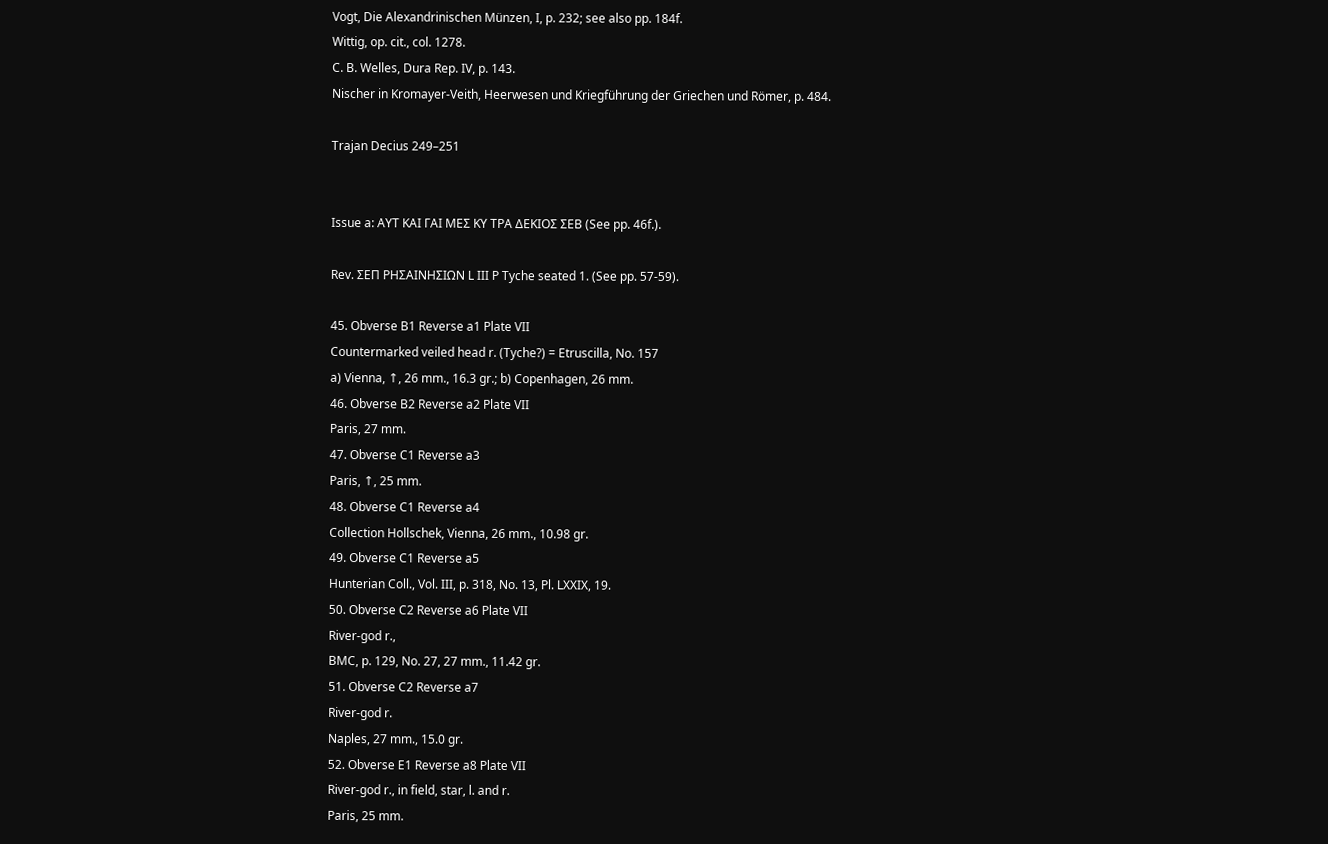Vogt, Die Alexandrinischen Münzen, I, p. 232; see also pp. 184f.
Wittig, op. cit., col. 1278.
C. B. Welles, Dura Rep. IV, p. 143.
Nischer in Kromayer-Veith, Heerwesen und Kriegführung der Griechen und Römer, p. 484.

Trajan Decius 249–251


Issue a: AYT KAI ΓAI MEΣ KY TPA ΔEKIOΣ ΣEB (See pp. 46f.).

Rev. ΣEΠ PHΣAINHΣIΩN L III P Tyche seated 1. (See pp. 57-59).

45. Obverse B1 Reverse a1 Plate VII
Countermarked veiled head r. (Tyche?) = Etruscilla, No. 157
a) Vienna, ↑, 26 mm., 16.3 gr.; b) Copenhagen, 26 mm.
46. Obverse B2 Reverse a2 Plate VII
Paris, 27 mm.
47. Obverse C1 Reverse a3
Paris, ↑, 25 mm.
48. Obverse C1 Reverse a4
Collection Hollschek, Vienna, 26 mm., 10.98 gr.
49. Obverse C1 Reverse a5
Hunterian Coll., Vol. III, p. 318, No. 13, Pl. LXXIX, 19.
50. Obverse C2 Reverse a6 Plate VII
River-god r.,
BMC, p. 129, No. 27, 27 mm., 11.42 gr.
51. Obverse C2 Reverse a7
River-god r.
Naples, 27 mm., 15.0 gr.
52. Obverse E1 Reverse a8 Plate VII
River-god r., in field, star, l. and r.
Paris, 25 mm.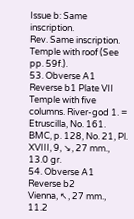Issue b: Same inscription.
Rev. Same inscription. Temple with roof (See pp. 59f.).
53. Obverse A1 Reverse b1 Plate VII
Temple with five columns. River-god 1. = Etruscilla, No. 161.
BMC, p. 128, No. 21, Pl. XVIII, 9, ↘, 27 mm., 13.0 gr.
54. Obverse A1 Reverse b2
Vienna, ↖, 27 mm., 11.2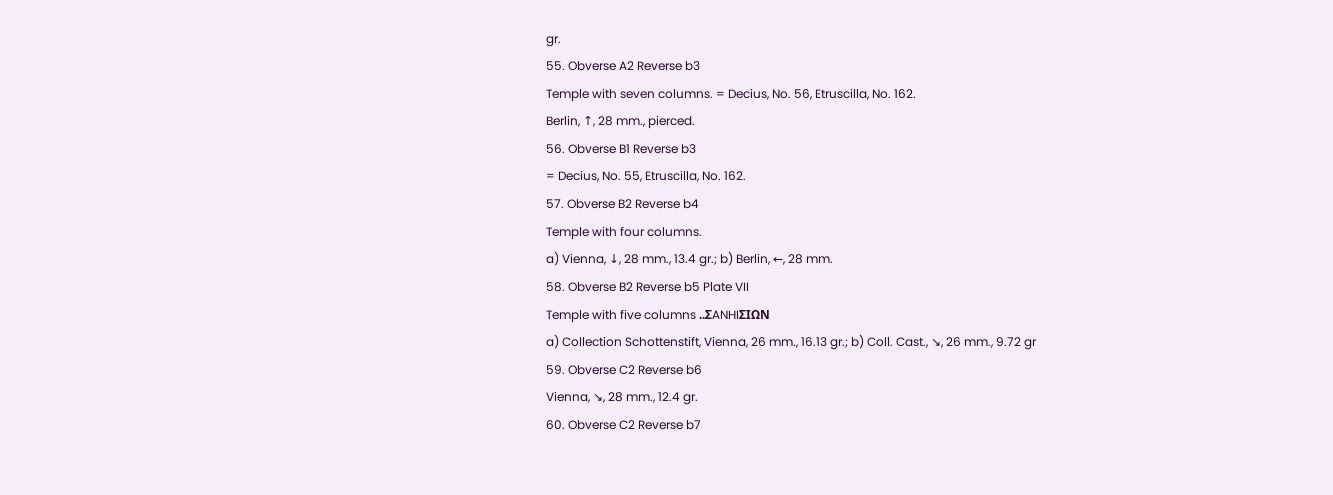gr.
55. Obverse A2 Reverse b3
Temple with seven columns. = Decius, No. 56, Etruscilla, No. 162.
Berlin, ↑, 28 mm., pierced.
56. Obverse B1 Reverse b3
= Decius, No. 55, Etruscilla, No. 162.
57. Obverse B2 Reverse b4
Temple with four columns.
a) Vienna, ↓, 28 mm., 13.4 gr.; b) Berlin, ←, 28 mm.
58. Obverse B2 Reverse b5 Plate VII
Temple with five columns ..ΣANHIΣIΩN
a) Collection Schottenstift, Vienna, 26 mm., 16.13 gr.; b) Coll. Cast., ↘, 26 mm., 9.72 gr
59. Obverse C2 Reverse b6
Vienna, ↘, 28 mm., 12.4 gr.
60. Obverse C2 Reverse b7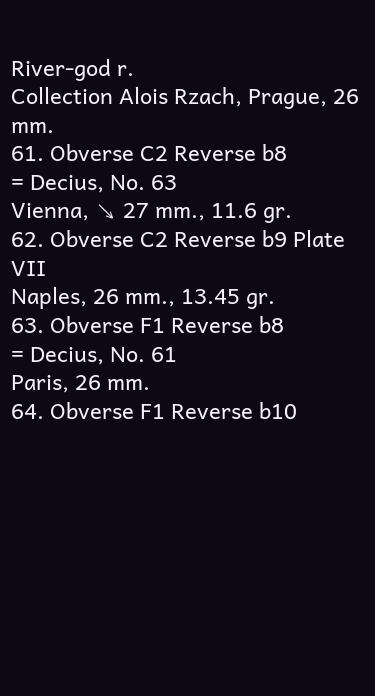River-god r.
Collection Alois Rzach, Prague, 26 mm.
61. Obverse C2 Reverse b8
= Decius, No. 63
Vienna, ↘ 27 mm., 11.6 gr.
62. Obverse C2 Reverse b9 Plate VII
Naples, 26 mm., 13.45 gr.
63. Obverse F1 Reverse b8
= Decius, No. 61
Paris, 26 mm.
64. Obverse F1 Reverse b10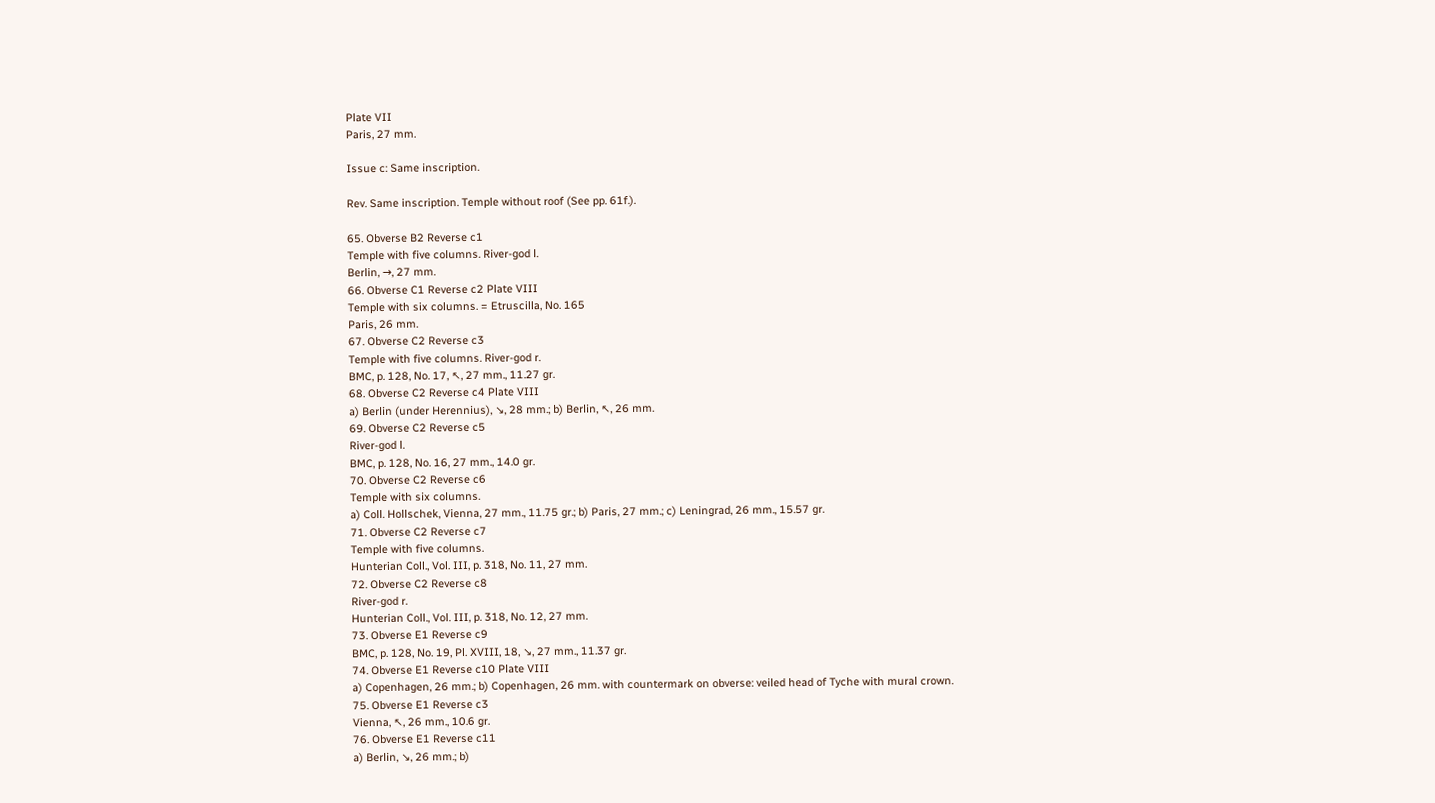Plate VII
Paris, 27 mm.

Issue c: Same inscription.

Rev. Same inscription. Temple without roof (See pp. 61f.).

65. Obverse B2 Reverse c1
Temple with five columns. River-god l.
Berlin, →, 27 mm.
66. Obverse C1 Reverse c2 Plate VIII
Temple with six columns. = Etruscilla, No. 165
Paris, 26 mm.
67. Obverse C2 Reverse c3
Temple with five columns. River-god r.
BMC, p. 128, No. 17, ↖, 27 mm., 11.27 gr.
68. Obverse C2 Reverse c4 Plate VIII
a) Berlin (under Herennius), ↘, 28 mm.; b) Berlin, ↖, 26 mm.
69. Obverse C2 Reverse c5
River-god l.
BMC, p. 128, No. 16, 27 mm., 14.0 gr.
70. Obverse C2 Reverse c6
Temple with six columns.
a) Coll. Hollschek, Vienna, 27 mm., 11.75 gr.; b) Paris, 27 mm.; c) Leningrad, 26 mm., 15.57 gr.
71. Obverse C2 Reverse c7
Temple with five columns.
Hunterian Coll., Vol. III, p. 318, No. 11, 27 mm.
72. Obverse C2 Reverse c8
River-god r.
Hunterian Coll., Vol. III, p. 318, No. 12, 27 mm.
73. Obverse E1 Reverse c9
BMC, p. 128, No. 19, Pl. XVIII, 18, ↘, 27 mm., 11.37 gr.
74. Obverse E1 Reverse c10 Plate VIII
a) Copenhagen, 26 mm.; b) Copenhagen, 26 mm. with countermark on obverse: veiled head of Tyche with mural crown.
75. Obverse E1 Reverse c3
Vienna, ↖, 26 mm., 10.6 gr.
76. Obverse E1 Reverse c11
a) Berlin, ↘, 26 mm.; b)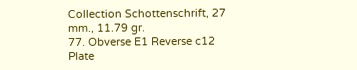Collection Schottenschrift, 27 mm., 11.79 gr.
77. Obverse E1 Reverse c12 Plate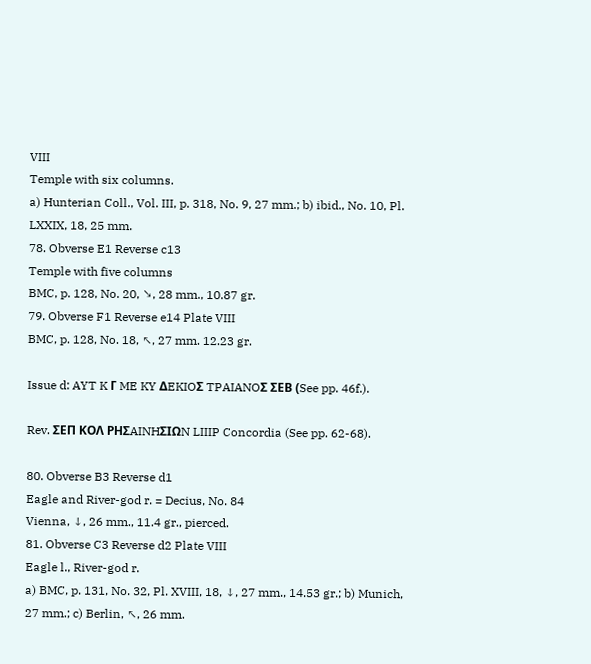VIII
Temple with six columns.
a) Hunterian Coll., Vol. III, p. 318, No. 9, 27 mm.; b) ibid., No. 10, Pl. LXXIX, 18, 25 mm.
78. Obverse E1 Reverse c13
Temple with five columns
BMC, p. 128, No. 20, ↘, 28 mm., 10.87 gr.
79. Obverse F1 Reverse e14 Plate VIII
BMC, p. 128, No. 18, ↖, 27 mm. 12.23 gr.

Issue d: AYT K Γ ME KY ΔEKIOΣ TPAIANOΣ ΣEB (See pp. 46f.).

Rev. ΣEΠ KOΛ PHΣAINHΣIΩN LIIIP Concordia (See pp. 62-68).

80. Obverse B3 Reverse d1
Eagle and River-god r. = Decius, No. 84
Vienna, ↓, 26 mm., 11.4 gr., pierced.
81. Obverse C3 Reverse d2 Plate VIII
Eagle l., River-god r.
a) BMC, p. 131, No. 32, Pl. XVIII, 18, ↓, 27 mm., 14.53 gr.; b) Munich, 27 mm.; c) Berlin, ↖, 26 mm.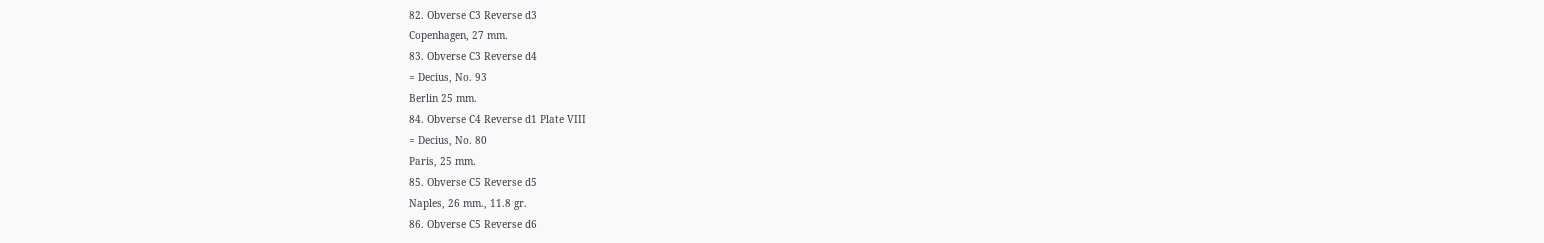82. Obverse C3 Reverse d3
Copenhagen, 27 mm.
83. Obverse C3 Reverse d4
= Decius, No. 93
Berlin 25 mm.
84. Obverse C4 Reverse d1 Plate VIII
= Decius, No. 80
Paris, 25 mm.
85. Obverse C5 Reverse d5
Naples, 26 mm., 11.8 gr.
86. Obverse C5 Reverse d6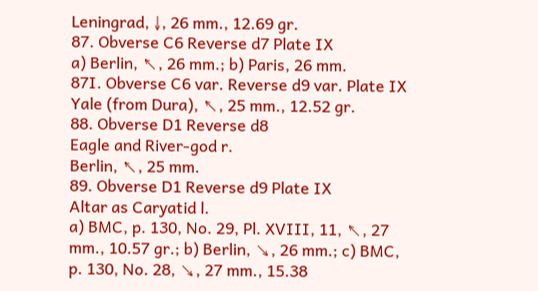Leningrad, ↓, 26 mm., 12.69 gr.
87. Obverse C6 Reverse d7 Plate IX
a) Berlin, ↖, 26 mm.; b) Paris, 26 mm.
87I. Obverse C6 var. Reverse d9 var. Plate IX
Yale (from Dura), ↖, 25 mm., 12.52 gr.
88. Obverse D1 Reverse d8
Eagle and River-god r.
Berlin, ↖, 25 mm.
89. Obverse D1 Reverse d9 Plate IX
Altar as Caryatid l.
a) BMC, p. 130, No. 29, Pl. XVIII, 11, ↖, 27 mm., 10.57 gr.; b) Berlin, ↘, 26 mm.; c) BMC, p. 130, No. 28, ↘, 27 mm., 15.38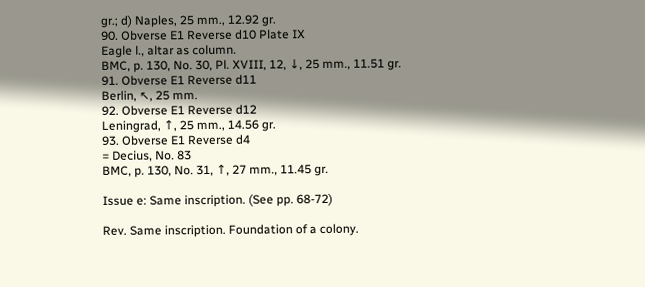gr.; d) Naples, 25 mm., 12.92 gr.
90. Obverse E1 Reverse d10 Plate IX
Eagle l., altar as column.
BMC, p. 130, No. 30, Pl. XVIII, 12, ↓, 25 mm., 11.51 gr.
91. Obverse E1 Reverse d11
Berlin, ↖, 25 mm.
92. Obverse E1 Reverse d12
Leningrad, ↑, 25 mm., 14.56 gr.
93. Obverse E1 Reverse d4
= Decius, No. 83
BMC, p. 130, No. 31, ↑, 27 mm., 11.45 gr.

Issue e: Same inscription. (See pp. 68-72)

Rev. Same inscription. Foundation of a colony.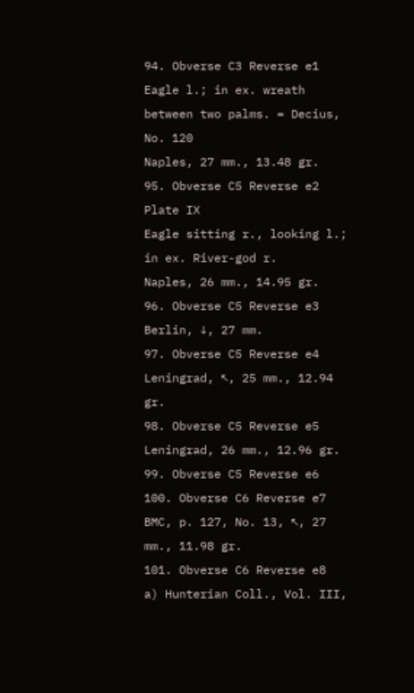94. Obverse C3 Reverse e1
Eagle l.; in ex. wreath between two palms. = Decius, No. 120
Naples, 27 mm., 13.48 gr.
95. Obverse C5 Reverse e2 Plate IX
Eagle sitting r., looking l.; in ex. River-god r.
Naples, 26 mm., 14.95 gr.
96. Obverse C5 Reverse e3
Berlin, ↓, 27 mm.
97. Obverse C5 Reverse e4
Leningrad, ↖, 25 mm., 12.94 gr.
98. Obverse C5 Reverse e5
Leningrad, 26 mm., 12.96 gr.
99. Obverse C5 Reverse e6
100. Obverse C6 Reverse e7
BMC, p. 127, No. 13, ↖, 27 mm., 11.98 gr.
101. Obverse C6 Reverse e8
a) Hunterian Coll., Vol. III,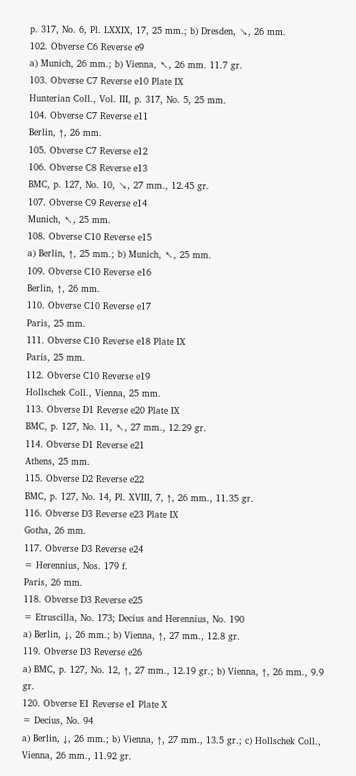p. 317, No. 6, Pl. LXXIX, 17, 25 mm.; b) Dresden, ↘, 26 mm.
102. Obverse C6 Reverse e9
a) Munich, 26 mm.; b) Vienna, ↖, 26 mm. 11.7 gr.
103. Obverse C7 Reverse e10 Plate IX
Hunterian Coll., Vol. III, p. 317, No. 5, 25 mm.
104. Obverse C7 Reverse e11
Berlin, ↑, 26 mm.
105. Obverse C7 Reverse e12
106. Obverse C8 Reverse e13
BMC, p. 127, No. 10, ↘, 27 mm., 12.45 gr.
107. Obverse C9 Reverse e14
Munich, ↖, 25 mm.
108. Obverse C10 Reverse e15
a) Berlin, ↑, 25 mm.; b) Munich, ↖, 25 mm.
109. Obverse C10 Reverse e16
Berlin, ↑, 26 mm.
110. Obverse C10 Reverse e17
Paris, 25 mm.
111. Obverse C10 Reverse e18 Plate IX
Paris, 25 mm.
112. Obverse C10 Reverse e19
Hollschek Coll., Vienna, 25 mm.
113. Obverse D1 Reverse e20 Plate IX
BMC, p. 127, No. 11, ↖, 27 mm., 12.29 gr.
114. Obverse D1 Reverse e21
Athens, 25 mm.
115. Obverse D2 Reverse e22
BMC, p. 127, No. 14, Pl. XVIII, 7, ↑, 26 mm., 11.35 gr.
116. Obverse D3 Reverse e23 Plate IX
Gotha, 26 mm.
117. Obverse D3 Reverse e24
= Herennius, Nos. 179 f.
Paris, 26 mm.
118. Obverse D3 Reverse e25
= Etruscilla, No. 173; Decius and Herennius, No. 190
a) Berlin, ↓, 26 mm.; b) Vienna, ↑, 27 mm., 12.8 gr.
119. Obverse D3 Reverse e26
a) BMC, p. 127, No. 12, ↑, 27 mm., 12.19 gr.; b) Vienna, ↑, 26 mm., 9.9 gr.
120. Obverse E1 Reverse e1 Plate X
= Decius, No. 94
a) Berlin, ↓, 26 mm.; b) Vienna, ↑, 27 mm., 13.5 gr.; c) Hollschek Coll., Vienna, 26 mm., 11.92 gr.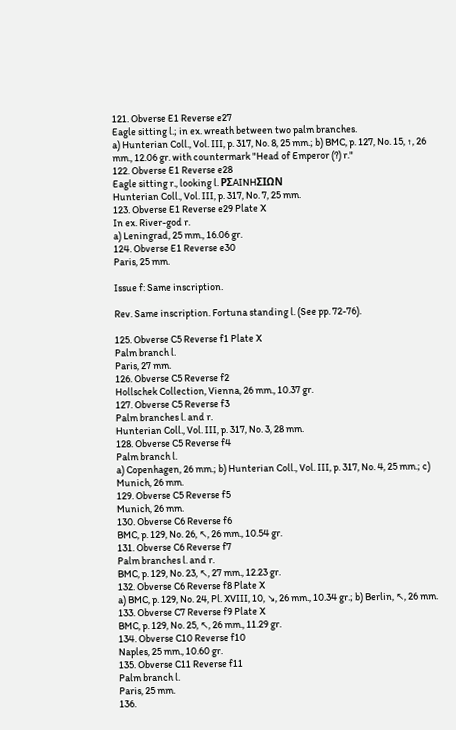121. Obverse E1 Reverse e27
Eagle sitting l.; in ex. wreath between two palm branches.
a) Hunterian Coll., Vol. III, p. 317, No. 8, 25 mm.; b) BMC, p. 127, No. 15, ↑, 26 mm., 12.06 gr. with countermark "Head of Emperor (?) r."
122. Obverse E1 Reverse e28
Eagle sitting r., looking l. PΣAINHΣIΩN
Hunterian Coll., Vol. III, p. 317, No. 7, 25 mm.
123. Obverse E1 Reverse e29 Plate X
In ex. River-god r.
a) Leningrad, 25 mm., 16.06 gr.
124. Obverse E1 Reverse e30
Paris, 25 mm.

Issue f: Same inscription.

Rev. Same inscription. Fortuna standing l. (See pp. 72-76).

125. Obverse C5 Reverse f1 Plate X
Palm branch l.
Paris, 27 mm.
126. Obverse C5 Reverse f2
Hollschek Collection, Vienna, 26 mm., 10.37 gr.
127. Obverse C5 Reverse f3
Palm branches l. and r.
Hunterian Coll., Vol. III, p. 317, No. 3, 28 mm.
128. Obverse C5 Reverse f4
Palm branch l.
a) Copenhagen, 26 mm.; b) Hunterian Coll., Vol. III, p. 317, No. 4, 25 mm.; c) Munich, 26 mm.
129. Obverse C5 Reverse f5
Munich, 26 mm.
130. Obverse C6 Reverse f6
BMC, p. 129, No. 26, ↖, 26 mm., 10.54 gr.
131. Obverse C6 Reverse f7
Palm branches l. and r.
BMC, p. 129, No. 23, ↖, 27 mm., 12.23 gr.
132. Obverse C6 Reverse f8 Plate X
a) BMC, p. 129, No. 24, Pl. XVIII, 10, ↘, 26 mm., 10.34 gr.; b) Berlin, ↖, 26 mm.
133. Obverse C7 Reverse f9 Plate X
BMC, p. 129, No. 25, ↖, 26 mm., 11.29 gr.
134. Obverse C10 Reverse f10
Naples, 25 mm., 10.60 gr.
135. Obverse C11 Reverse f11
Palm branch l.
Paris, 25 mm.
136.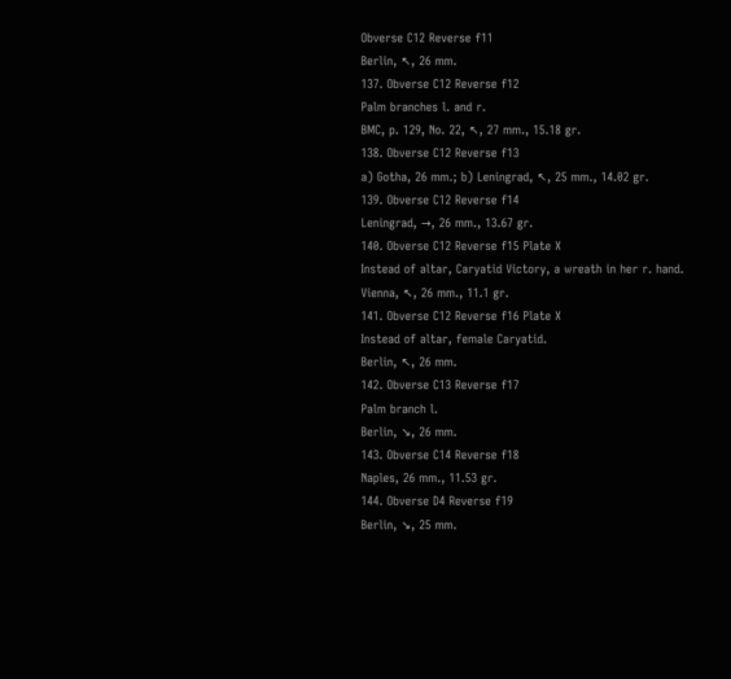Obverse C12 Reverse f11
Berlin, ↖, 26 mm.
137. Obverse C12 Reverse f12
Palm branches l. and r.
BMC, p. 129, No. 22, ↖, 27 mm., 15.18 gr.
138. Obverse C12 Reverse f13
a) Gotha, 26 mm.; b) Leningrad, ↖, 25 mm., 14.02 gr.
139. Obverse C12 Reverse f14
Leningrad, →, 26 mm., 13.67 gr.
140. Obverse C12 Reverse f15 Plate X
Instead of altar, Caryatid Victory, a wreath in her r. hand.
Vienna, ↖, 26 mm., 11.1 gr.
141. Obverse C12 Reverse f16 Plate X
Instead of altar, female Caryatid.
Berlin, ↖, 26 mm.
142. Obverse C13 Reverse f17
Palm branch l.
Berlin, ↘, 26 mm.
143. Obverse C14 Reverse f18
Naples, 26 mm., 11.53 gr.
144. Obverse D4 Reverse f19
Berlin, ↘, 25 mm.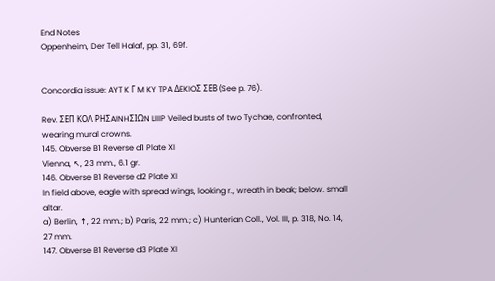End Notes
Oppenheim, Der Tell Halaf, pp. 31, 69f.


Concordia issue: AYT K Γ M KY TPA ΔEKIOΣ ΣEB (See p. 76).

Rev. ΣEΠ KOΛ PHΣAINHΣIΩN LIIIP Veiled busts of two Tychae, confronted, wearing mural crowns.
145. Obverse B1 Reverse d1 Plate XI
Vienna, ↖, 23 mm., 6.1 gr.
146. Obverse B1 Reverse d2 Plate XI
In field above, eagle with spread wings, looking r., wreath in beak; below. small altar.
a) Berlin, ↑, 22 mm.; b) Paris, 22 mm.; c) Hunterian Coll., Vol. III, p. 318, No. 14, 27 mm.
147. Obverse B1 Reverse d3 Plate XI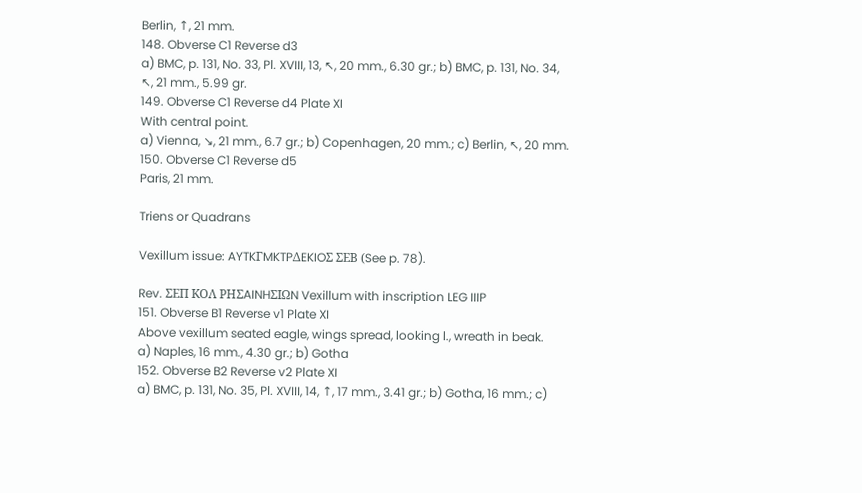Berlin, ↑, 21 mm.
148. Obverse C1 Reverse d3
a) BMC, p. 131, No. 33, Pl. XVIII, 13, ↖, 20 mm., 6.30 gr.; b) BMC, p. 131, No. 34, ↖, 21 mm., 5.99 gr.
149. Obverse C1 Reverse d4 Plate XI
With central point.
a) Vienna, ↘, 21 mm., 6.7 gr.; b) Copenhagen, 20 mm.; c) Berlin, ↖, 20 mm.
150. Obverse C1 Reverse d5
Paris, 21 mm.

Triens or Quadrans

Vexillum issue: AYTKΓMKTPΔEKIOΣ ΣEB (See p. 78).

Rev. ΣEΠ KOΛ PHΣAINHΣIΩN Vexillum with inscription LEG IIIP
151. Obverse B1 Reverse v1 Plate XI
Above vexillum seated eagle, wings spread, looking l., wreath in beak.
a) Naples, 16 mm., 4.30 gr.; b) Gotha
152. Obverse B2 Reverse v2 Plate XI
a) BMC, p. 131, No. 35, Pl. XVIII, 14, ↑, 17 mm., 3.41 gr.; b) Gotha, 16 mm.; c)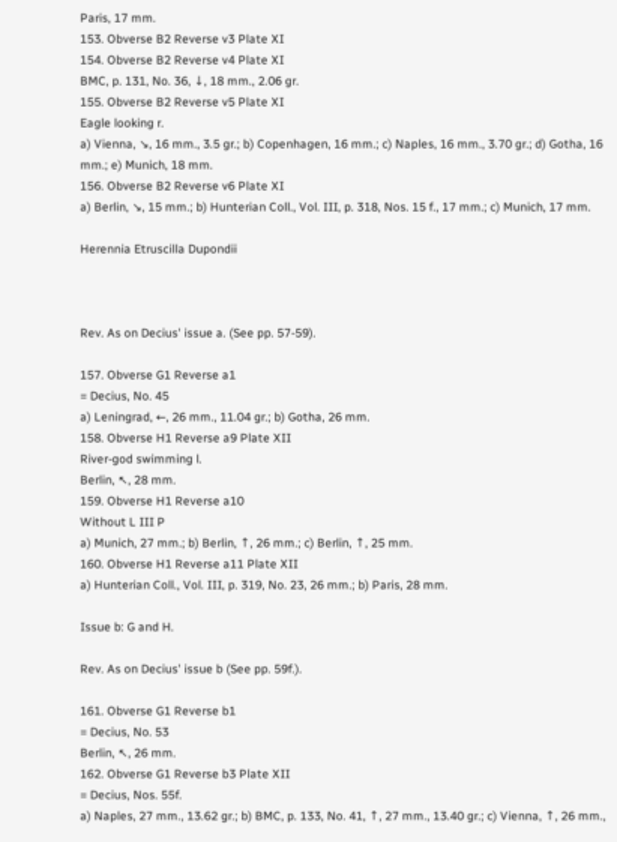Paris, 17 mm.
153. Obverse B2 Reverse v3 Plate XI
154. Obverse B2 Reverse v4 Plate XI
BMC, p. 131, No. 36, ↓, 18 mm., 2.06 gr.
155. Obverse B2 Reverse v5 Plate XI
Eagle looking r.
a) Vienna, ↘, 16 mm., 3.5 gr.; b) Copenhagen, 16 mm.; c) Naples, 16 mm., 3.70 gr.; d) Gotha, 16 mm.; e) Munich, 18 mm.
156. Obverse B2 Reverse v6 Plate XI
a) Berlin, ↘, 15 mm.; b) Hunterian Coll., Vol. III, p. 318, Nos. 15 f., 17 mm.; c) Munich, 17 mm.

Herennia Etruscilla Dupondii



Rev. As on Decius' issue a. (See pp. 57-59).

157. Obverse G1 Reverse a1
= Decius, No. 45
a) Leningrad, ←, 26 mm., 11.04 gr.; b) Gotha, 26 mm.
158. Obverse H1 Reverse a9 Plate XII
River-god swimming l.
Berlin, ↖, 28 mm.
159. Obverse H1 Reverse a10
Without L III P
a) Munich, 27 mm.; b) Berlin, ↑, 26 mm.; c) Berlin, ↑, 25 mm.
160. Obverse H1 Reverse a11 Plate XII
a) Hunterian Coll., Vol. III, p. 319, No. 23, 26 mm.; b) Paris, 28 mm.

Issue b: G and H.

Rev. As on Decius' issue b (See pp. 59f.).

161. Obverse G1 Reverse b1
= Decius, No. 53
Berlin, ↖, 26 mm.
162. Obverse G1 Reverse b3 Plate XII
= Decius, Nos. 55f.
a) Naples, 27 mm., 13.62 gr.; b) BMC, p. 133, No. 41, ↑, 27 mm., 13.40 gr.; c) Vienna, ↑, 26 mm.,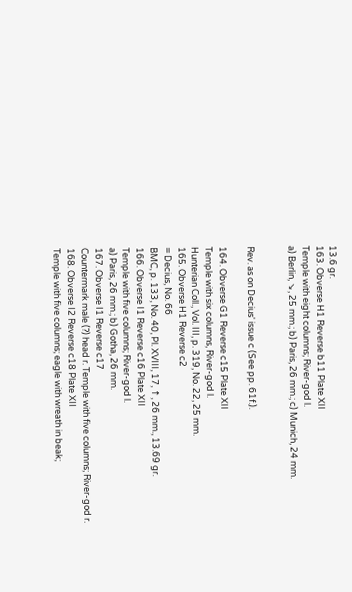13.6 gr.
163. Obverse H1 Reverse b11 Plate XII
Temple with eight columns; River-god l.
a) Berlin, ↘, 25 mm.; b) Paris, 26 mm.; c) Munich, 24 mm.


Rev. as on Decius' issue c (See pp. 61f.).

164. Obverse G1 Reverse c15 Plate XII
Temple with six columns, River-god l.
Hunterian Coll., Vol. III, p. 319, No. 22, 25 mm.
165. Obverse H1 Reverse c2
= Decius, No. 66
BMC, p. 133, No. 40, Pl. XVIII, 17, ↑, 26 mm., 13.69 gr.
166. Obverse I1 Reverse c16 Plate XII
Temple with five columns; River-god l.
a) Paris, 26 mm.; b) Gotha, 26 mm.
167. Obverse I1 Reverse c17
Countermark male (?) head r. Temple with five columns; River-god r.
168. Obverse I2 Reverse c18 Plate XII
Temple with five columns; eagle with wreath in beak;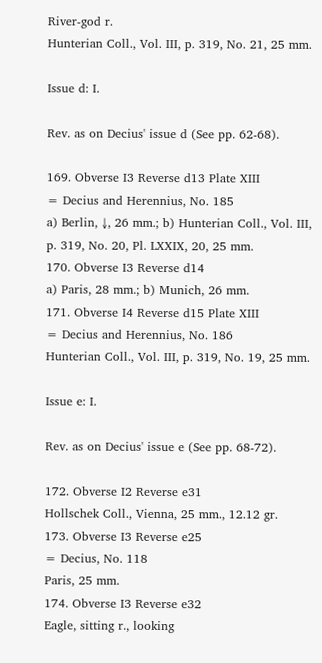River-god r.
Hunterian Coll., Vol. III, p. 319, No. 21, 25 mm.

Issue d: I.

Rev. as on Decius' issue d (See pp. 62-68).

169. Obverse I3 Reverse d13 Plate XIII
= Decius and Herennius, No. 185
a) Berlin, ↓, 26 mm.; b) Hunterian Coll., Vol. III, p. 319, No. 20, Pl. LXXIX, 20, 25 mm.
170. Obverse I3 Reverse d14
a) Paris, 28 mm.; b) Munich, 26 mm.
171. Obverse I4 Reverse d15 Plate XIII
= Decius and Herennius, No. 186
Hunterian Coll., Vol. III, p. 319, No. 19, 25 mm.

Issue e: I.

Rev. as on Decius' issue e (See pp. 68-72).

172. Obverse I2 Reverse e31
Hollschek Coll., Vienna, 25 mm., 12.12 gr.
173. Obverse I3 Reverse e25
= Decius, No. 118
Paris, 25 mm.
174. Obverse I3 Reverse e32
Eagle, sitting r., looking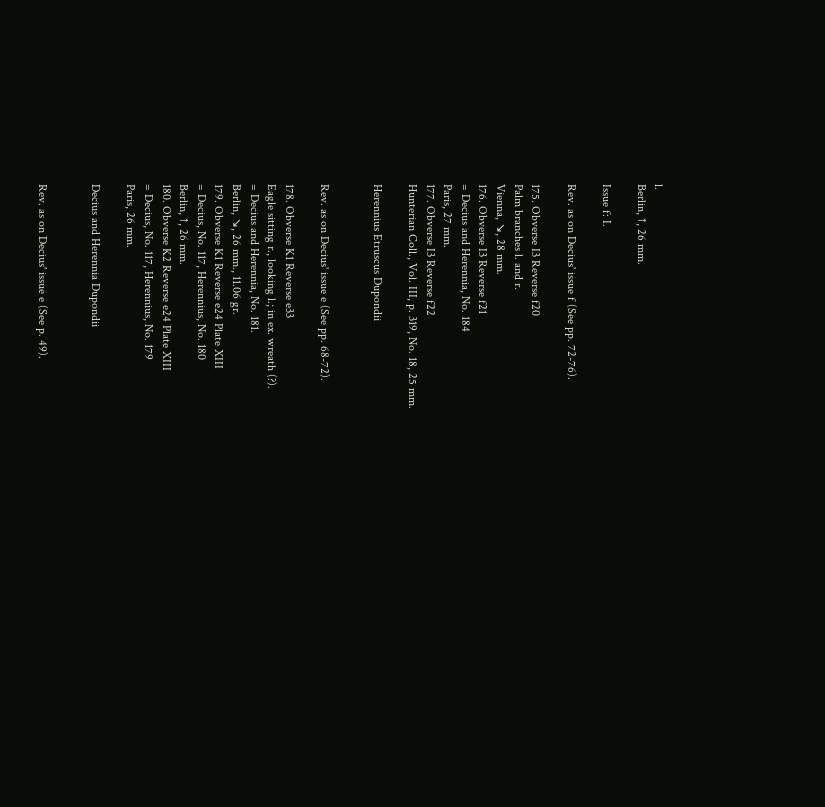l.
Berlin, ↑, 26 mm.

Issue f: I.

Rev. as on Decius' issue f (See pp. 72-76).

175. Obverse I3 Reverse f20
Palm branches l. and r.
Vienna, ↘, 28 mm.
176. Obverse I3 Reverse f21
= Decius and Herennia, No. 184
Paris, 27 mm.
177. Obverse I3 Reverse f22
Hunterian Coll., Vol. III, p. 319, No. 18, 25 mm.

Herennius Etruscus Dupondii


Rev. as on Decius' issue e (See pp. 68-72).

178. Obverse K1 Reverse e33
Eagle sitting r., looking l.; in ex. wreath (?).
= Decius and Herennia, No. 181.
Berlin, ↘, 26 mm., 11.06 gr.
179. Obverse K1 Reverse e24 Plate XIII
= Decius, No. 117, Herennius, No. 180
Berlin, ↑, 26 mm.
180. Obverse K2 Reverse e24 Plate XIII
= Decius, No. 117, Herennius, No. 179
Paris, 26 mm.

Decius and Herennia Dupondii


Rev. as on Decius' issue e (See p. 49).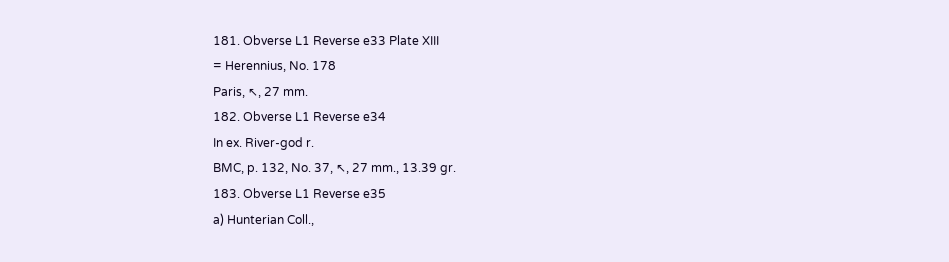181. Obverse L1 Reverse e33 Plate XIII
= Herennius, No. 178
Paris, ↖, 27 mm.
182. Obverse L1 Reverse e34
In ex. River-god r.
BMC, p. 132, No. 37, ↖, 27 mm., 13.39 gr.
183. Obverse L1 Reverse e35
a) Hunterian Coll.,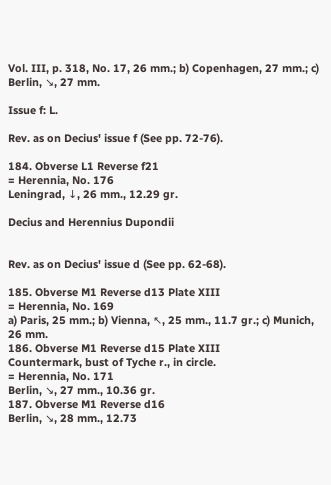Vol. III, p. 318, No. 17, 26 mm.; b) Copenhagen, 27 mm.; c) Berlin, ↘, 27 mm.

Issue f: L.

Rev. as on Decius' issue f (See pp. 72-76).

184. Obverse L1 Reverse f21
= Herennia, No. 176
Leningrad, ↓, 26 mm., 12.29 gr.

Decius and Herennius Dupondii


Rev. as on Decius' issue d (See pp. 62-68).

185. Obverse M1 Reverse d13 Plate XIII
= Herennia, No. 169
a) Paris, 25 mm.; b) Vienna, ↖, 25 mm., 11.7 gr.; c) Munich, 26 mm.
186. Obverse M1 Reverse d15 Plate XIII
Countermark, bust of Tyche r., in circle.
= Herennia, No. 171
Berlin, ↘, 27 mm., 10.36 gr.
187. Obverse M1 Reverse d16
Berlin, ↘, 28 mm., 12.73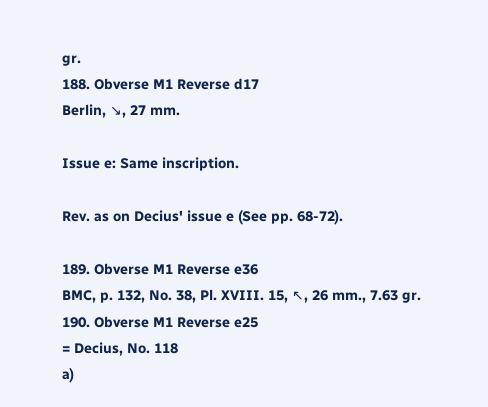gr.
188. Obverse M1 Reverse d17
Berlin, ↘, 27 mm.

Issue e: Same inscription.

Rev. as on Decius' issue e (See pp. 68-72).

189. Obverse M1 Reverse e36
BMC, p. 132, No. 38, Pl. XVIII. 15, ↖, 26 mm., 7.63 gr.
190. Obverse M1 Reverse e25
= Decius, No. 118
a)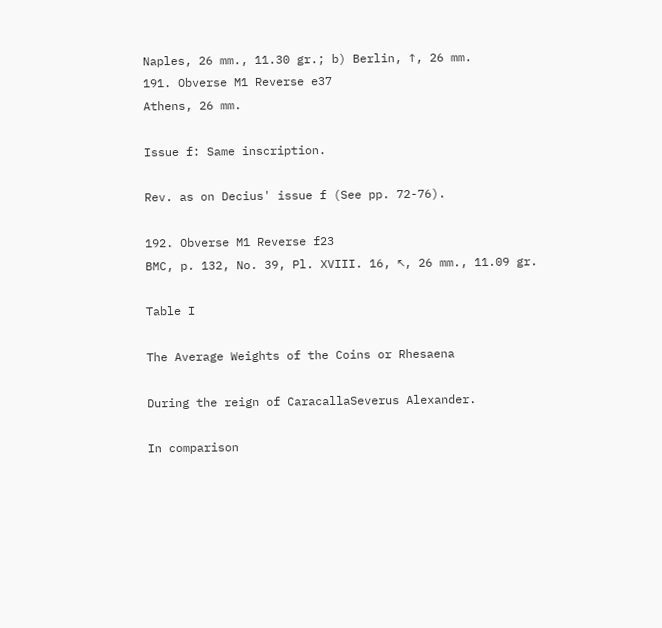Naples, 26 mm., 11.30 gr.; b) Berlin, ↑, 26 mm.
191. Obverse M1 Reverse e37
Athens, 26 mm.

Issue f: Same inscription.

Rev. as on Decius' issue f (See pp. 72-76).

192. Obverse M1 Reverse f23
BMC, p. 132, No. 39, Pl. XVIII. 16, ↖, 26 mm., 11.09 gr.

Table I

The Average Weights of the Coins or Rhesaena

During the reign of CaracallaSeverus Alexander.

In comparison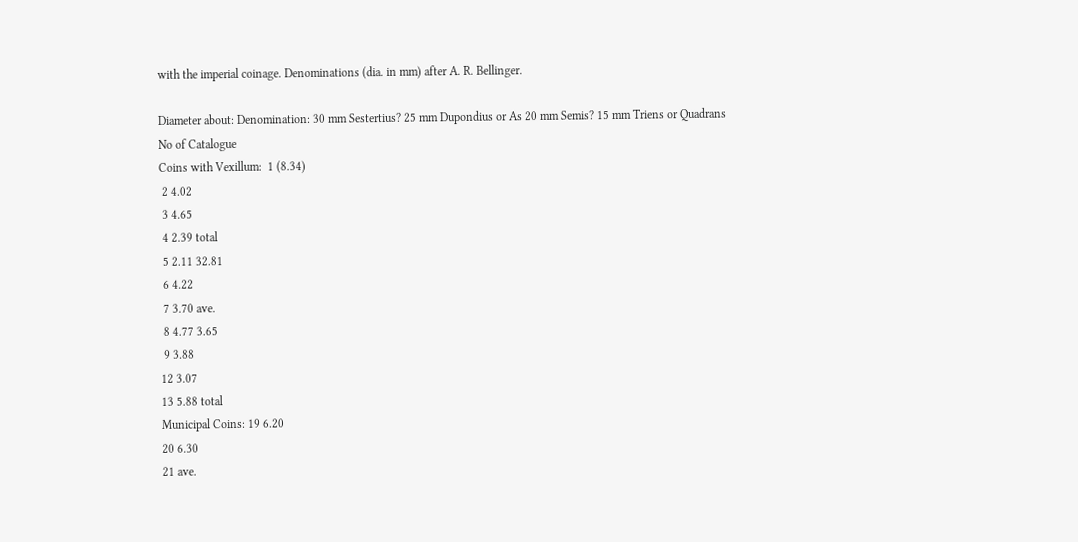with the imperial coinage. Denominations (dia. in mm) after A. R. Bellinger.

Diameter about: Denomination: 30 mm Sestertius? 25 mm Dupondius or As 20 mm Semis? 15 mm Triens or Quadrans
No of Catalogue
Coins with Vexillum:  1 (8.34)
 2 4.02
 3 4.65
 4 2.39 total
 5 2.11 32.81
 6 4.22
 7 3.70 ave.
 8 4.77 3.65
 9 3.88
12 3.07
13 5.88 total
Municipal Coins: 19 6.20
20 6.30
21 ave.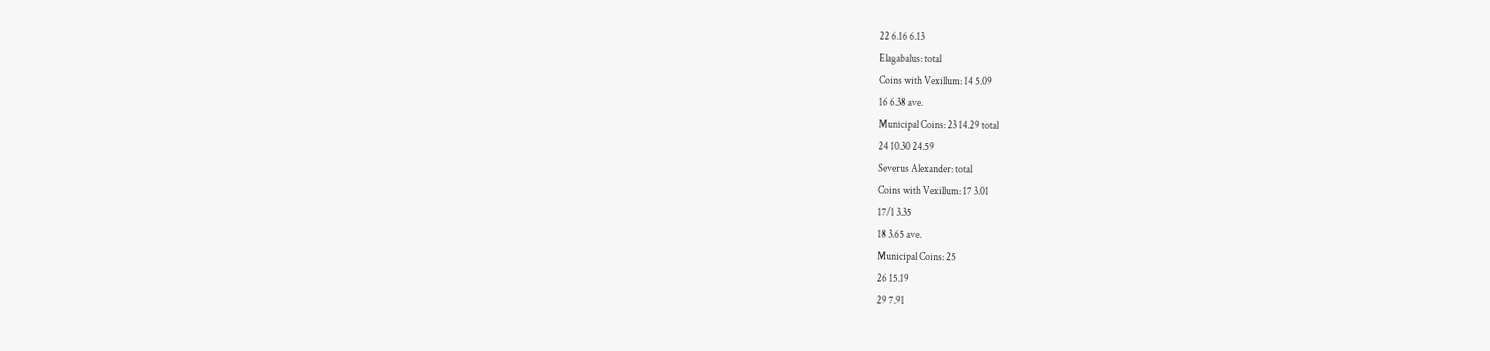22 6.16 6.13
Elagabalus: total
Coins with Vexillum: 14 5.09
16 6.38 ave.
Municipal Coins: 23 14.29 total
24 10.30 24.59
Severus Alexander: total
Coins with Vexillum: 17 3.01
17/1 3.35
18 3.65 ave.
Municipal Coins: 25
26 15.19
29 7.91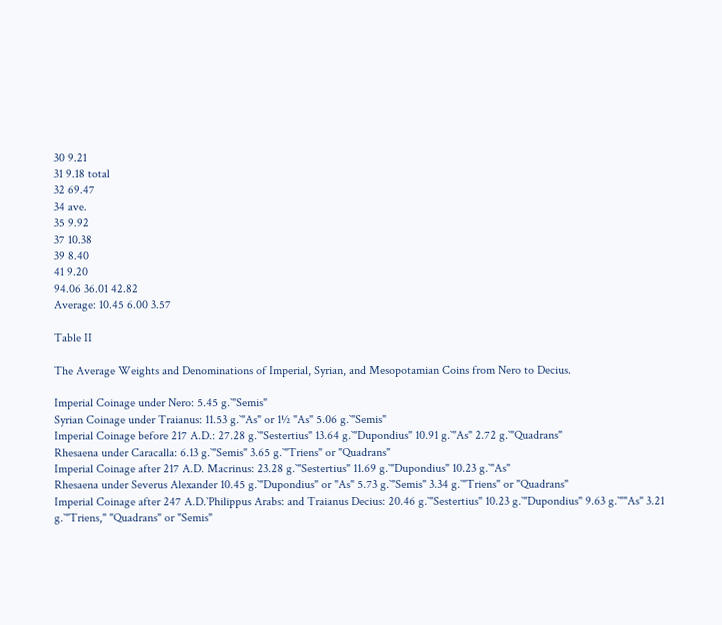30 9.21
31 9.18 total
32 69.47
34 ave.
35 9.92
37 10.38
39 8.40
41 9.20
94.06 36.01 42.82
Average: 10.45 6.00 3.57

Table II

The Average Weights and Denominations of Imperial, Syrian, and Mesopotamian Coins from Nero to Decius.

Imperial Coinage under Nero: 5.45 g.`"Semis"
Syrian Coinage under Traianus: 11.53 g.`"As" or 1½ "As" 5.06 g.`"Semis"
Imperial Coinage before 217 A.D.: 27.28 g.`"Sestertius" 13.64 g.`"Dupondius" 10.91 g.`"As" 2.72 g.`"Quadrans"
Rhesaena under Caracalla: 6.13 g.`"Semis" 3.65 g.`"Triens" or "Quadrans"
Imperial Coinage after 217 A.D. Macrinus: 23.28 g.`"Sestertius" 11.69 g.`"Dupondius" 10.23 g.`"As"
Rhesaena under Severus Alexander 10.45 g.`"Dupondius" or "As" 5.73 g.`"Semis" 3.34 g.`"Triens" or "Quadrans"
Imperial Coinage after 247 A.D.`Philippus Arabs: and Traianus Decius: 20.46 g.`"Sestertius" 10.23 g.`"Dupondius" 9.63 g.`""As" 3.21 g.`"Triens," "Quadrans" or "Semis"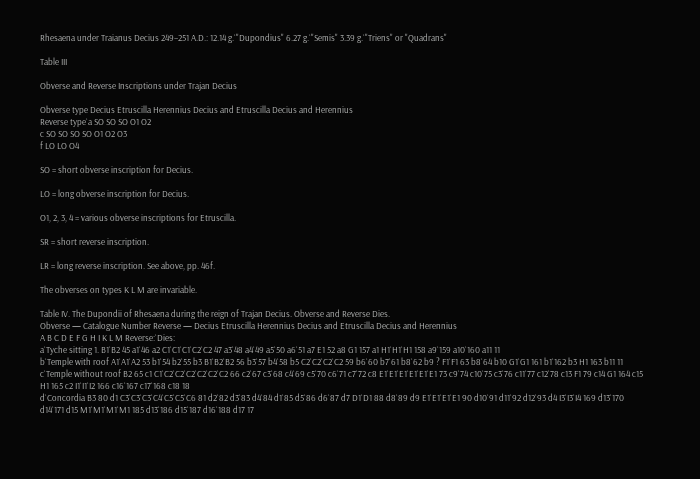Rhesaena under Traianus Decius 249–251 A.D.: 12.14 g.`"Dupondius" 6.27 g.`"Semis" 3.39 g.`"Triens" or "Quadrans"

Table III

Obverse and Reverse Inscriptions under Trajan Decius

Obverse type Decius Etruscilla Herennius Decius and Etruscilla Decius and Herennius
Reverse type`a SO SO SO O1 O2
c SO SO SO SO O1 O2 O3
f LO LO O4

SO = short obverse inscription for Decius.

LO = long obverse inscription for Decius.

O1, 2, 3, 4 = various obverse inscriptions for Etruscilla.

SR = short reverse inscription.

LR = long reverse inscription. See above, pp. 46f.

The obverses on types K L M are invariable.

Table IV. The Dupondii of Rhesaena during the reign of Trajan Decius. Obverse and Reverse Dies.
Obverse — Catalogue Number Reverse — Decius Etruscilla Herennius Decius and Etruscilla Decius and Herennius
A B C D E F G H I K L M Reverse:`Dies:
a`Tyche sitting 1. B1`B2 45 a1`46 a2 C1`C1`C1`C2`C2 47 a3`48 a4`49 a5`50 a6`51 a7 E1 52 a8 G1 157 a1 H1`H1`H1 158 a9`159 a10`160 a11 11
b`Temple with roof A1`A1`A2 53 b1`54 b2`55 b3 B1`B2`B2 56 b3`57 b4`58 b5 C2`C2`C2`C2 59 b6`60 b7`61 b8`62 b9 ? F1`F1 63 b8`64 b10 G1`G1 161 b1`162 b3 H1 163 b11 11
c`Temple without roof B2 65 c1 C1`C2`C2`C2`C2`C2`C2 66 c2`67 c3`68 c4`69 c5`70 c6`71 c7`72 c8 E1`E1`E1`E1`E1`E1 73 c9`74 c10`75 c3`76 c11`77 c12`78 c13 F1 79 c14 G1 164 c15 H1 165 c2 I1`I1`I2 166 c16`167 c17`168 c18 18
d`Concordia B3 80 d1 C3`C3`C3`C4`C5`C5`C6 81 d2`82 d3`83 d4`84 d1`85 d5`86 d6`87 d7 D1`D1 88 d8`89 d9 E1`E1`E1`E1 90 d10`91 d11`92 d12`93 d4 I3`I3`I4 169 d13`170 d14`171 d15 M1`M1`M1`M1 185 d13`186 d15`187 d16`188 d17 17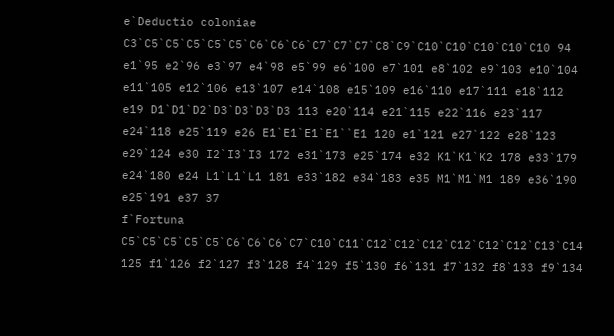e`Deductio coloniae C3`C5`C5`C5`C5`C5`C6`C6`C6`C7`C7`C7`C8`C9`C10`C10`C10`C10`C10 94 e1`95 e2`96 e3`97 e4`98 e5`99 e6`100 e7`101 e8`102 e9`103 e10`104 e11`105 e12`106 e13`107 e14`108 e15`109 e16`110 e17`111 e18`112 e19 D1`D1`D2`D3`D3`D3`D3 113 e20`114 e21`115 e22`116 e23`117 e24`118 e25`119 e26 E1`E1`E1`E1``E1 120 e1`121 e27`122 e28`123 e29`124 e30 I2`I3`I3 172 e31`173 e25`174 e32 K1`K1`K2 178 e33`179 e24`180 e24 L1`L1`L1 181 e33`182 e34`183 e35 M1`M1`M1 189 e36`190 e25`191 e37 37
f`Fortuna C5`C5`C5`C5`C5`C6`C6`C6`C7`C10`C11`C12`C12`C12`C12`C12`C12`C13`C14 125 f1`126 f2`127 f3`128 f4`129 f5`130 f6`131 f7`132 f8`133 f9`134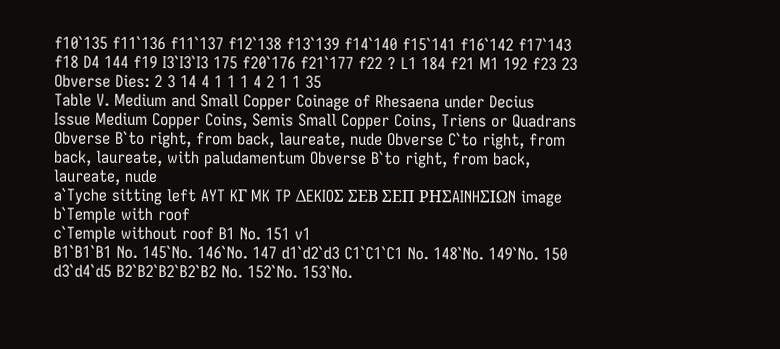f10`135 f11`136 f11`137 f12`138 f13`139 f14`140 f15`141 f16`142 f17`143 f18 D4 144 f19 I3`I3`I3 175 f20`176 f21`177 f22 ? L1 184 f21 M1 192 f23 23
Obverse Dies: 2 3 14 4 1 1 1 4 2 1 1 35
Table V. Medium and Small Copper Coinage of Rhesaena under Decius
Issue Medium Copper Coins, Semis Small Copper Coins, Triens or Quadrans
Obverse B`to right, from back, laureate, nude Obverse C`to right, from back, laureate, with paludamentum Obverse B`to right, from back, laureate, nude
a`Tyche sitting left AYT KΓ MK TP ΔEKIOΣ ΣEB ΣEΠ PHΣAINHΣIΩN image
b`Temple with roof
c`Temple without roof B1 No. 151 v1
B1`B1`B1 No. 145`No. 146`No. 147 d1`d2`d3 C1`C1`C1 No. 148`No. 149`No. 150 d3`d4`d5 B2`B2`B2`B2`B2 No. 152`No. 153`No.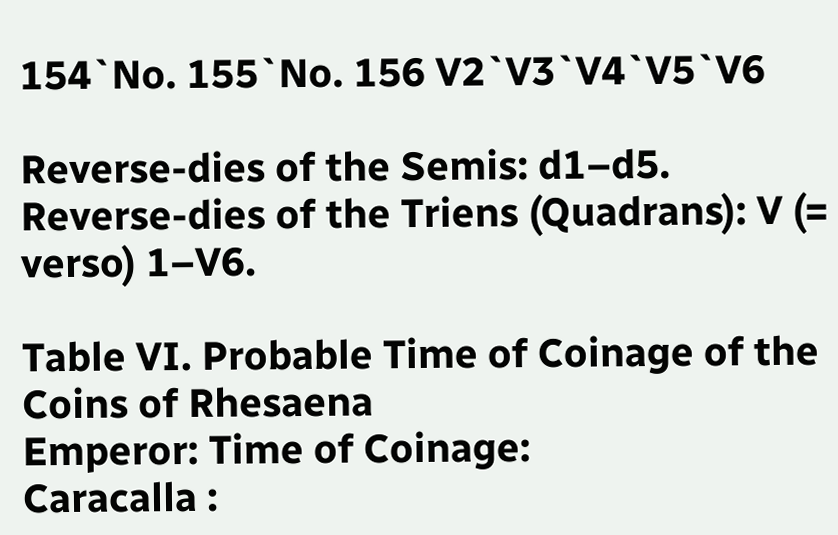154`No. 155`No. 156 V2`V3`V4`V5`V6

Reverse-dies of the Semis: d1–d5. Reverse-dies of the Triens (Quadrans): V (= verso) 1–V6.

Table VI. Probable Time of Coinage of the Coins of Rhesaena
Emperor: Time of Coinage:
Caracalla :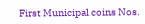First Municipal coins Nos.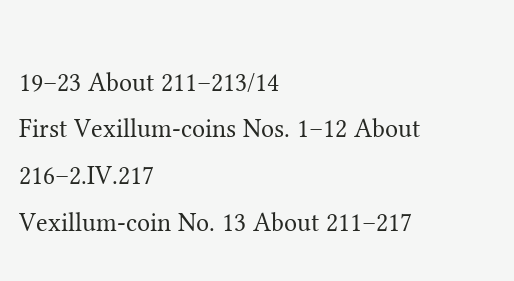19–23 About 211–213/14
First Vexillum-coins Nos. 1–12 About 216–2.IV.217
Vexillum-coin No. 13 About 211–217